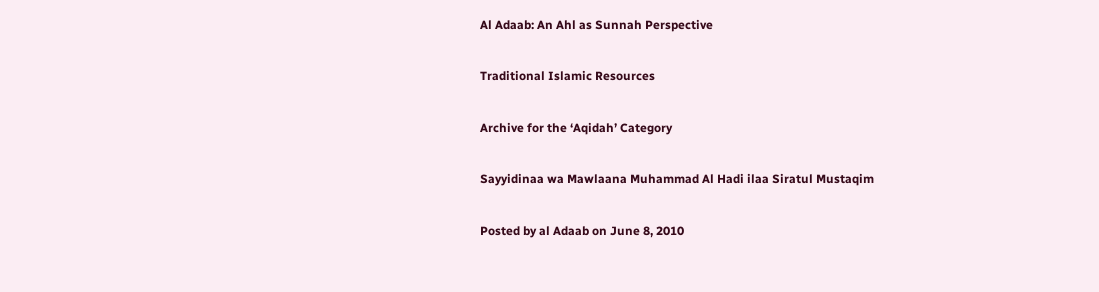Al Adaab: An Ahl as Sunnah Perspective

Traditional Islamic Resources

Archive for the ‘Aqidah’ Category

Sayyidinaa wa Mawlaana Muhammad Al Hadi ilaa Siratul Mustaqim

Posted by al Adaab on June 8, 2010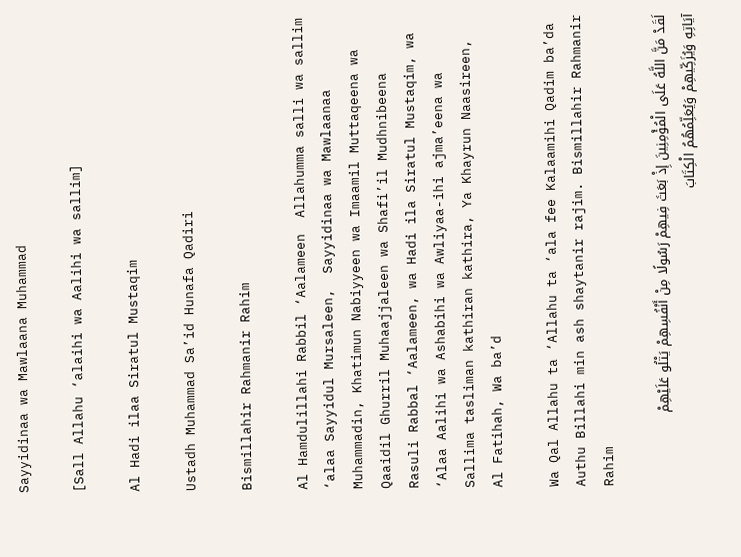Sayyidinaa wa Mawlaana Muhammad

[Sall Allahu ‘alaihi wa Aalihi wa sallim]

Al Hadi ilaa Siratul Mustaqim

Ustadh Muhammad Sa’id Hunafa Qadiri

Bismillahir Rahmanir Rahim

Al Hamdulillahi Rabbil ‘Aalameen  Allahumma salli wa sallim ‘alaa Sayyidul Mursaleen,  Sayyidinaa wa Mawlaanaa Muhammadin, Khatimun Nabiyyeen wa Imaamil Muttaqeena wa Qaaidil Ghurril Muhaajjaleen wa Shafi’il Mudhnibeena  Rasuli Rabbal ‘Aalameen, wa Hadi ila Siratul Mustaqim, wa ‘Alaa Aalihi wa Ashabihi wa Awliyaa-ihi ajma’eena wa Sallima tasliman kathiran kathira, Ya Khayrun Naasireen,  Al Fatihah, Wa ba’d

Wa Qal Allahu ta ‘Allahu ta ‘ala fee Kalaamihi Qadim ba’da Authu Billahi min ash shaytanir rajim. Bismillahir Rahmanir Rahim

لَقَدْ مَنَّ اللَّهُ عَلَى الْمُؤْمِنِينَ إِذْ بَعَثَ فِيهِمْ رَسُولًا مِنْ أَنْفُسِهِمْ يَتْلُو عَلَيْهِمْ آيَاتِهِ وَيُزَكِّيهِمْ وَيُعَلِّمُهُمُ الْكِتَابَ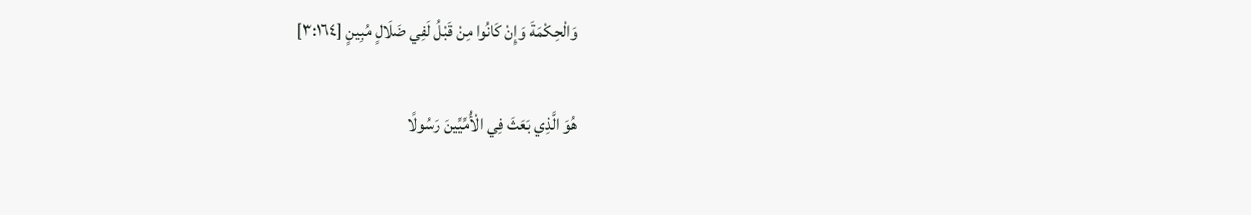وَالْحِكْمَةَ وَإِنْ كَانُوا مِنْ قَبْلُ لَفِي ضَلَالٍ مُبِينٍ [٣:١٦٤]

هُوَ الَّذِي بَعَثَ فِي الْأُمِّيِّينَ رَسُولًا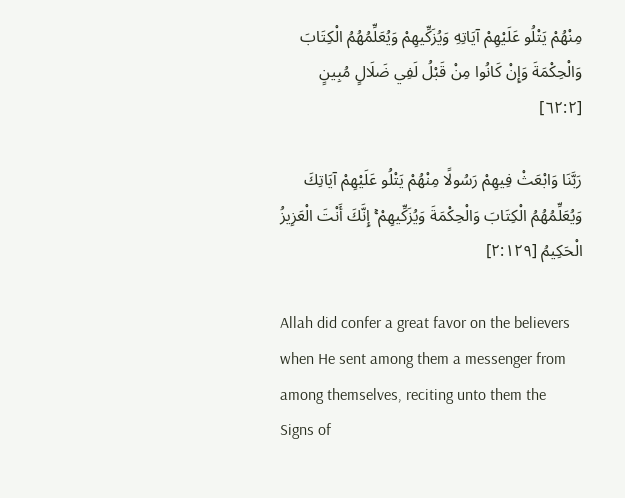مِنْهُمْ يَتْلُو عَلَيْهِمْ آيَاتِهِ وَيُزَكِّيهِمْ وَيُعَلِّمُهُمُ الْكِتَابَ وَالْحِكْمَةَ وَإِنْ كَانُوا مِنْ قَبْلُ لَفِي ضَلَالٍ مُبِينٍ [٦٢:٢]

رَبَّنَا وَابْعَثْ فِيهِمْ رَسُولًا مِنْهُمْ يَتْلُو عَلَيْهِمْ آيَاتِكَ وَيُعَلِّمُهُمُ الْكِتَابَ وَالْحِكْمَةَ وَيُزَكِّيهِمْ ۚ إِنَّكَ أَنْتَ الْعَزِيزُ الْحَكِيمُ [٢:١٢٩]

Allah did confer a great favor on the believers when He sent among them a messenger from among themselves, reciting unto them the Signs of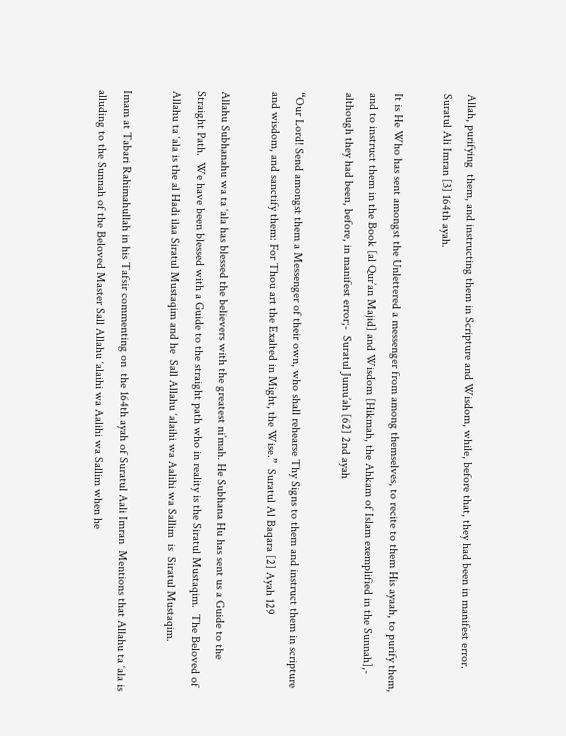Allah, purifying  them, and instructing them in Scripture and Wisdom, while, before that, they had been in manifest error.  Suratul Ali Imran [3] 164th ayah.

It is He Who has sent amongst the Unlettered a messenger from among themselves, to recite to them His ayaah, to purify them, and to instruct them in the Book [al Qur’an Majid] and Wisdom [Hikmah, the Ahkam of Islam exemplified in the Sunnah],- although they had been, before, in manifest error;-  Suratul Jumu’ah [62] 2nd ayah

“Our Lord! Send amongst them a Messenger of their own, who shall rehearse Thy Signs to them and instruct them in scripture and wisdom, and sanctify them: For Thou art the Exalted in Might, the Wise.”  Suratul Al Baqara [2] Ayah 129

Allahu Subhanahu wa ta ‘ala has blessed the believers with the greatest ni’mah. He Subhana Hu has sent us a Guide to the Straight Path.  We have been blessed with a Guide to the straight path who in reality is the Siratul Mustaqim.  The Beloved of Allahu ta ‘ala is the al Hadi ilaa Siratul Mustaqim and he  Sall Allahu ‘alaihi wa Aalihi wa Sallim  is  Siratul Mustaqim.

Imam at Tabari Rahimahullah in his Tafsir commenting on  the 164th ayah of Suratul Aali Imran  Mentions that Allahu ta ‘ala is alluding to the Sunnah of the Beloved Master Sall Allahu ‘alaihi wa Aalihi wa Sallim when he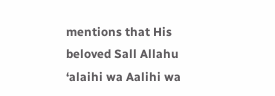mentions that His beloved Sall Allahu ‘alaihi wa Aalihi wa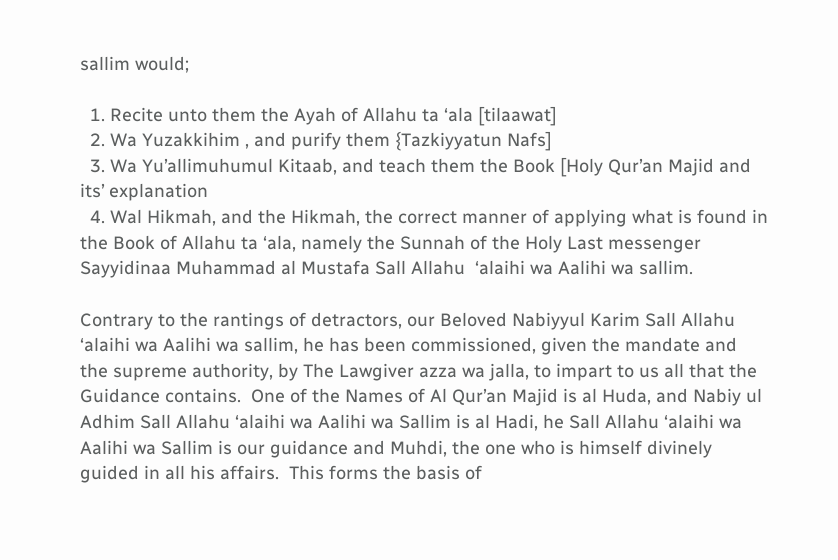sallim would;

  1. Recite unto them the Ayah of Allahu ta ‘ala [tilaawat]
  2. Wa Yuzakkihim , and purify them {Tazkiyyatun Nafs]
  3. Wa Yu’allimuhumul Kitaab, and teach them the Book [Holy Qur’an Majid and its’ explanation
  4. Wal Hikmah, and the Hikmah, the correct manner of applying what is found in the Book of Allahu ta ‘ala, namely the Sunnah of the Holy Last messenger Sayyidinaa Muhammad al Mustafa Sall Allahu  ‘alaihi wa Aalihi wa sallim.

Contrary to the rantings of detractors, our Beloved Nabiyyul Karim Sall Allahu ‘alaihi wa Aalihi wa sallim, he has been commissioned, given the mandate and the supreme authority, by The Lawgiver azza wa jalla, to impart to us all that the Guidance contains.  One of the Names of Al Qur’an Majid is al Huda, and Nabiy ul Adhim Sall Allahu ‘alaihi wa Aalihi wa Sallim is al Hadi, he Sall Allahu ‘alaihi wa Aalihi wa Sallim is our guidance and Muhdi, the one who is himself divinely guided in all his affairs.  This forms the basis of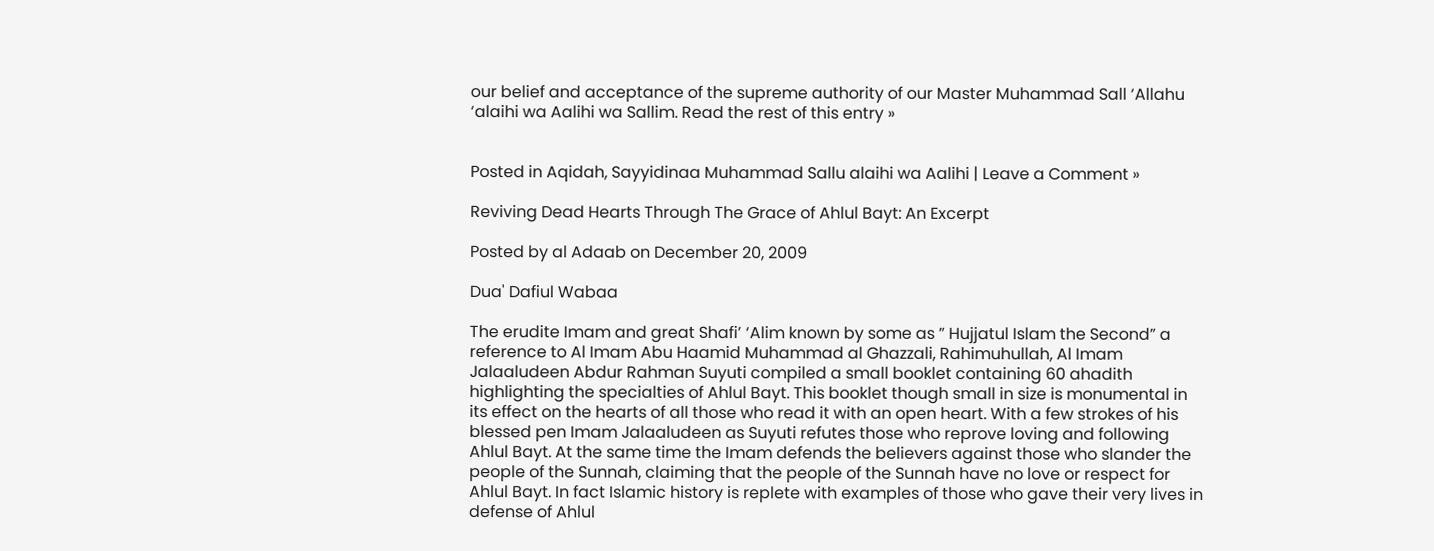our belief and acceptance of the supreme authority of our Master Muhammad Sall ‘Allahu ‘alaihi wa Aalihi wa Sallim. Read the rest of this entry »


Posted in Aqidah, Sayyidinaa Muhammad Sallu alaihi wa Aalihi | Leave a Comment »

Reviving Dead Hearts Through The Grace of Ahlul Bayt: An Excerpt

Posted by al Adaab on December 20, 2009

Dua' Dafiul Wabaa

The erudite Imam and great Shafi’ ‘Alim known by some as ” Hujjatul Islam the Second” a reference to Al Imam Abu Haamid Muhammad al Ghazzali, Rahimuhullah, Al Imam Jalaaludeen Abdur Rahman Suyuti compiled a small booklet containing 60 ahadith highlighting the specialties of Ahlul Bayt. This booklet though small in size is monumental in its effect on the hearts of all those who read it with an open heart. With a few strokes of his blessed pen Imam Jalaaludeen as Suyuti refutes those who reprove loving and following Ahlul Bayt. At the same time the Imam defends the believers against those who slander the people of the Sunnah, claiming that the people of the Sunnah have no love or respect for Ahlul Bayt. In fact Islamic history is replete with examples of those who gave their very lives in defense of Ahlul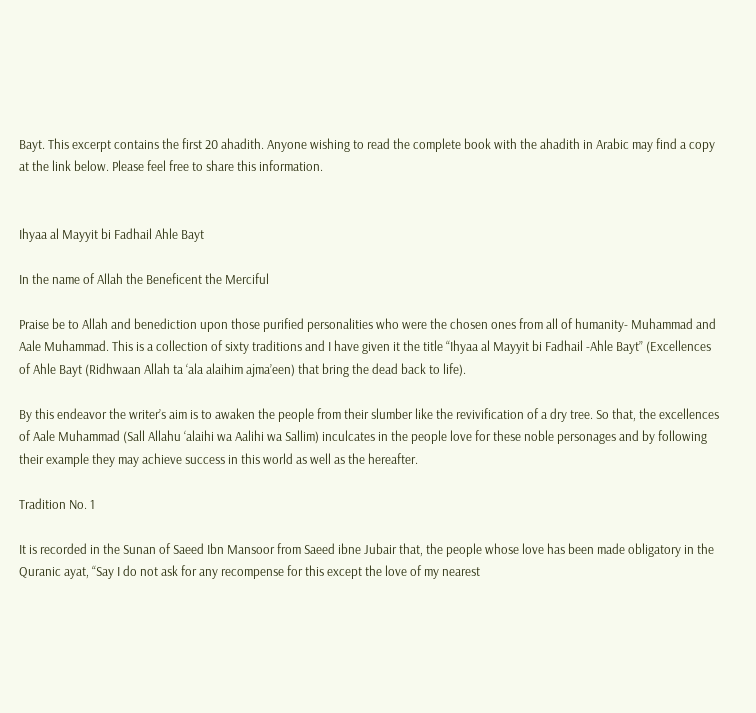Bayt. This excerpt contains the first 20 ahadith. Anyone wishing to read the complete book with the ahadith in Arabic may find a copy at the link below. Please feel free to share this information.


Ihyaa al Mayyit bi Fadhail Ahle Bayt

In the name of Allah the Beneficent the Merciful

Praise be to Allah and benediction upon those purified personalities who were the chosen ones from all of humanity- Muhammad and Aale Muhammad. This is a collection of sixty traditions and I have given it the title “Ihyaa al Mayyit bi Fadhail -Ahle Bayt” (Excellences of Ahle Bayt (Ridhwaan Allah ta ‘ala alaihim ajma’een) that bring the dead back to life).

By this endeavor the writer’s aim is to awaken the people from their slumber like the revivification of a dry tree. So that, the excellences of Aale Muhammad (Sall Allahu ‘alaihi wa Aalihi wa Sallim) inculcates in the people love for these noble personages and by following their example they may achieve success in this world as well as the hereafter.

Tradition No. 1

It is recorded in the Sunan of Saeed Ibn Mansoor from Saeed ibne Jubair that, the people whose love has been made obligatory in the Quranic ayat, “Say I do not ask for any recompense for this except the love of my nearest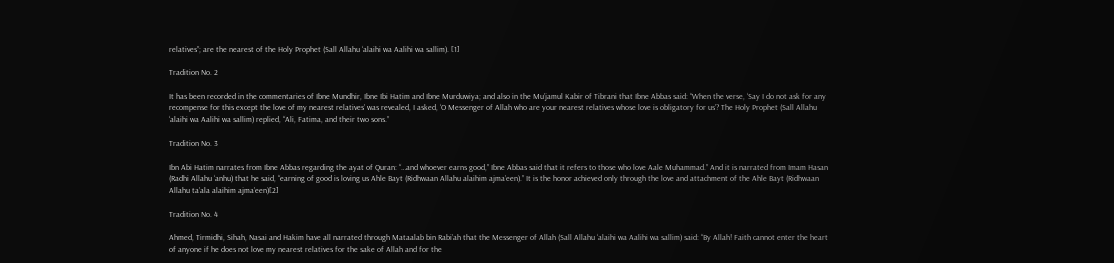relatives”; are the nearest of the Holy Prophet (Sall Allahu ‘alaihi wa Aalihi wa sallim). [1]

Tradition No. 2

It has been recorded in the commentaries of Ibne Mundhir, Ibne Ibi Hatim and Ibne Murduwiya; and also in the Mu’jamul Kabir of Tibrani that Ibne Abbas said: “When the verse, ‘Say I do not ask for any recompense for this except the love of my nearest relatives’ was revealed, I asked, ‘O Messenger of Allah who are your nearest relatives whose love is obligatory for us’? The Holy Prophet (Sall Allahu ‘alaihi wa Aalihi wa sallim) replied, “Ali, Fatima, and their two sons.”

Tradition No. 3

Ibn Abi Hatim narrates from Ibne Abbas regarding the ayat of Quran: “…and whoever earns good,” Ibne Abbas said that it refers to those who love Aale Muhammad.” And it is narrated from Imam Hasan (Radhi Allahu ‘anhu) that he said, “earning of good is loving us Ahle Bayt (Ridhwaan Allahu alaihim ajma’een).” It is the honor achieved only through the love and attachment of the Ahle Bayt (Ridhwaan Allahu ta’ala alaihim ajma’een)[2]

Tradition No. 4

Ahmed, Tirmidhi, Sihah, Nasai and Hakim have all narrated through Mataalab bin Rabi’ah that the Messenger of Allah (Sall Allahu ‘alaihi wa Aalihi wa sallim) said: “By Allah! Faith cannot enter the heart of anyone if he does not love my nearest relatives for the sake of Allah and for the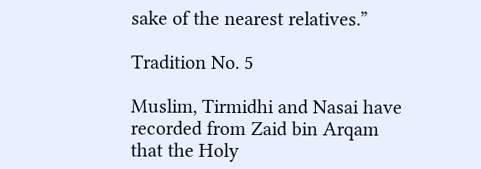sake of the nearest relatives.”

Tradition No. 5

Muslim, Tirmidhi and Nasai have recorded from Zaid bin Arqam that the Holy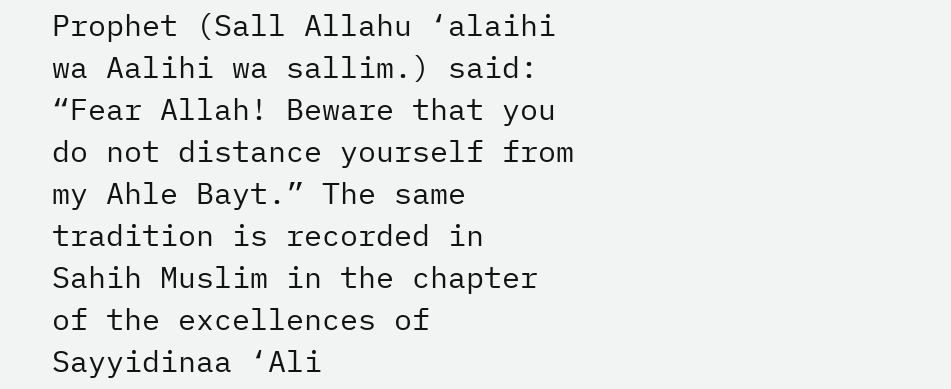Prophet (Sall Allahu ‘alaihi wa Aalihi wa sallim.) said: “Fear Allah! Beware that you do not distance yourself from my Ahle Bayt.” The same tradition is recorded in Sahih Muslim in the chapter of the excellences of Sayyidinaa ‘Ali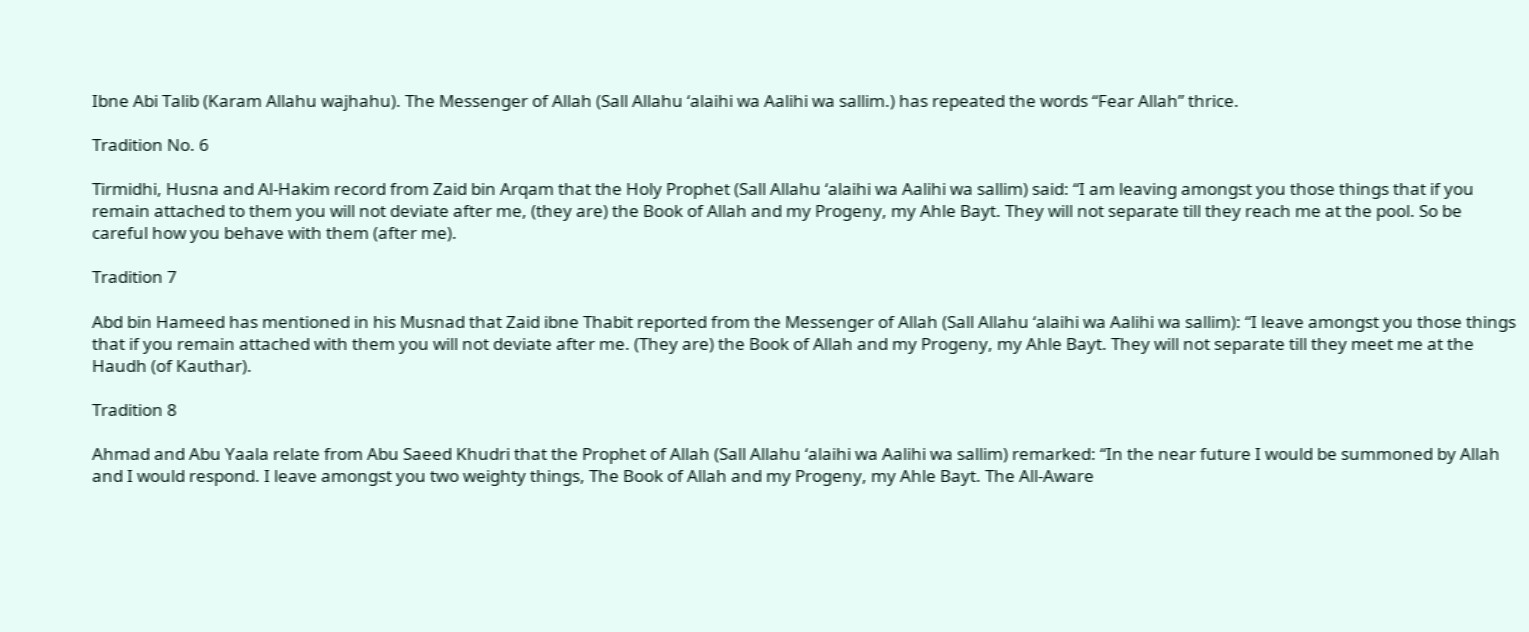Ibne Abi Talib (Karam Allahu wajhahu). The Messenger of Allah (Sall Allahu ‘alaihi wa Aalihi wa sallim.) has repeated the words “Fear Allah” thrice.

Tradition No. 6

Tirmidhi, Husna and Al-Hakim record from Zaid bin Arqam that the Holy Prophet (Sall Allahu ‘alaihi wa Aalihi wa sallim) said: “I am leaving amongst you those things that if you remain attached to them you will not deviate after me, (they are) the Book of Allah and my Progeny, my Ahle Bayt. They will not separate till they reach me at the pool. So be careful how you behave with them (after me).

Tradition 7

Abd bin Hameed has mentioned in his Musnad that Zaid ibne Thabit reported from the Messenger of Allah (Sall Allahu ‘alaihi wa Aalihi wa sallim): “I leave amongst you those things that if you remain attached with them you will not deviate after me. (They are) the Book of Allah and my Progeny, my Ahle Bayt. They will not separate till they meet me at the Haudh (of Kauthar).

Tradition 8

Ahmad and Abu Yaala relate from Abu Saeed Khudri that the Prophet of Allah (Sall Allahu ‘alaihi wa Aalihi wa sallim) remarked: “In the near future I would be summoned by Allah and I would respond. I leave amongst you two weighty things, The Book of Allah and my Progeny, my Ahle Bayt. The All-Aware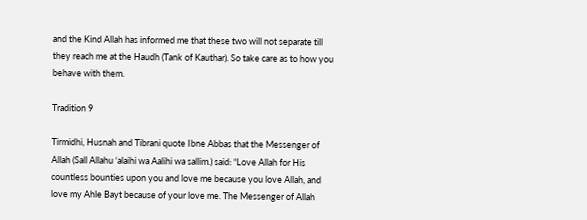and the Kind Allah has informed me that these two will not separate till they reach me at the Haudh (Tank of Kauthar). So take care as to how you behave with them.

Tradition 9

Tirmidhi, Husnah and Tibrani quote Ibne Abbas that the Messenger of Allah (Sall Allahu ‘alaihi wa Aalihi wa sallim.) said: “Love Allah for His countless bounties upon you and love me because you love Allah, and love my Ahle Bayt because of your love me. The Messenger of Allah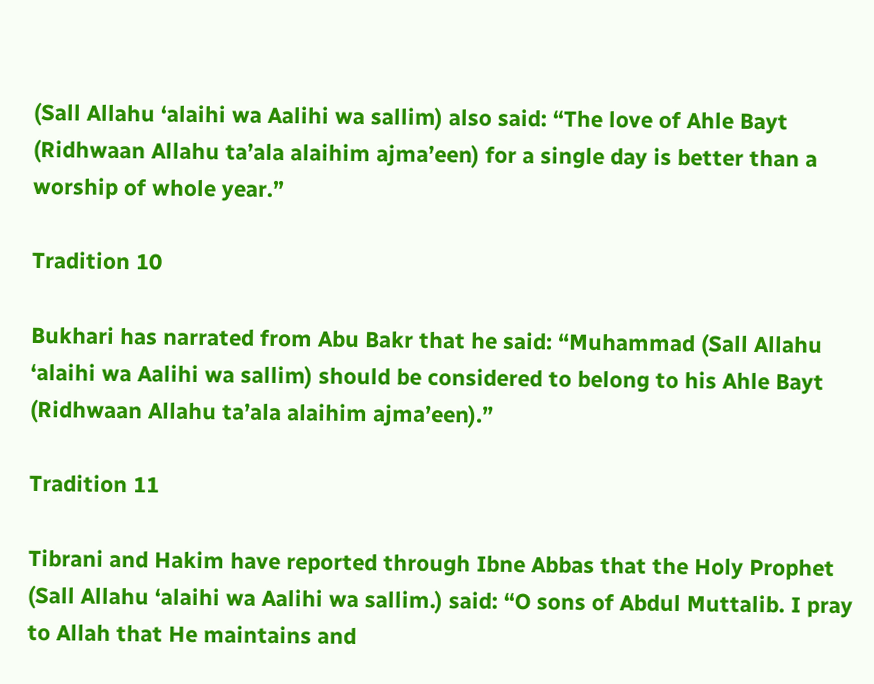(Sall Allahu ‘alaihi wa Aalihi wa sallim) also said: “The love of Ahle Bayt (Ridhwaan Allahu ta’ala alaihim ajma’een) for a single day is better than a worship of whole year.”

Tradition 10

Bukhari has narrated from Abu Bakr that he said: “Muhammad (Sall Allahu ‘alaihi wa Aalihi wa sallim) should be considered to belong to his Ahle Bayt (Ridhwaan Allahu ta’ala alaihim ajma’een).”

Tradition 11

Tibrani and Hakim have reported through Ibne Abbas that the Holy Prophet (Sall Allahu ‘alaihi wa Aalihi wa sallim.) said: “O sons of Abdul Muttalib. I pray to Allah that He maintains and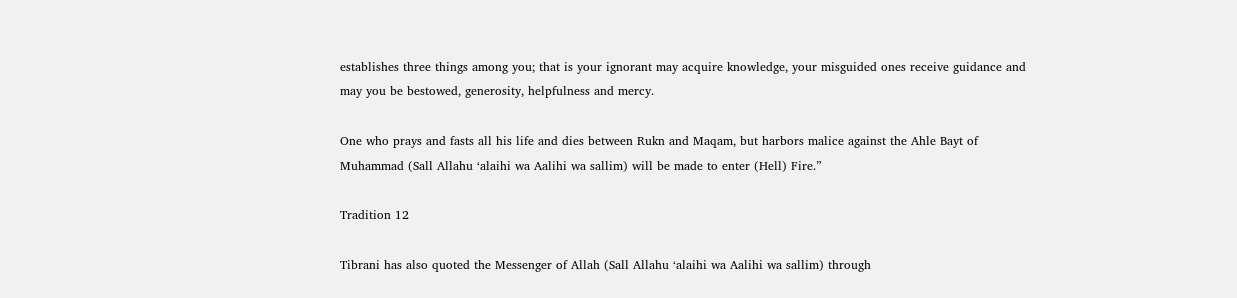establishes three things among you; that is your ignorant may acquire knowledge, your misguided ones receive guidance and may you be bestowed, generosity, helpfulness and mercy.

One who prays and fasts all his life and dies between Rukn and Maqam, but harbors malice against the Ahle Bayt of Muhammad (Sall Allahu ‘alaihi wa Aalihi wa sallim) will be made to enter (Hell) Fire.”

Tradition 12

Tibrani has also quoted the Messenger of Allah (Sall Allahu ‘alaihi wa Aalihi wa sallim) through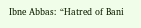Ibne Abbas: “Hatred of Bani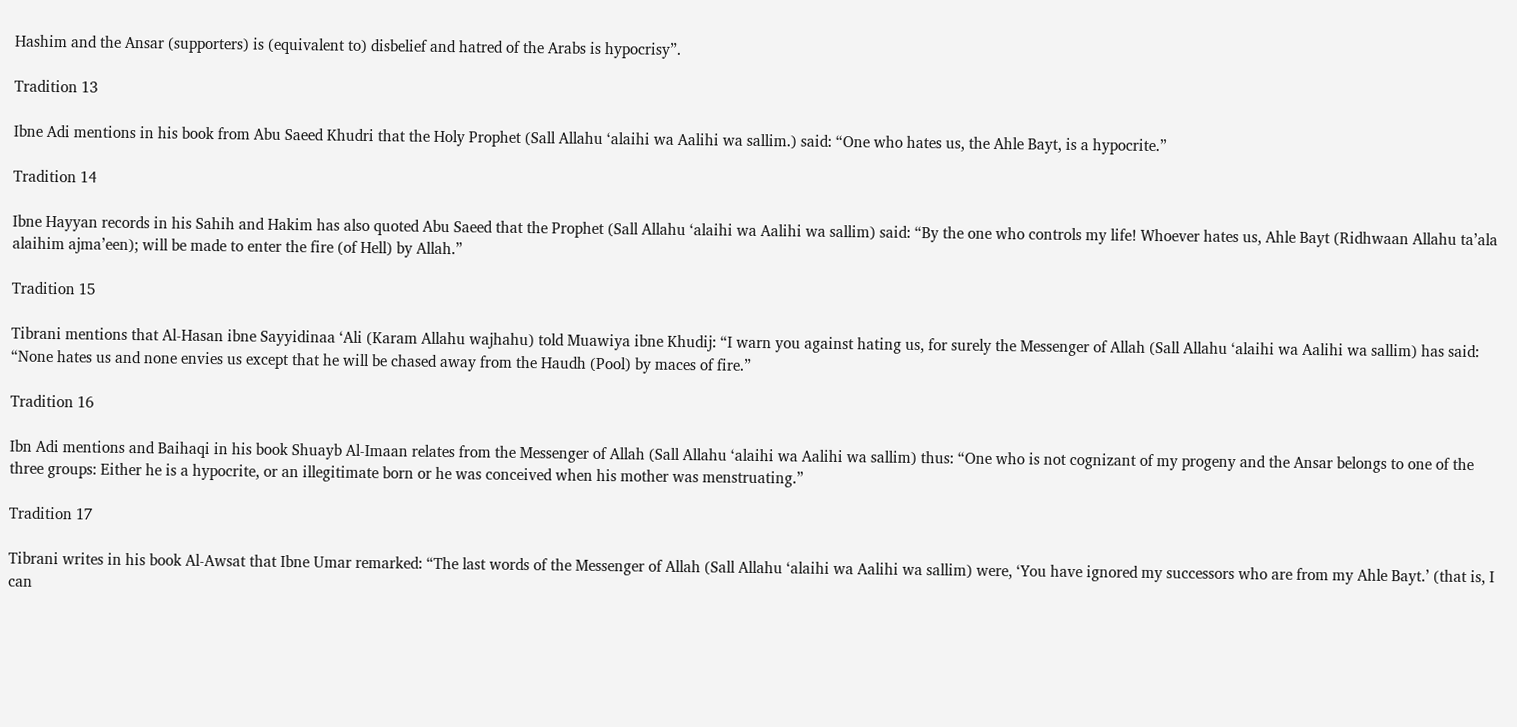Hashim and the Ansar (supporters) is (equivalent to) disbelief and hatred of the Arabs is hypocrisy”.

Tradition 13

Ibne Adi mentions in his book from Abu Saeed Khudri that the Holy Prophet (Sall Allahu ‘alaihi wa Aalihi wa sallim.) said: “One who hates us, the Ahle Bayt, is a hypocrite.”

Tradition 14

Ibne Hayyan records in his Sahih and Hakim has also quoted Abu Saeed that the Prophet (Sall Allahu ‘alaihi wa Aalihi wa sallim) said: “By the one who controls my life! Whoever hates us, Ahle Bayt (Ridhwaan Allahu ta’ala alaihim ajma’een); will be made to enter the fire (of Hell) by Allah.”

Tradition 15

Tibrani mentions that Al-Hasan ibne Sayyidinaa ‘Ali (Karam Allahu wajhahu) told Muawiya ibne Khudij: “I warn you against hating us, for surely the Messenger of Allah (Sall Allahu ‘alaihi wa Aalihi wa sallim) has said: “None hates us and none envies us except that he will be chased away from the Haudh (Pool) by maces of fire.”

Tradition 16

Ibn Adi mentions and Baihaqi in his book Shuayb Al-Imaan relates from the Messenger of Allah (Sall Allahu ‘alaihi wa Aalihi wa sallim) thus: “One who is not cognizant of my progeny and the Ansar belongs to one of the three groups: Either he is a hypocrite, or an illegitimate born or he was conceived when his mother was menstruating.”

Tradition 17

Tibrani writes in his book Al-Awsat that Ibne Umar remarked: “The last words of the Messenger of Allah (Sall Allahu ‘alaihi wa Aalihi wa sallim) were, ‘You have ignored my successors who are from my Ahle Bayt.’ (that is, I can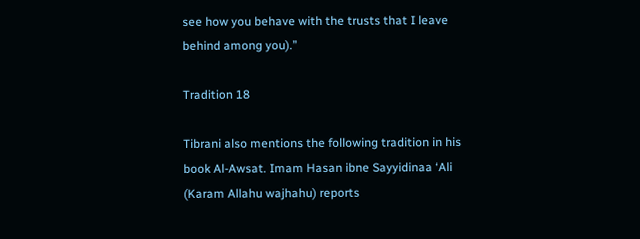see how you behave with the trusts that I leave behind among you).”

Tradition 18

Tibrani also mentions the following tradition in his book Al-Awsat. Imam Hasan ibne Sayyidinaa ‘Ali (Karam Allahu wajhahu) reports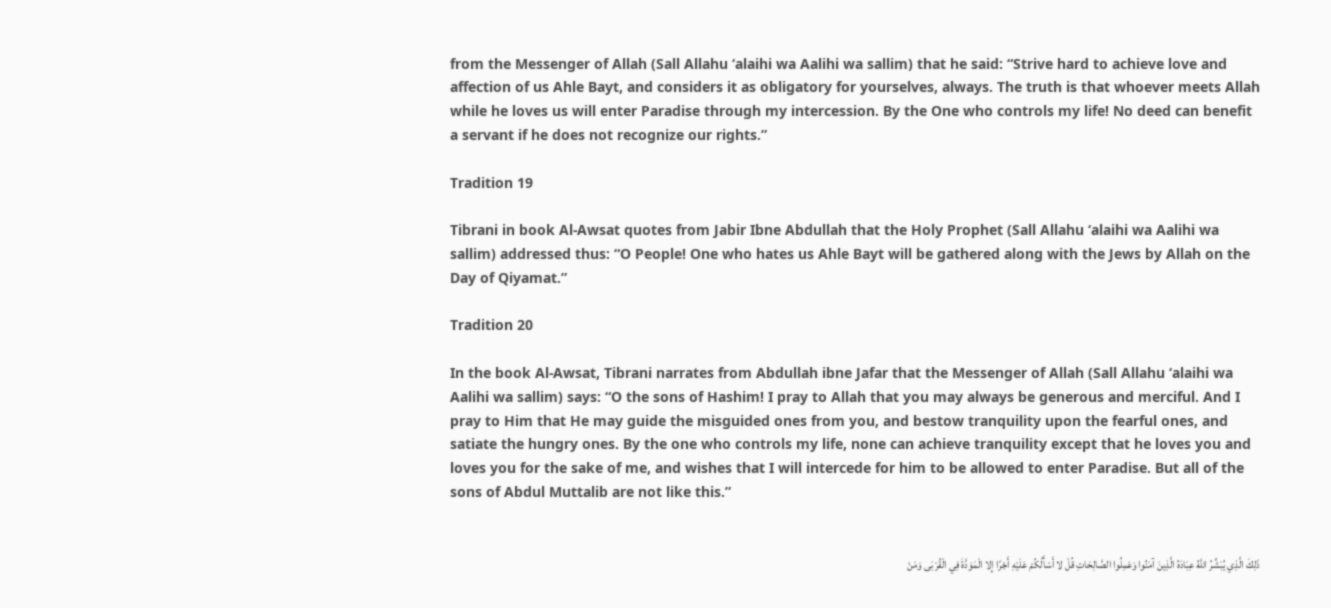from the Messenger of Allah (Sall Allahu ‘alaihi wa Aalihi wa sallim) that he said: “Strive hard to achieve love and affection of us Ahle Bayt, and considers it as obligatory for yourselves, always. The truth is that whoever meets Allah while he loves us will enter Paradise through my intercession. By the One who controls my life! No deed can benefit a servant if he does not recognize our rights.”

Tradition 19

Tibrani in book Al-Awsat quotes from Jabir Ibne Abdullah that the Holy Prophet (Sall Allahu ‘alaihi wa Aalihi wa sallim) addressed thus: “O People! One who hates us Ahle Bayt will be gathered along with the Jews by Allah on the Day of Qiyamat.”

Tradition 20

In the book Al-Awsat, Tibrani narrates from Abdullah ibne Jafar that the Messenger of Allah (Sall Allahu ‘alaihi wa Aalihi wa sallim) says: “O the sons of Hashim! I pray to Allah that you may always be generous and merciful. And I pray to Him that He may guide the misguided ones from you, and bestow tranquility upon the fearful ones, and satiate the hungry ones. By the one who controls my life, none can achieve tranquility except that he loves you and loves you for the sake of me, and wishes that I will intercede for him to be allowed to enter Paradise. But all of the sons of Abdul Muttalib are not like this.”


ذَلِكَ الَّذِي يُبَشِّرُ اللَّهُ عِبَادَهُ الَّذِينَ آمَنُوا وَعَمِلُوا الصَّالِحَاتِ قُلْ لا أَسْأَلُكُمْ عَلَيْهِ أَجْرًا إِلا الْمَوَدَّةَ فِي الْقُرْبَى وَمَنْ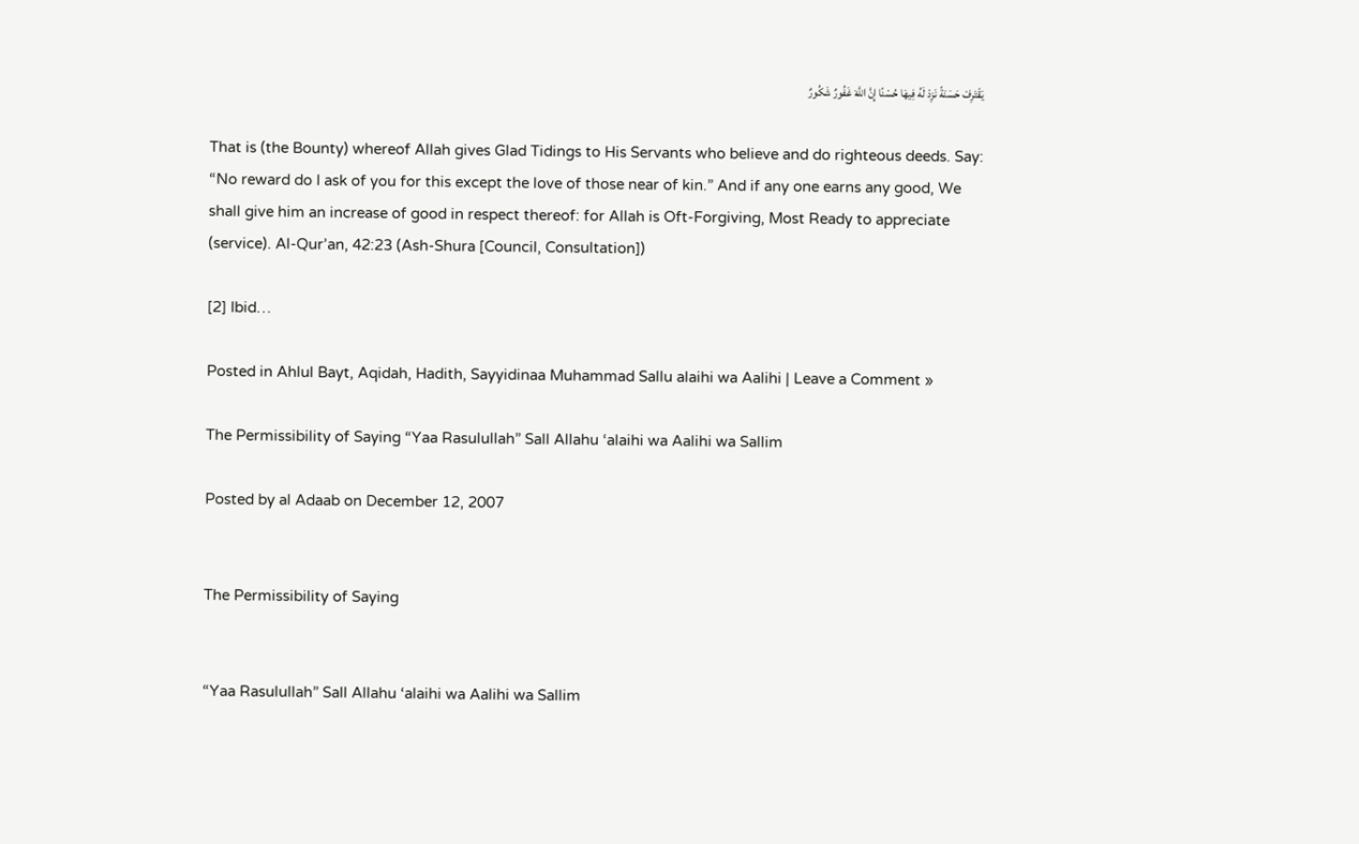يَقْتَرِفْ حَسَنَةً نَزِدْ لَهُ فِيهَا حُسْنًا إِنَّ اللَّهَ غَفُورٌ شَكُورٌ

That is (the Bounty) whereof Allah gives Glad Tidings to His Servants who believe and do righteous deeds. Say: “No reward do I ask of you for this except the love of those near of kin.” And if any one earns any good, We shall give him an increase of good in respect thereof: for Allah is Oft-Forgiving, Most Ready to appreciate (service). Al-Qur’an, 42:23 (Ash-Shura [Council, Consultation])

[2] Ibid…

Posted in Ahlul Bayt, Aqidah, Hadith, Sayyidinaa Muhammad Sallu alaihi wa Aalihi | Leave a Comment »

The Permissibility of Saying “Yaa Rasulullah” Sall Allahu ‘alaihi wa Aalihi wa Sallim

Posted by al Adaab on December 12, 2007


The Permissibility of Saying


“Yaa Rasulullah” Sall Allahu ‘alaihi wa Aalihi wa Sallim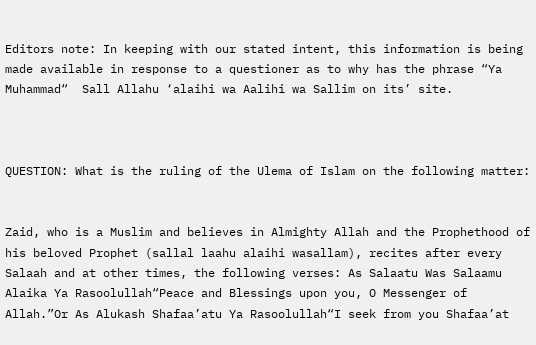Editors note: In keeping with our stated intent, this information is being made available in response to a questioner as to why has the phrase “Ya Muhammad“  Sall Allahu ‘alaihi wa Aalihi wa Sallim on its’ site.



QUESTION: What is the ruling of the Ulema of Islam on the following matter:


Zaid, who is a Muslim and believes in Almighty Allah and the Prophethood of his beloved Prophet (sallal laahu alaihi wasallam), recites after every Salaah and at other times, the following verses: As Salaatu Was Salaamu Alaika Ya Rasoolullah“Peace and Blessings upon you, O Messenger of Allah.”Or As Alukash Shafaa’atu Ya Rasoolullah“I seek from you Shafaa’at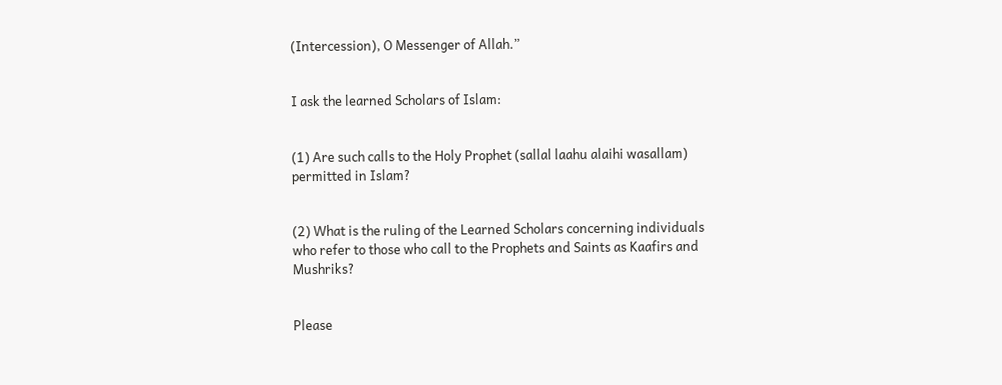(Intercession), O Messenger of Allah.”


I ask the learned Scholars of Islam:


(1) Are such calls to the Holy Prophet (sallal laahu alaihi wasallam) permitted in Islam?


(2) What is the ruling of the Learned Scholars concerning individuals who refer to those who call to the Prophets and Saints as Kaafirs and Mushriks?


Please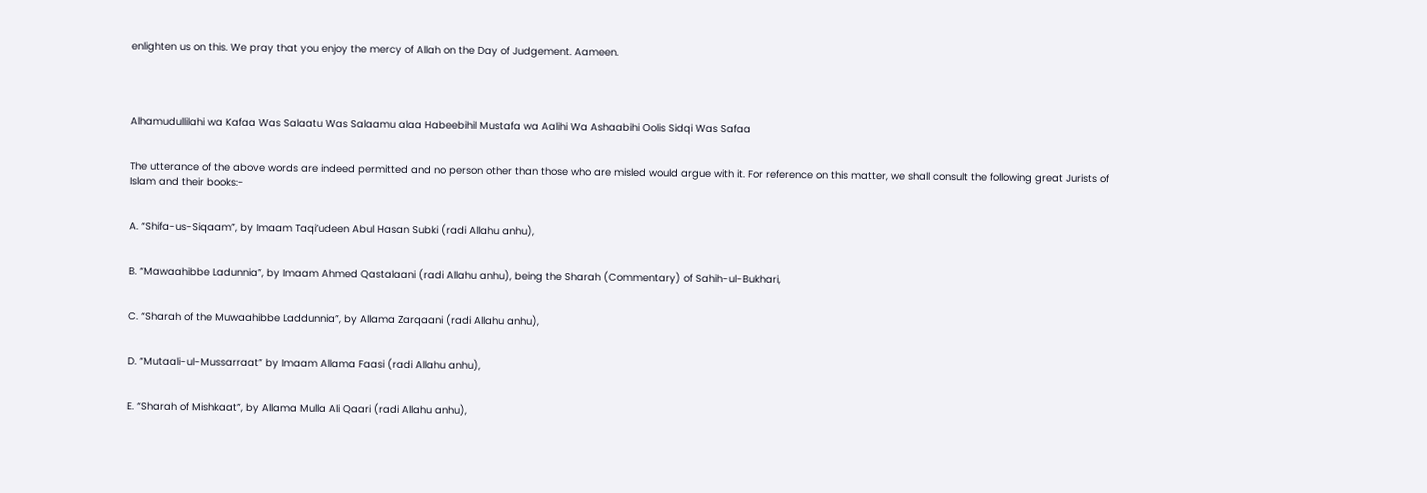enlighten us on this. We pray that you enjoy the mercy of Allah on the Day of Judgement. Aameen.




Alhamudullilahi wa Kafaa Was Salaatu Was Salaamu alaa Habeebihil Mustafa wa Aalihi Wa Ashaabihi Oolis Sidqi Was Safaa


The utterance of the above words are indeed permitted and no person other than those who are misled would argue with it. For reference on this matter, we shall consult the following great Jurists of Islam and their books:-


A. “Shifa-us-Siqaam”, by Imaam Taqi’udeen Abul Hasan Subki (radi Allahu anhu),


B. “Mawaahibbe Ladunnia”, by Imaam Ahmed Qastalaani (radi Allahu anhu), being the Sharah (Commentary) of Sahih-ul-Bukhari,


C. “Sharah of the Muwaahibbe Laddunnia”, by Allama Zarqaani (radi Allahu anhu),


D. “Mutaali-ul-Mussarraat” by Imaam Allama Faasi (radi Allahu anhu),


E. “Sharah of Mishkaat”, by Allama Mulla Ali Qaari (radi Allahu anhu),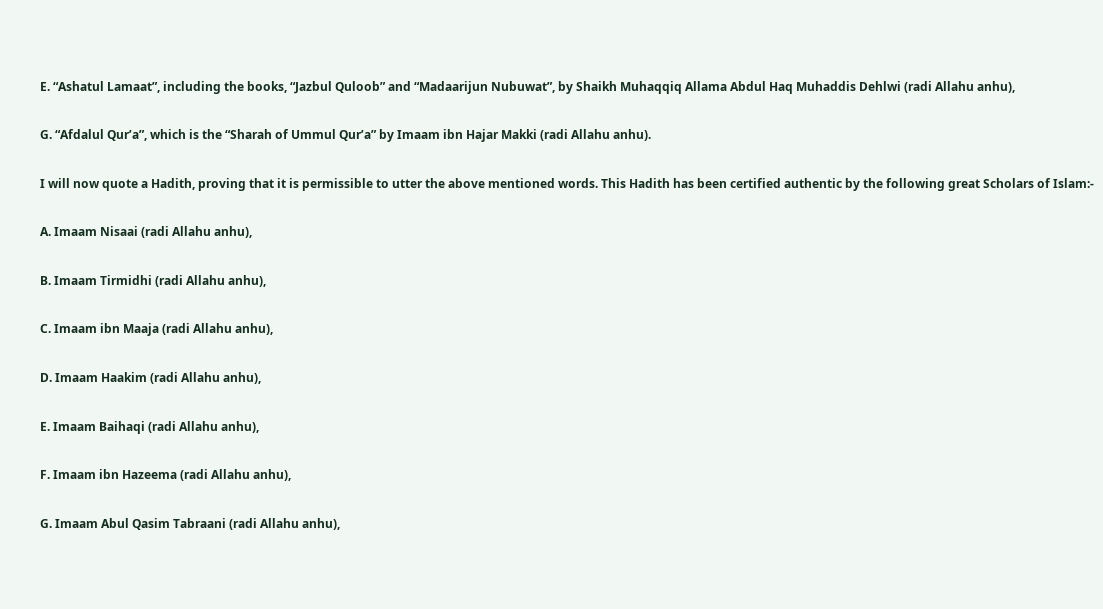E. “Ashatul Lamaat”, including the books, “Jazbul Quloob” and “Madaarijun Nubuwat”, by Shaikh Muhaqqiq Allama Abdul Haq Muhaddis Dehlwi (radi Allahu anhu),


G. “Afdalul Qur’a”, which is the “Sharah of Ummul Qur’a” by Imaam ibn Hajar Makki (radi Allahu anhu).


I will now quote a Hadith, proving that it is permissible to utter the above mentioned words. This Hadith has been certified authentic by the following great Scholars of Islam:-


A. Imaam Nisaai (radi Allahu anhu),


B. Imaam Tirmidhi (radi Allahu anhu),


C. Imaam ibn Maaja (radi Allahu anhu),


D. Imaam Haakim (radi Allahu anhu),


E. Imaam Baihaqi (radi Allahu anhu),


F. Imaam ibn Hazeema (radi Allahu anhu),


G. Imaam Abul Qasim Tabraani (radi Allahu anhu),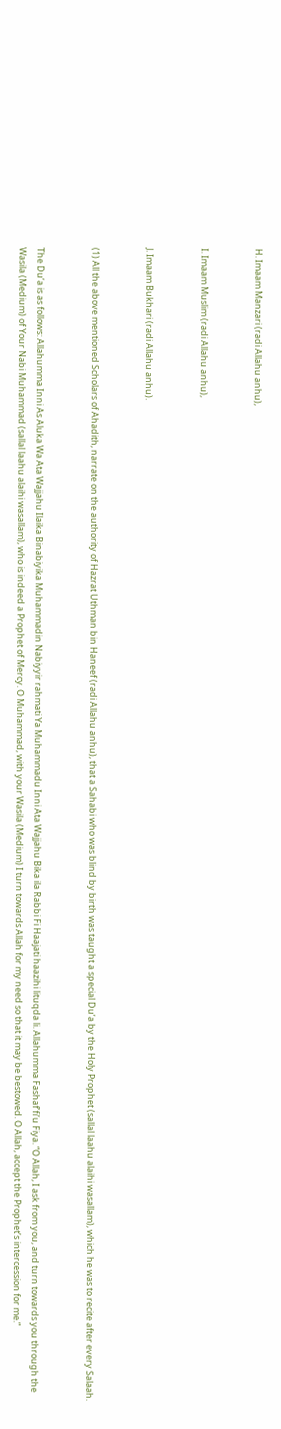H. Imaam Manzari (radi Allahu anhu),


I. Imaam Muslim (radi Allahu anhu),


J. Imaam Bukhari (radi Allahu anhu).


(1) All the above mentioned Scholars of Ahadith, narrate on the authority of Hazrat Uthman bin Haneef (radi Allahu anhu), that a Sahabi who was blind by birth was taught a special Du’a by the Holy Prophet (sallal laahu alaihi wasallam), which he was to recite after every Salaah.


The Du’a is as follows: Allahumma Inni As Aluka Wa Ata Wajjahu Ilaika Binabiyika Muhammadin Nabiyyir rahmati Ya Muhammadu Inni Ata Wajjahu Bika ila Rabbi Fi Haajati haazihi lituqda li. Allahumma Fashaf’fi’u Fiya. “O Allah, I ask from you, and turn towards you through the Wasila (Medium) of Your Nabi Muhammad (sallal laahu alaihi wasallam), who is indeed a Prophet of Mercy. O Muhammad, with your Wasila (Medium) I turn towards Allah for my need so that it may be bestowed. O Allah, accept the Prophet’s intercession for me.”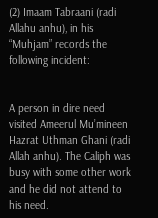(2) Imaam Tabraani (radi Allahu anhu), in his “Muhjam” records the following incident:


A person in dire need visited Ameerul Mu’mineen Hazrat Uthman Ghani (radi Allah anhu). The Caliph was busy with some other work and he did not attend to his need.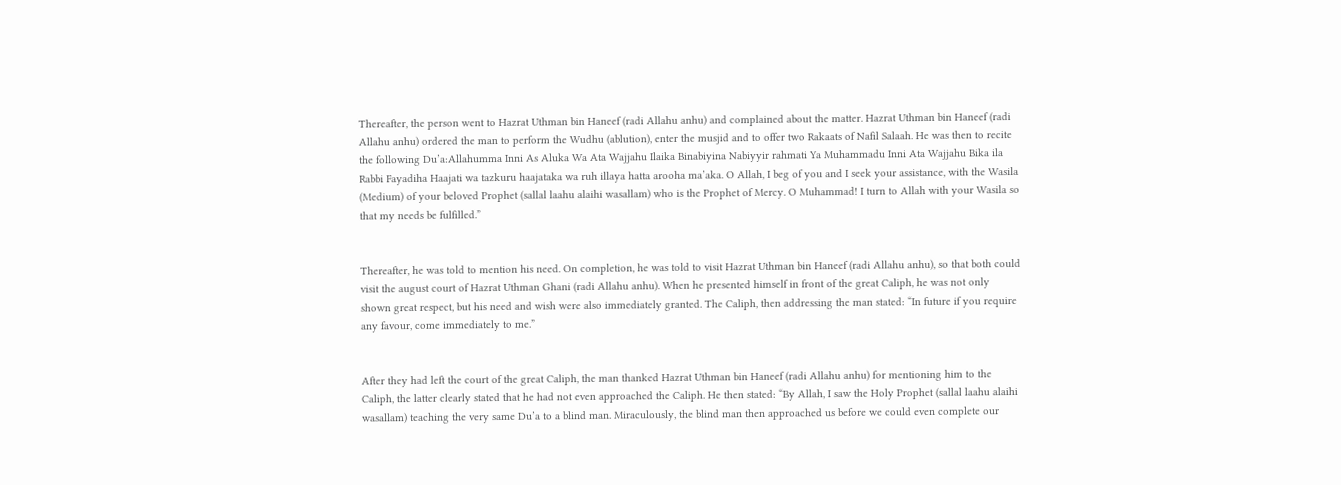Thereafter, the person went to Hazrat Uthman bin Haneef (radi Allahu anhu) and complained about the matter. Hazrat Uthman bin Haneef (radi Allahu anhu) ordered the man to perform the Wudhu (ablution), enter the musjid and to offer two Rakaats of Nafil Salaah. He was then to recite the following Du’a:Allahumma Inni As Aluka Wa Ata Wajjahu Ilaika Binabiyina Nabiyyir rahmati Ya Muhammadu Inni Ata Wajjahu Bika ila Rabbi Fayadiha Haajati wa tazkuru haajataka wa ruh illaya hatta arooha ma’aka. O Allah, I beg of you and I seek your assistance, with the Wasila (Medium) of your beloved Prophet (sallal laahu alaihi wasallam) who is the Prophet of Mercy. O Muhammad! I turn to Allah with your Wasila so that my needs be fulfilled.”


Thereafter, he was told to mention his need. On completion, he was told to visit Hazrat Uthman bin Haneef (radi Allahu anhu), so that both could visit the august court of Hazrat Uthman Ghani (radi Allahu anhu). When he presented himself in front of the great Caliph, he was not only shown great respect, but his need and wish were also immediately granted. The Caliph, then addressing the man stated: “In future if you require any favour, come immediately to me.”


After they had left the court of the great Caliph, the man thanked Hazrat Uthman bin Haneef (radi Allahu anhu) for mentioning him to the Caliph, the latter clearly stated that he had not even approached the Caliph. He then stated: “By Allah, I saw the Holy Prophet (sallal laahu alaihi wasallam) teaching the very same Du’a to a blind man. Miraculously, the blind man then approached us before we could even complete our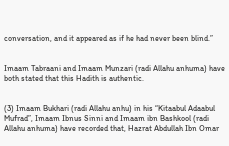conversation, and it appeared as if he had never been blind.”


Imaam Tabraani and Imaam Munzari (radi Allahu anhuma) have both stated that this Hadith is authentic.


(3) Imaam Bukhari (radi Allahu anhu) in his “Kitaabul Adaabul Mufrad”, Imaam Ibnus Sinni and Imaam ibn Bashkool (radi Allahu anhuma) have recorded that, Hazrat Abdullah Ibn Omar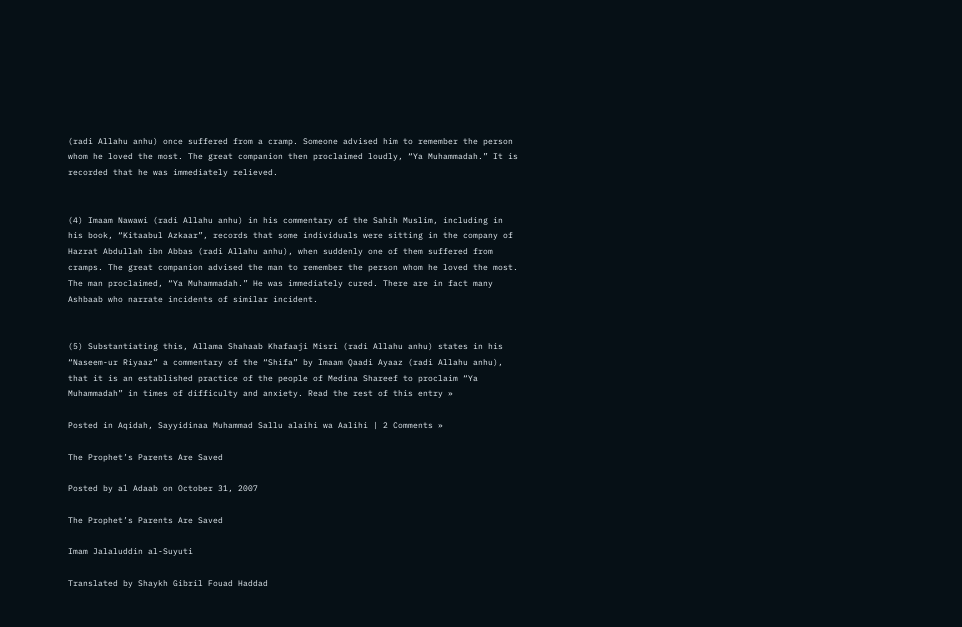(radi Allahu anhu) once suffered from a cramp. Someone advised him to remember the person whom he loved the most. The great companion then proclaimed loudly, “Ya Muhammadah.” It is recorded that he was immediately relieved.


(4) Imaam Nawawi (radi Allahu anhu) in his commentary of the Sahih Muslim, including in his book, “Kitaabul Azkaar”, records that some individuals were sitting in the company of Hazrat Abdullah ibn Abbas (radi Allahu anhu), when suddenly one of them suffered from cramps. The great companion advised the man to remember the person whom he loved the most. The man proclaimed, “Ya Muhammadah.” He was immediately cured. There are in fact many Ashbaab who narrate incidents of similar incident.


(5) Substantiating this, Allama Shahaab Khafaaji Misri (radi Allahu anhu) states in his “Naseem-ur Riyaaz” a commentary of the “Shifa” by Imaam Qaadi Ayaaz (radi Allahu anhu), that it is an established practice of the people of Medina Shareef to proclaim “Ya Muhammadah” in times of difficulty and anxiety. Read the rest of this entry »

Posted in Aqidah, Sayyidinaa Muhammad Sallu alaihi wa Aalihi | 2 Comments »

The Prophet’s Parents Are Saved

Posted by al Adaab on October 31, 2007

The Prophet’s Parents Are Saved

Imam Jalaluddin al-Suyuti

Translated by Shaykh Gibril Fouad Haddad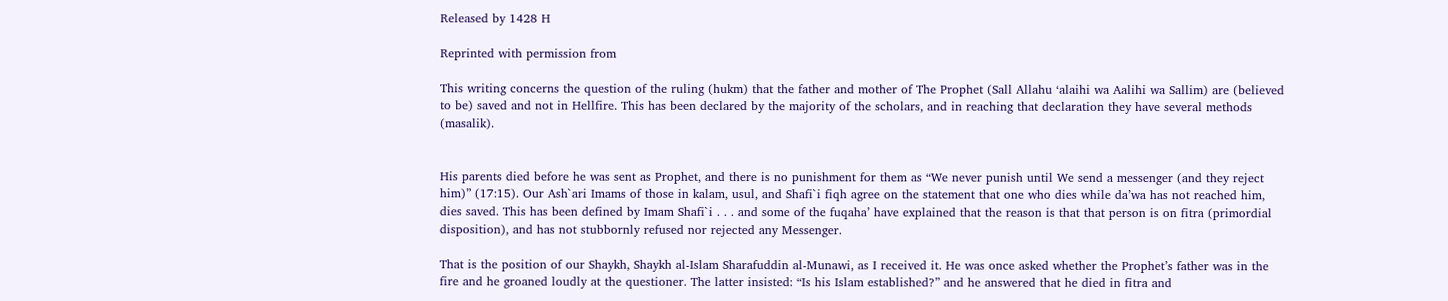Released by 1428 H

Reprinted with permission from

This writing concerns the question of the ruling (hukm) that the father and mother of The Prophet (Sall Allahu ‘alaihi wa Aalihi wa Sallim) are (believed to be) saved and not in Hellfire. This has been declared by the majority of the scholars, and in reaching that declaration they have several methods (masalik).


His parents died before he was sent as Prophet, and there is no punishment for them as “We never punish until We send a messenger (and they reject him)” (17:15). Our Ash`ari Imams of those in kalam, usul, and Shafi`i fiqh agree on the statement that one who dies while da’wa has not reached him, dies saved. This has been defined by Imam Shafi`i . . . and some of the fuqaha’ have explained that the reason is that that person is on fitra (primordial disposition), and has not stubbornly refused nor rejected any Messenger.

That is the position of our Shaykh, Shaykh al-Islam Sharafuddin al-Munawi, as I received it. He was once asked whether the Prophet’s father was in the fire and he groaned loudly at the questioner. The latter insisted: “Is his Islam established?” and he answered that he died in fitra and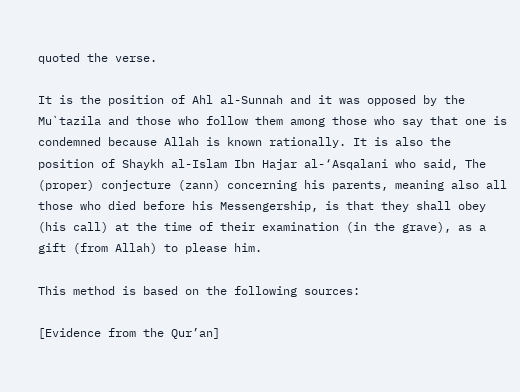quoted the verse.

It is the position of Ahl al-Sunnah and it was opposed by the Mu`tazila and those who follow them among those who say that one is condemned because Allah is known rationally. It is also the position of Shaykh al-Islam Ibn Hajar al-‘Asqalani who said, The (proper) conjecture (zann) concerning his parents, meaning also all those who died before his Messengership, is that they shall obey (his call) at the time of their examination (in the grave), as a gift (from Allah) to please him.

This method is based on the following sources:

[Evidence from the Qur’an]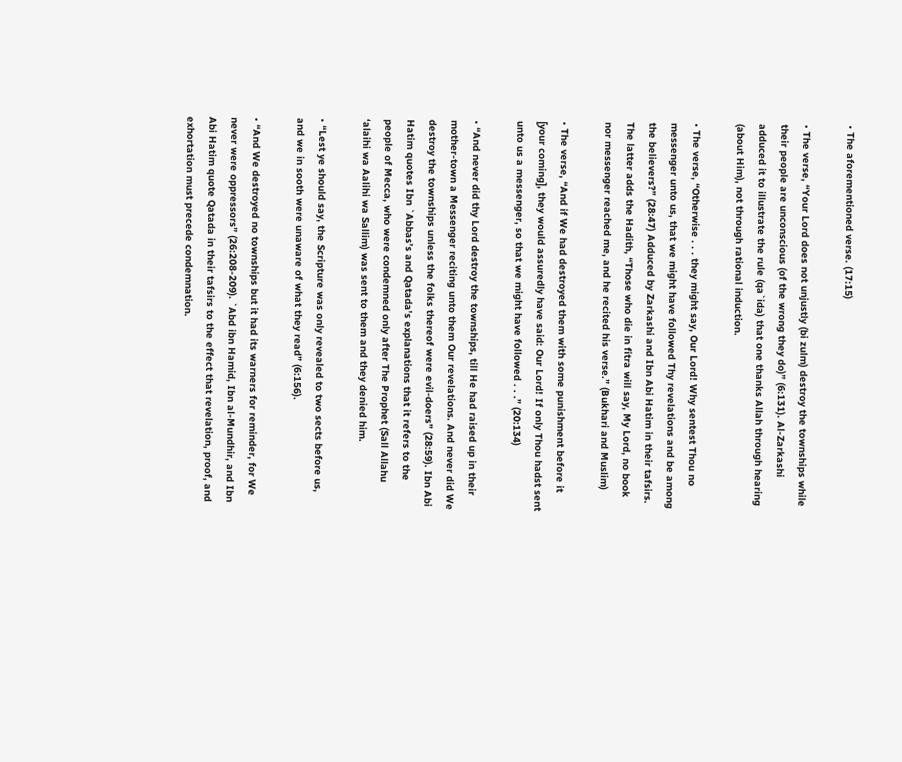• The aforementioned verse. (17:15)

• The verse, “Your Lord does not unjustly (bi zulm) destroy the townships while their people are unconscious (of the wrong they do)” (6:131). Al-Zarkashi adduced it to illustrate the rule (qa`ida) that one thanks Allah through hearing (about Him), not through rational induction.

• The verse, “Otherwise . . . they might say, Our Lord! Why sentest Thou no messenger unto us, that we might have followed Thy revelations and be among the believers?” (28:47) Adduced by Zarkashi and Ibn Abi Hatim in their tafsirs. The latter adds the Hadith, “Those who die in fitra will say, My Lord, no book nor messenger reached me, and he recited his verse.” (Bukhari and Muslim)

• The verse, “And if We had destroyed them with some punishment before it [your coming], they would assuredly have said: Our Lord! If only Thou hadst sent unto us a messenger, so that we might have followed . . .” (20:134)

• “And never did thy Lord destroy the townships, till He had raised up in their mother-town a Messenger reciting unto them Our revelations. And never did We destroy the townships unless the folks thereof were evil-doers” (28:59). Ibn Abi Hatim quotes Ibn `Abbas’s and Qatada’s explanations that it refers to the people of Mecca, who were condemned only after The Prophet (Sall Allahu ‘alaihi wa Aalihi wa Sallim) was sent to them and they denied him.

• “Lest ye should say, the Scripture was only revealed to two sects before us, and we in sooth were unaware of what they read” (6:156).

• “And We destroyed no townships but it had its warners for reminder, for We never were oppressors” (26:208-209). `Abd ibn Hamid, Ibn al-Mundhir, and Ibn Abi Hatim quote Qatada in their tafsirs to the effect that revelation, proof, and exhortation must precede condemnation.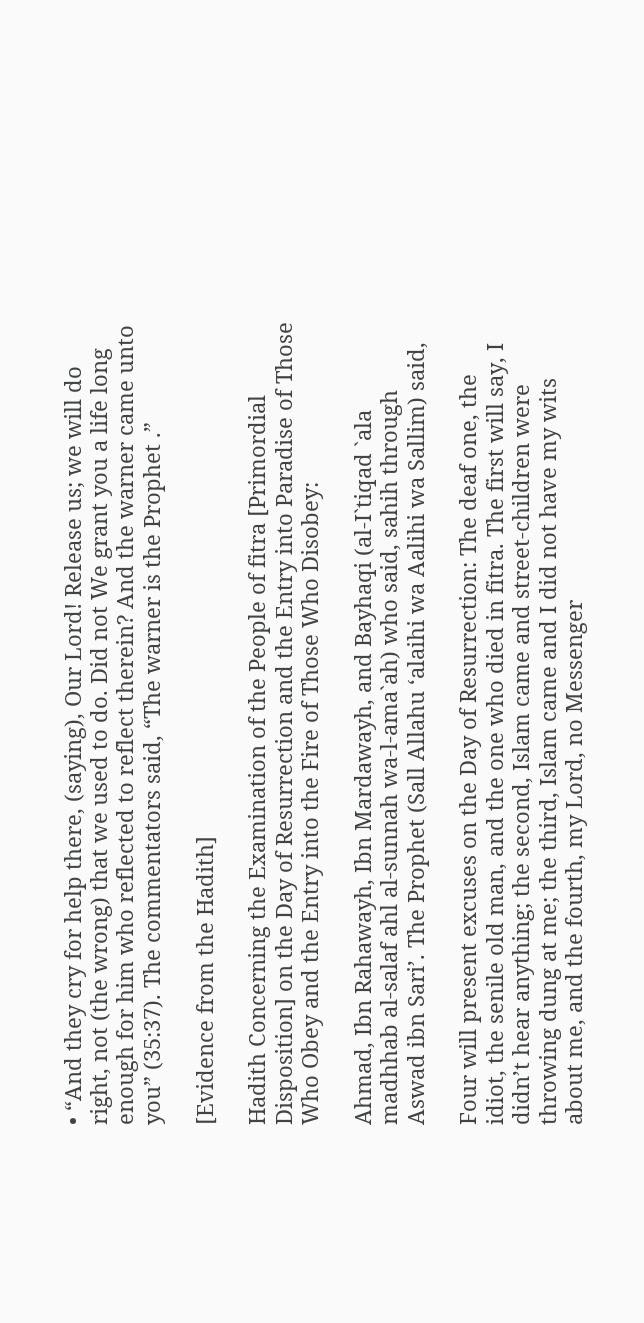• “And they cry for help there, (saying), Our Lord! Release us; we will do right, not (the wrong) that we used to do. Did not We grant you a life long enough for him who reflected to reflect therein? And the warner came unto you” (35:37). The commentators said, “The warner is the Prophet .”

[Evidence from the Hadith]

Hadith Concerning the Examination of the People of fitra [Primordial Disposition] on the Day of Resurrection and the Entry into Paradise of Those Who Obey and the Entry into the Fire of Those Who Disobey:

Ahmad, Ibn Rahawayh, Ibn Mardawayh, and Bayhaqi (al-I`tiqad `ala madhhab al-salaf ahl al-sunnah wa-l-ama`ah) who said, sahih through Aswad ibn Sari’. The Prophet (Sall Allahu ‘alaihi wa Aalihi wa Sallim) said,

Four will present excuses on the Day of Resurrection: The deaf one, the idiot, the senile old man, and the one who died in fitra. The first will say, I didn’t hear anything; the second, Islam came and street-children were throwing dung at me; the third, Islam came and I did not have my wits about me, and the fourth, my Lord, no Messenger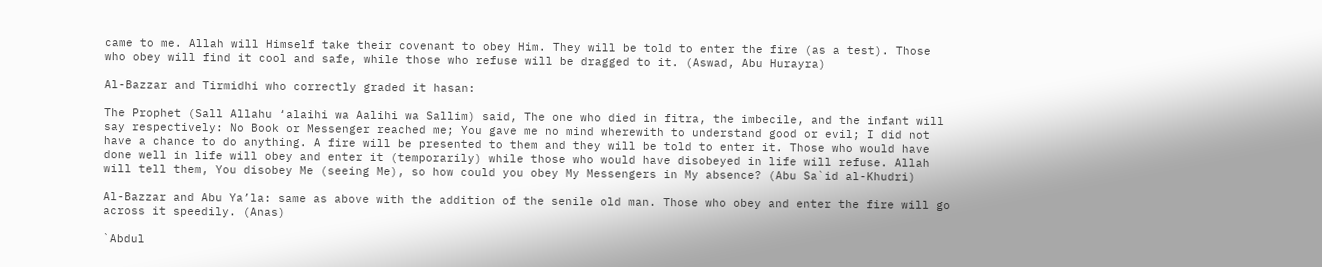came to me. Allah will Himself take their covenant to obey Him. They will be told to enter the fire (as a test). Those who obey will find it cool and safe, while those who refuse will be dragged to it. (Aswad, Abu Hurayra)

Al-Bazzar and Tirmidhi who correctly graded it hasan:

The Prophet (Sall Allahu ‘alaihi wa Aalihi wa Sallim) said, The one who died in fitra, the imbecile, and the infant will say respectively: No Book or Messenger reached me; You gave me no mind wherewith to understand good or evil; I did not have a chance to do anything. A fire will be presented to them and they will be told to enter it. Those who would have done well in life will obey and enter it (temporarily) while those who would have disobeyed in life will refuse. Allah will tell them, You disobey Me (seeing Me), so how could you obey My Messengers in My absence? (Abu Sa`id al-Khudri)

Al-Bazzar and Abu Ya’la: same as above with the addition of the senile old man. Those who obey and enter the fire will go across it speedily. (Anas)

`Abdul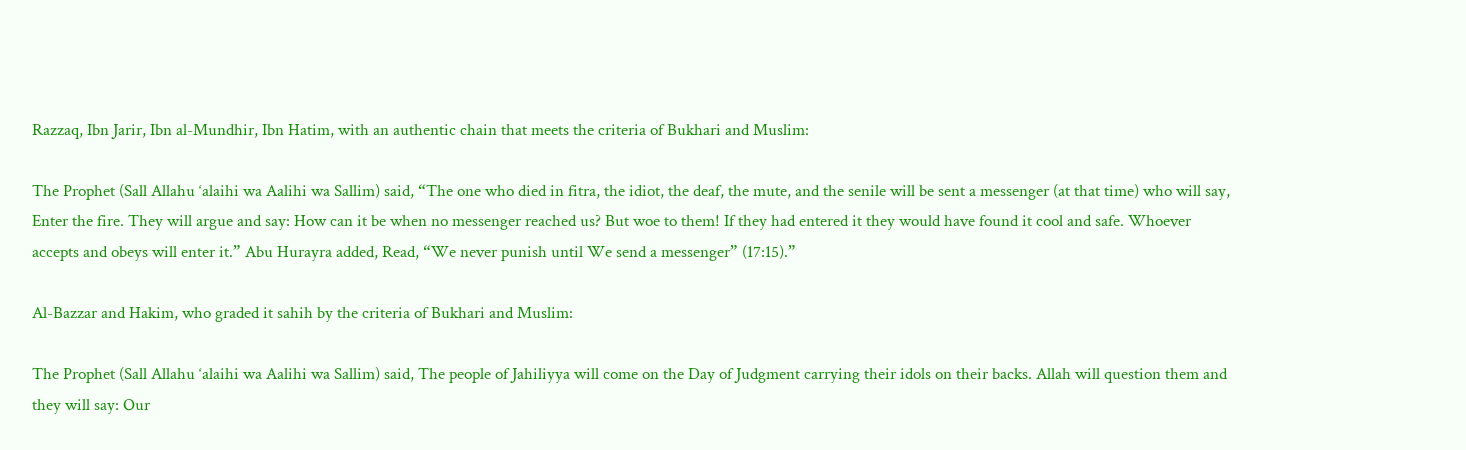Razzaq, Ibn Jarir, Ibn al-Mundhir, Ibn Hatim, with an authentic chain that meets the criteria of Bukhari and Muslim:

The Prophet (Sall Allahu ‘alaihi wa Aalihi wa Sallim) said, “The one who died in fitra, the idiot, the deaf, the mute, and the senile will be sent a messenger (at that time) who will say, Enter the fire. They will argue and say: How can it be when no messenger reached us? But woe to them! If they had entered it they would have found it cool and safe. Whoever accepts and obeys will enter it.” Abu Hurayra added, Read, “We never punish until We send a messenger” (17:15).”

Al-Bazzar and Hakim, who graded it sahih by the criteria of Bukhari and Muslim:

The Prophet (Sall Allahu ‘alaihi wa Aalihi wa Sallim) said, The people of Jahiliyya will come on the Day of Judgment carrying their idols on their backs. Allah will question them and they will say: Our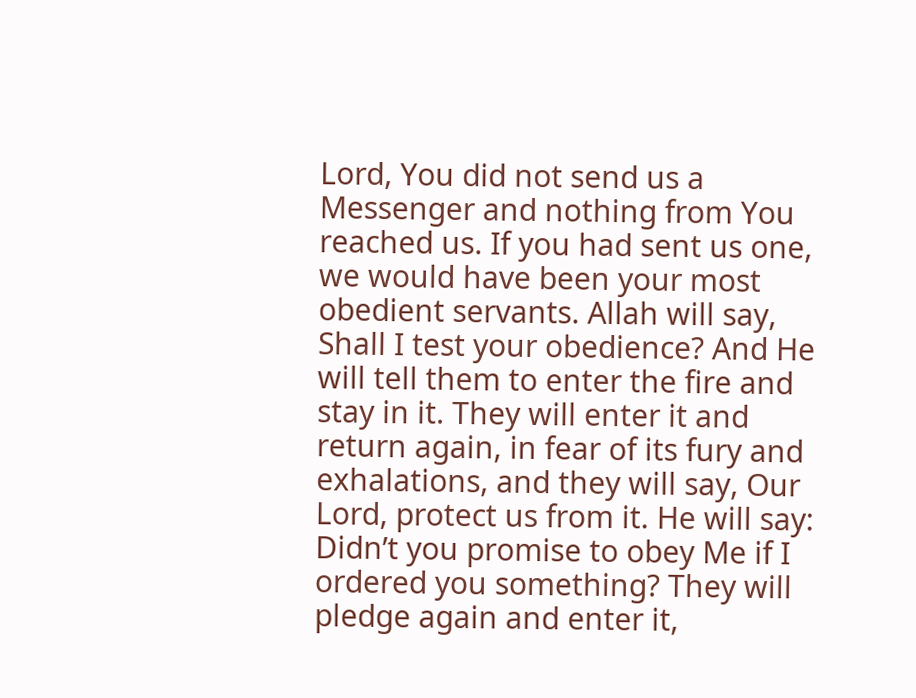Lord, You did not send us a Messenger and nothing from You reached us. If you had sent us one, we would have been your most obedient servants. Allah will say, Shall I test your obedience? And He will tell them to enter the fire and stay in it. They will enter it and return again, in fear of its fury and exhalations, and they will say, Our Lord, protect us from it. He will say: Didn’t you promise to obey Me if I ordered you something? They will pledge again and enter it,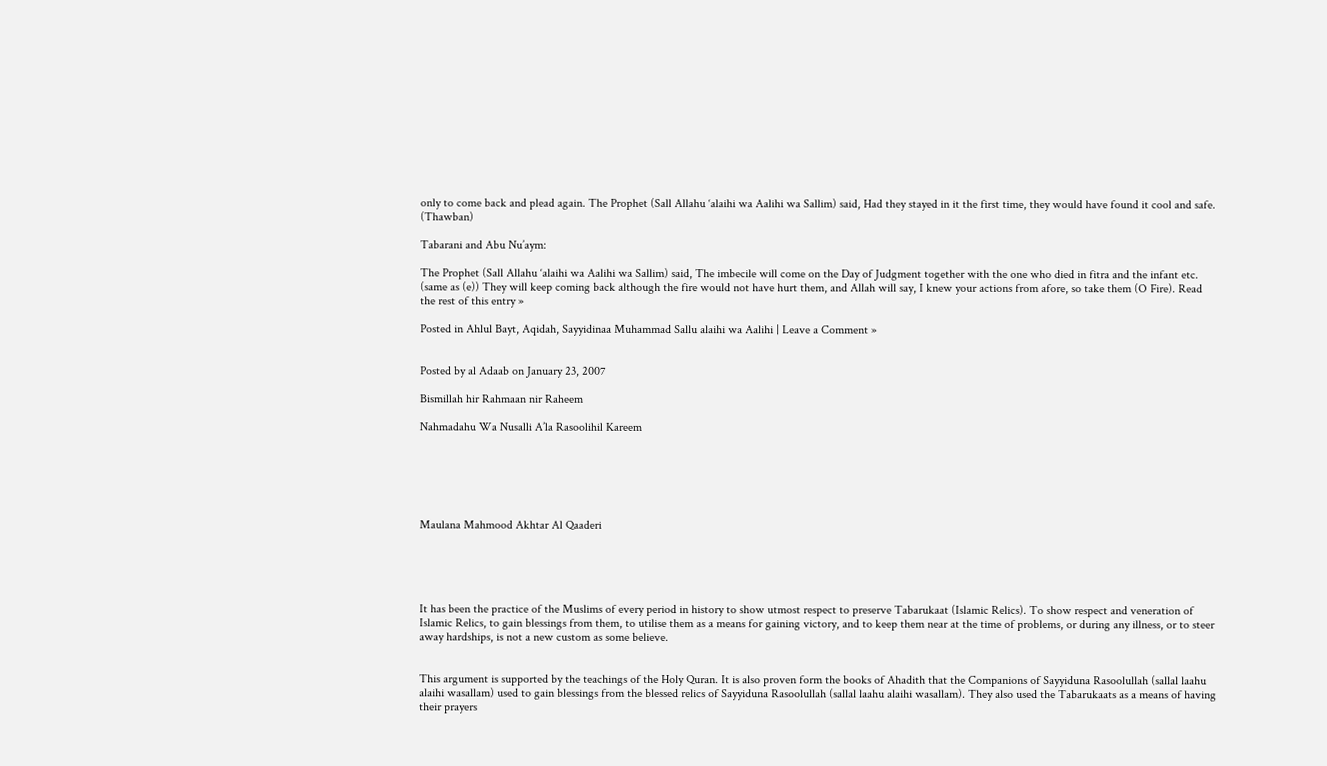only to come back and plead again. The Prophet (Sall Allahu ‘alaihi wa Aalihi wa Sallim) said, Had they stayed in it the first time, they would have found it cool and safe. (Thawban)

Tabarani and Abu Nu’aym:

The Prophet (Sall Allahu ‘alaihi wa Aalihi wa Sallim) said, The imbecile will come on the Day of Judgment together with the one who died in fitra and the infant etc. (same as (e)) They will keep coming back although the fire would not have hurt them, and Allah will say, I knew your actions from afore, so take them (O Fire). Read the rest of this entry »

Posted in Ahlul Bayt, Aqidah, Sayyidinaa Muhammad Sallu alaihi wa Aalihi | Leave a Comment »


Posted by al Adaab on January 23, 2007

Bismillah hir Rahmaan nir Raheem

Nahmadahu Wa Nusalli A’la Rasoolihil Kareem






Maulana Mahmood Akhtar Al Qaaderi





It has been the practice of the Muslims of every period in history to show utmost respect to preserve Tabarukaat (Islamic Relics). To show respect and veneration of Islamic Relics, to gain blessings from them, to utilise them as a means for gaining victory, and to keep them near at the time of problems, or during any illness, or to steer away hardships, is not a new custom as some believe.


This argument is supported by the teachings of the Holy Quran. It is also proven form the books of Ahadith that the Companions of Sayyiduna Rasoolullah (sallal laahu alaihi wasallam) used to gain blessings from the blessed relics of Sayyiduna Rasoolullah (sallal laahu alaihi wasallam). They also used the Tabarukaats as a means of having their prayers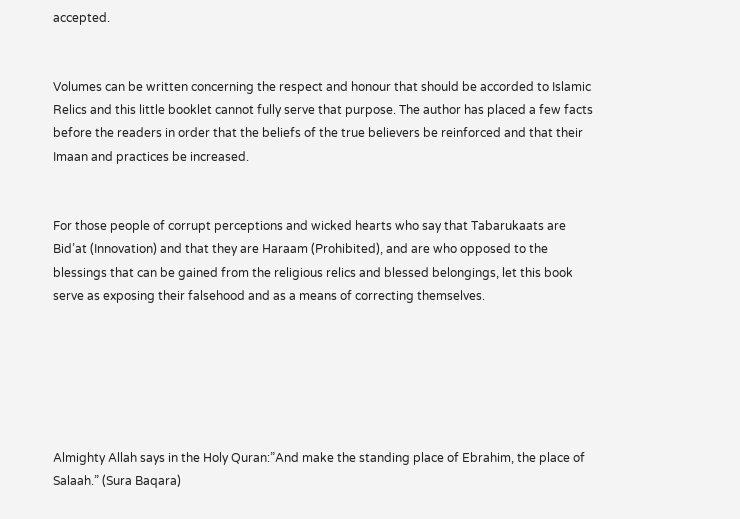accepted.


Volumes can be written concerning the respect and honour that should be accorded to Islamic Relics and this little booklet cannot fully serve that purpose. The author has placed a few facts before the readers in order that the beliefs of the true believers be reinforced and that their Imaan and practices be increased.


For those people of corrupt perceptions and wicked hearts who say that Tabarukaats are Bid’at (Innovation) and that they are Haraam (Prohibited), and are who opposed to the blessings that can be gained from the religious relics and blessed belongings, let this book serve as exposing their falsehood and as a means of correcting themselves.






Almighty Allah says in the Holy Quran:”And make the standing place of Ebrahim, the place of Salaah.” (Sura Baqara)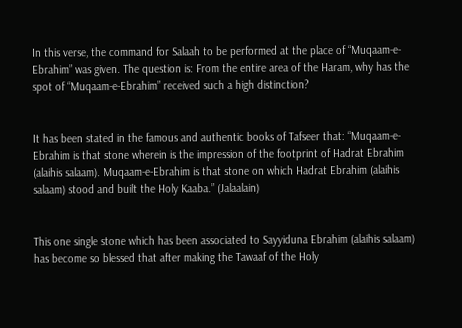In this verse, the command for Salaah to be performed at the place of “Muqaam-e-Ebrahim” was given. The question is: From the entire area of the Haram, why has the spot of “Muqaam-e-Ebrahim” received such a high distinction?


It has been stated in the famous and authentic books of Tafseer that: “Muqaam-e-Ebrahim is that stone wherein is the impression of the footprint of Hadrat Ebrahim (alaihis salaam). Muqaam-e-Ebrahim is that stone on which Hadrat Ebrahim (alaihis salaam) stood and built the Holy Kaaba.” (Jalaalain)


This one single stone which has been associated to Sayyiduna Ebrahim (alaihis salaam) has become so blessed that after making the Tawaaf of the Holy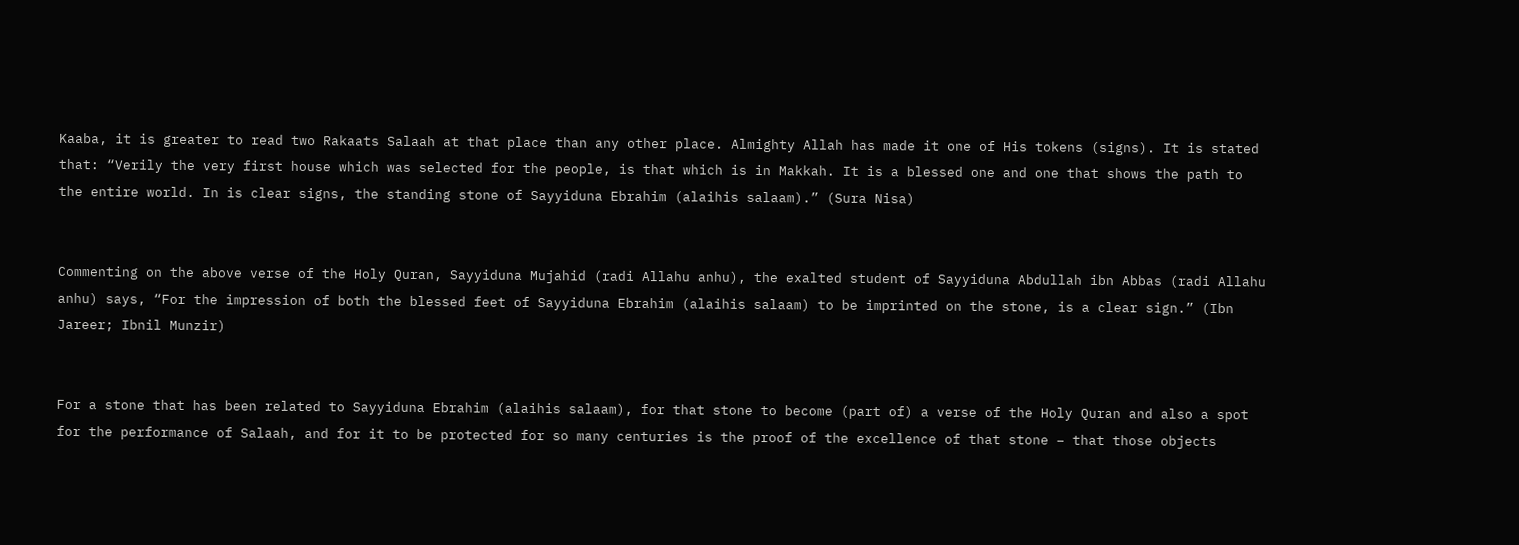Kaaba, it is greater to read two Rakaats Salaah at that place than any other place. Almighty Allah has made it one of His tokens (signs). It is stated that: “Verily the very first house which was selected for the people, is that which is in Makkah. It is a blessed one and one that shows the path to the entire world. In is clear signs, the standing stone of Sayyiduna Ebrahim (alaihis salaam).” (Sura Nisa)


Commenting on the above verse of the Holy Quran, Sayyiduna Mujahid (radi Allahu anhu), the exalted student of Sayyiduna Abdullah ibn Abbas (radi Allahu anhu) says, “For the impression of both the blessed feet of Sayyiduna Ebrahim (alaihis salaam) to be imprinted on the stone, is a clear sign.” (Ibn Jareer; Ibnil Munzir)


For a stone that has been related to Sayyiduna Ebrahim (alaihis salaam), for that stone to become (part of) a verse of the Holy Quran and also a spot for the performance of Salaah, and for it to be protected for so many centuries is the proof of the excellence of that stone – that those objects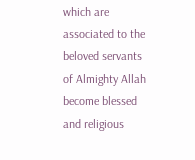which are associated to the beloved servants of Almighty Allah become blessed and religious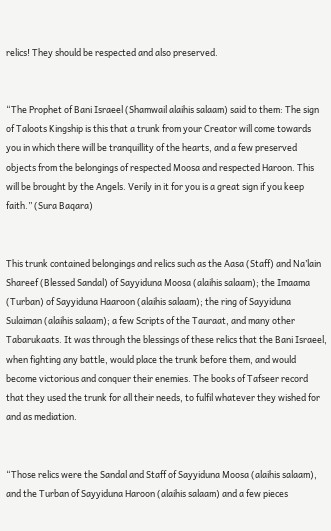relics! They should be respected and also preserved.


“The Prophet of Bani Israeel (Shamwail alaihis salaam) said to them: The sign of Taloots Kingship is this that a trunk from your Creator will come towards you in which there will be tranquillity of the hearts, and a few preserved objects from the belongings of respected Moosa and respected Haroon. This will be brought by the Angels. Verily in it for you is a great sign if you keep faith.” (Sura Baqara)


This trunk contained belongings and relics such as the Aasa (Staff) and Na’lain Shareef (Blessed Sandal) of Sayyiduna Moosa (alaihis salaam); the Imaama (Turban) of Sayyiduna Haaroon (alaihis salaam); the ring of Sayyiduna Sulaiman (alaihis salaam); a few Scripts of the Tauraat, and many other Tabarukaats. It was through the blessings of these relics that the Bani Israeel, when fighting any battle, would place the trunk before them, and would become victorious and conquer their enemies. The books of Tafseer record that they used the trunk for all their needs, to fulfil whatever they wished for and as mediation.


“Those relics were the Sandal and Staff of Sayyiduna Moosa (alaihis salaam), and the Turban of Sayyiduna Haroon (alaihis salaam) and a few pieces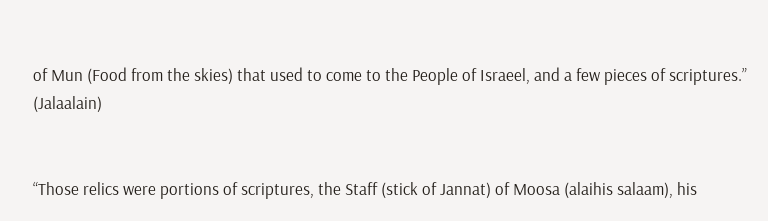of Mun (Food from the skies) that used to come to the People of Israeel, and a few pieces of scriptures.” (Jalaalain)


“Those relics were portions of scriptures, the Staff (stick of Jannat) of Moosa (alaihis salaam), his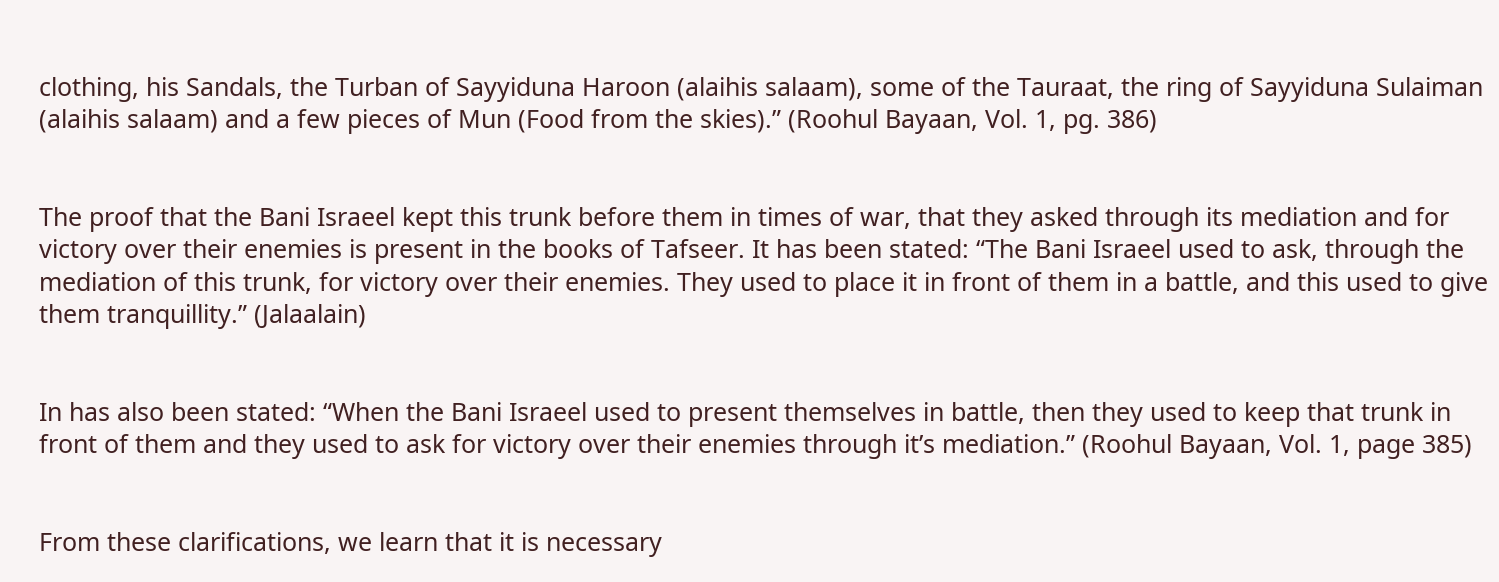clothing, his Sandals, the Turban of Sayyiduna Haroon (alaihis salaam), some of the Tauraat, the ring of Sayyiduna Sulaiman (alaihis salaam) and a few pieces of Mun (Food from the skies).” (Roohul Bayaan, Vol. 1, pg. 386)


The proof that the Bani Israeel kept this trunk before them in times of war, that they asked through its mediation and for victory over their enemies is present in the books of Tafseer. It has been stated: “The Bani Israeel used to ask, through the mediation of this trunk, for victory over their enemies. They used to place it in front of them in a battle, and this used to give them tranquillity.” (Jalaalain)


In has also been stated: “When the Bani Israeel used to present themselves in battle, then they used to keep that trunk in front of them and they used to ask for victory over their enemies through it’s mediation.” (Roohul Bayaan, Vol. 1, page 385)


From these clarifications, we learn that it is necessary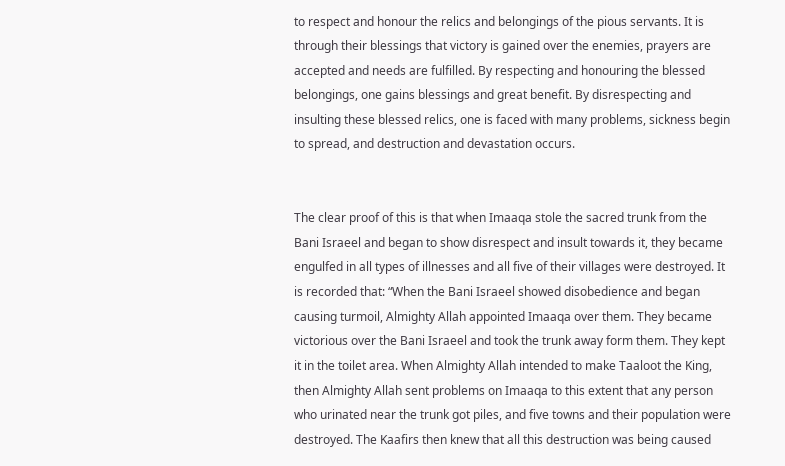to respect and honour the relics and belongings of the pious servants. It is through their blessings that victory is gained over the enemies, prayers are accepted and needs are fulfilled. By respecting and honouring the blessed belongings, one gains blessings and great benefit. By disrespecting and insulting these blessed relics, one is faced with many problems, sickness begin to spread, and destruction and devastation occurs.


The clear proof of this is that when Imaaqa stole the sacred trunk from the Bani Israeel and began to show disrespect and insult towards it, they became engulfed in all types of illnesses and all five of their villages were destroyed. It is recorded that: “When the Bani Israeel showed disobedience and began causing turmoil, Almighty Allah appointed Imaaqa over them. They became victorious over the Bani Israeel and took the trunk away form them. They kept it in the toilet area. When Almighty Allah intended to make Taaloot the King, then Almighty Allah sent problems on Imaaqa to this extent that any person who urinated near the trunk got piles, and five towns and their population were destroyed. The Kaafirs then knew that all this destruction was being caused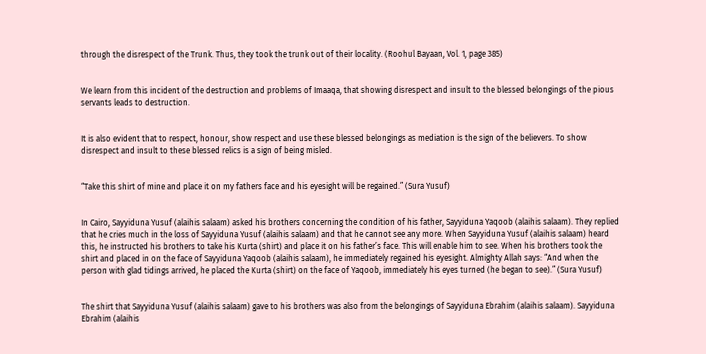through the disrespect of the Trunk. Thus, they took the trunk out of their locality. (Roohul Bayaan, Vol. 1, page 385)


We learn from this incident of the destruction and problems of Imaaqa, that showing disrespect and insult to the blessed belongings of the pious servants leads to destruction.


It is also evident that to respect, honour, show respect and use these blessed belongings as mediation is the sign of the believers. To show disrespect and insult to these blessed relics is a sign of being misled.


“Take this shirt of mine and place it on my fathers face and his eyesight will be regained.” (Sura Yusuf)


In Cairo, Sayyiduna Yusuf (alaihis salaam) asked his brothers concerning the condition of his father, Sayyiduna Yaqoob (alaihis salaam). They replied that he cries much in the loss of Sayyiduna Yusuf (alaihis salaam) and that he cannot see any more. When Sayyiduna Yusuf (alaihis salaam) heard this, he instructed his brothers to take his Kurta (shirt) and place it on his father’s face. This will enable him to see. When his brothers took the shirt and placed in on the face of Sayyiduna Yaqoob (alaihis salaam), he immediately regained his eyesight. Almighty Allah says: “And when the person with glad tidings arrived, he placed the Kurta (shirt) on the face of Yaqoob, immediately his eyes turned (he began to see).” (Sura Yusuf)


The shirt that Sayyiduna Yusuf (alaihis salaam) gave to his brothers was also from the belongings of Sayyiduna Ebrahim (alaihis salaam). Sayyiduna Ebrahim (alaihis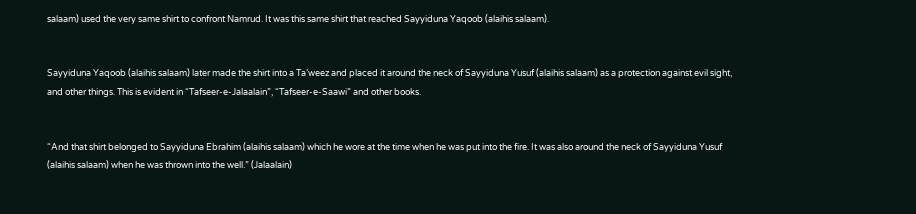salaam) used the very same shirt to confront Namrud. It was this same shirt that reached Sayyiduna Yaqoob (alaihis salaam).


Sayyiduna Yaqoob (alaihis salaam) later made the shirt into a Ta’weez and placed it around the neck of Sayyiduna Yusuf (alaihis salaam) as a protection against evil sight, and other things. This is evident in “Tafseer-e-Jalaalain”, “Tafseer-e-Saawi” and other books.


“And that shirt belonged to Sayyiduna Ebrahim (alaihis salaam) which he wore at the time when he was put into the fire. It was also around the neck of Sayyiduna Yusuf (alaihis salaam) when he was thrown into the well.” (Jalaalain)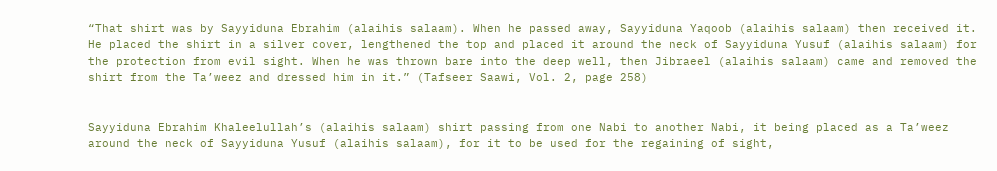“That shirt was by Sayyiduna Ebrahim (alaihis salaam). When he passed away, Sayyiduna Yaqoob (alaihis salaam) then received it. He placed the shirt in a silver cover, lengthened the top and placed it around the neck of Sayyiduna Yusuf (alaihis salaam) for the protection from evil sight. When he was thrown bare into the deep well, then Jibraeel (alaihis salaam) came and removed the shirt from the Ta’weez and dressed him in it.” (Tafseer Saawi, Vol. 2, page 258)


Sayyiduna Ebrahim Khaleelullah’s (alaihis salaam) shirt passing from one Nabi to another Nabi, it being placed as a Ta’weez around the neck of Sayyiduna Yusuf (alaihis salaam), for it to be used for the regaining of sight,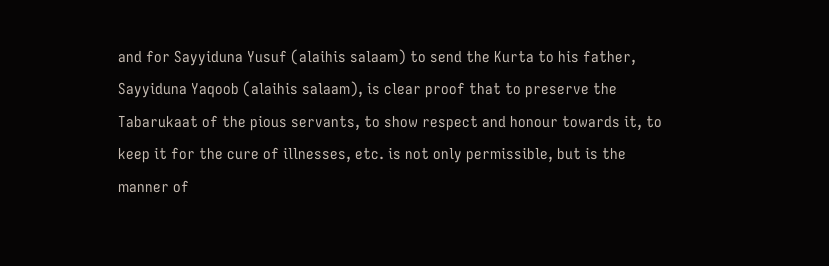and for Sayyiduna Yusuf (alaihis salaam) to send the Kurta to his father, Sayyiduna Yaqoob (alaihis salaam), is clear proof that to preserve the Tabarukaat of the pious servants, to show respect and honour towards it, to keep it for the cure of illnesses, etc. is not only permissible, but is the manner of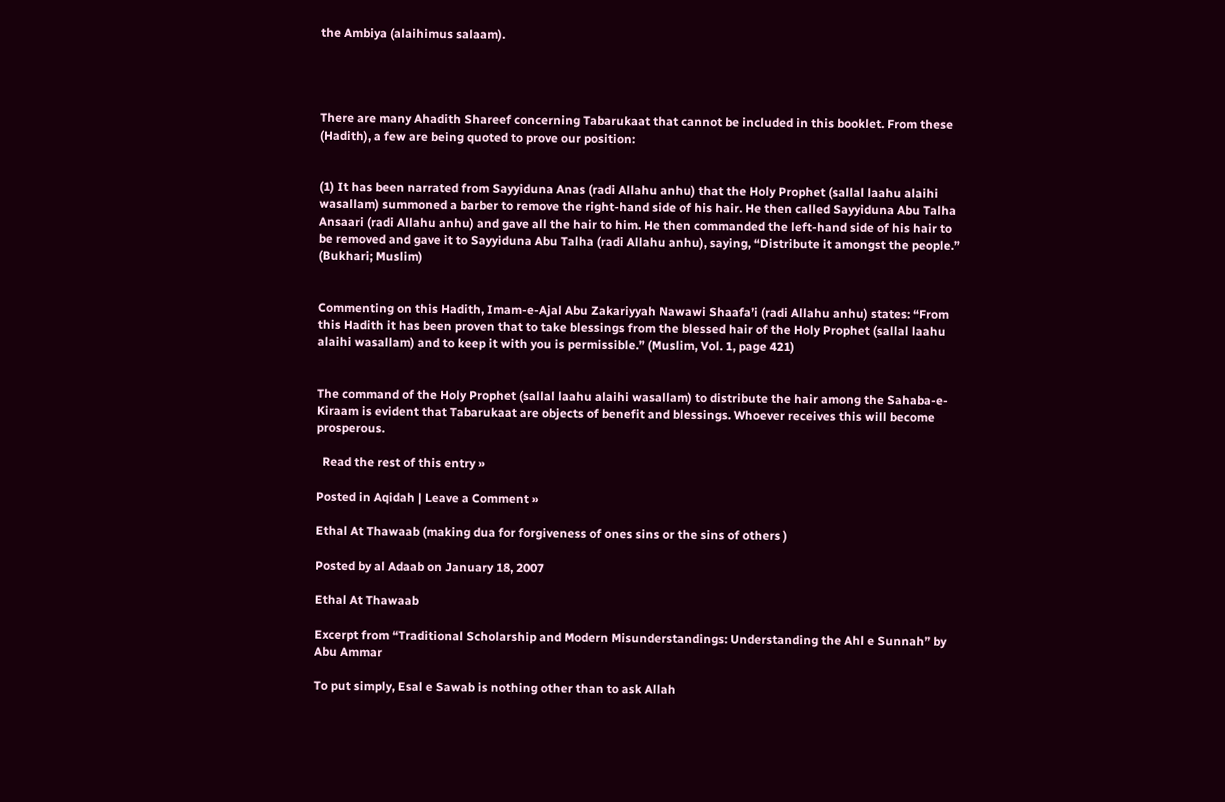the Ambiya (alaihimus salaam).




There are many Ahadith Shareef concerning Tabarukaat that cannot be included in this booklet. From these (Hadith), a few are being quoted to prove our position:


(1) It has been narrated from Sayyiduna Anas (radi Allahu anhu) that the Holy Prophet (sallal laahu alaihi wasallam) summoned a barber to remove the right-hand side of his hair. He then called Sayyiduna Abu Talha Ansaari (radi Allahu anhu) and gave all the hair to him. He then commanded the left-hand side of his hair to be removed and gave it to Sayyiduna Abu Talha (radi Allahu anhu), saying, “Distribute it amongst the people.” (Bukhari; Muslim)


Commenting on this Hadith, Imam-e-Ajal Abu Zakariyyah Nawawi Shaafa’i (radi Allahu anhu) states: “From this Hadith it has been proven that to take blessings from the blessed hair of the Holy Prophet (sallal laahu alaihi wasallam) and to keep it with you is permissible.” (Muslim, Vol. 1, page 421)


The command of the Holy Prophet (sallal laahu alaihi wasallam) to distribute the hair among the Sahaba-e-Kiraam is evident that Tabarukaat are objects of benefit and blessings. Whoever receives this will become prosperous.

  Read the rest of this entry »

Posted in Aqidah | Leave a Comment »

Ethal At Thawaab (making dua for forgiveness of ones sins or the sins of others )

Posted by al Adaab on January 18, 2007

Ethal At Thawaab

Excerpt from “Traditional Scholarship and Modern Misunderstandings: Understanding the Ahl e Sunnah” by Abu Ammar

To put simply, Esal e Sawab is nothing other than to ask Allah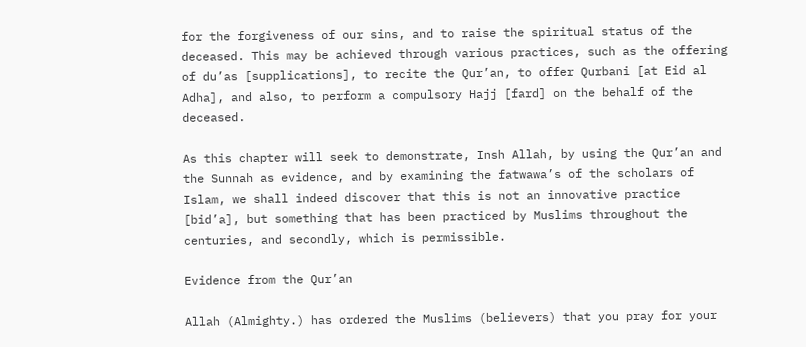for the forgiveness of our sins, and to raise the spiritual status of the deceased. This may be achieved through various practices, such as the offering of du’as [supplications], to recite the Qur’an, to offer Qurbani [at Eid al Adha], and also, to perform a compulsory Hajj [fard] on the behalf of the deceased.

As this chapter will seek to demonstrate, Insh Allah, by using the Qur’an and the Sunnah as evidence, and by examining the fatwawa’s of the scholars of Islam, we shall indeed discover that this is not an innovative practice [bid’a], but something that has been practiced by Muslims throughout the centuries, and secondly, which is permissible.

Evidence from the Qur’an

Allah (Almighty.) has ordered the Muslims (believers) that you pray for your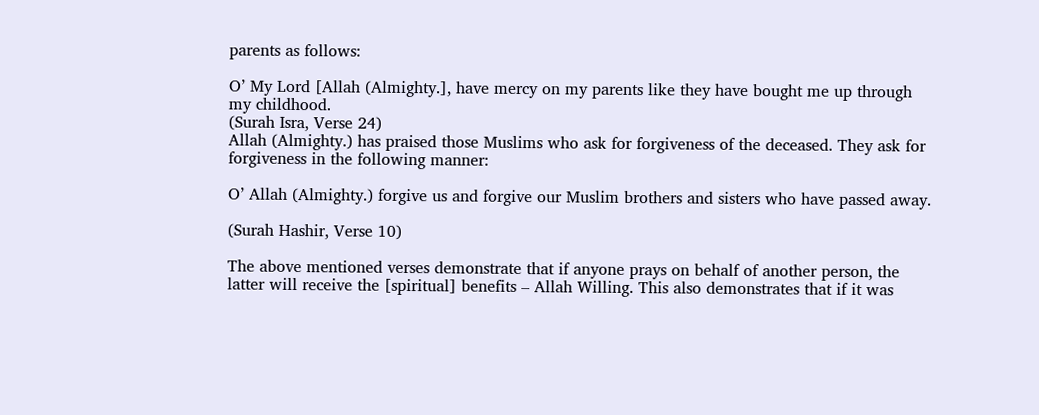parents as follows:

O’ My Lord [Allah (Almighty.], have mercy on my parents like they have bought me up through my childhood.
(Surah Isra, Verse 24)
Allah (Almighty.) has praised those Muslims who ask for forgiveness of the deceased. They ask for forgiveness in the following manner:

O’ Allah (Almighty.) forgive us and forgive our Muslim brothers and sisters who have passed away.

(Surah Hashir, Verse 10)

The above mentioned verses demonstrate that if anyone prays on behalf of another person, the latter will receive the [spiritual] benefits – Allah Willing. This also demonstrates that if it was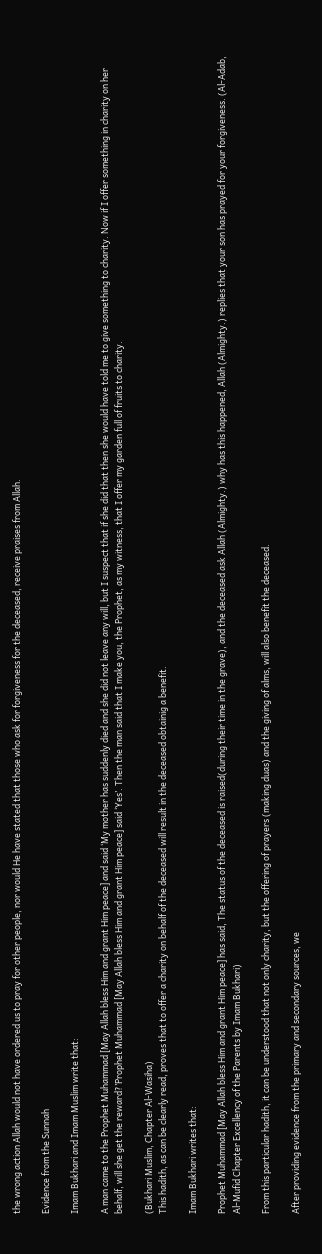the wrong action Allah would not have ordered us to pray for other people, nor would He have stated that those who ask for forgiveness for the deceased, receive praises from Allah.

Evidence from the Sunnah

Imam Bukhari and Imam Muslim write that:

A man came to the Prophet Muhammad [May Allah bless Him and grant Him peace] and said ‘My mother has suddenly died and she did not leave any will, but I suspect that if she did that then she would have told me to give something to charity. Now if I offer something in charity on her behalf, will she get the reward?’Prophet Muhammad [May Allah bless Him and grant Him peace] said ‘Yes’. Then the man said that I make you, the Prophet, as my witness, that I offer my garden full of fruits to charity.

(Bukhari Muslim, Chapter Al-Wasiha)
This hadith, as can be clearly read, proves that to offer a charity on behalf of the deceased will result in the deceased obtainig a benefit.

Imam Bukhari writes that:

Prophet Muhammad [May Allah bless Him and grant Him peace] has said, The status of the deceased is raised(during their time in the grave), and the deceased ask Allah (Almighty.) why has this happened, Allah (Almighty.) replies that your son has prayed for your forgiveness. (Al-Adab, Al-Mufid Chapter Excellency of the Parents by Imam Bukhari)

From this particular hadith, it can be understood that not only charity, but the offering of prayers (making duas) and the giving of alms, will also benefit the deceased.

After providing evidence from the primary and secondary sources, we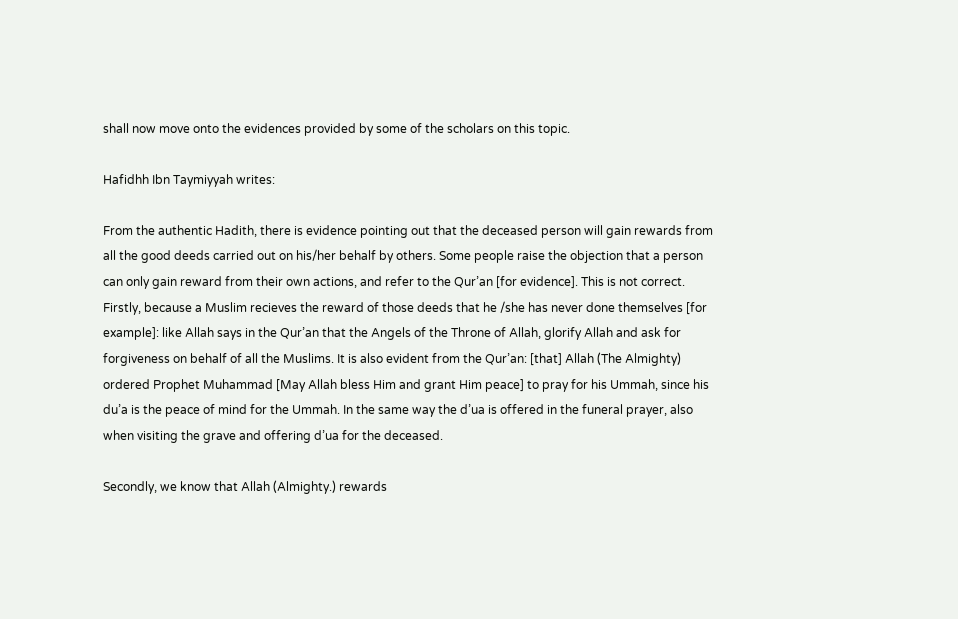shall now move onto the evidences provided by some of the scholars on this topic.

Hafidhh Ibn Taymiyyah writes:

From the authentic Hadith, there is evidence pointing out that the deceased person will gain rewards from all the good deeds carried out on his/her behalf by others. Some people raise the objection that a person can only gain reward from their own actions, and refer to the Qur’an [for evidence]. This is not correct. Firstly, because a Muslim recieves the reward of those deeds that he /she has never done themselves [for example]: like Allah says in the Qur’an that the Angels of the Throne of Allah, glorify Allah and ask for forgiveness on behalf of all the Muslims. It is also evident from the Qur’an: [that] Allah (The Almighty) ordered Prophet Muhammad [May Allah bless Him and grant Him peace] to pray for his Ummah, since his du’a is the peace of mind for the Ummah. In the same way the d’ua is offered in the funeral prayer, also when visiting the grave and offering d’ua for the deceased.

Secondly, we know that Allah (Almighty.) rewards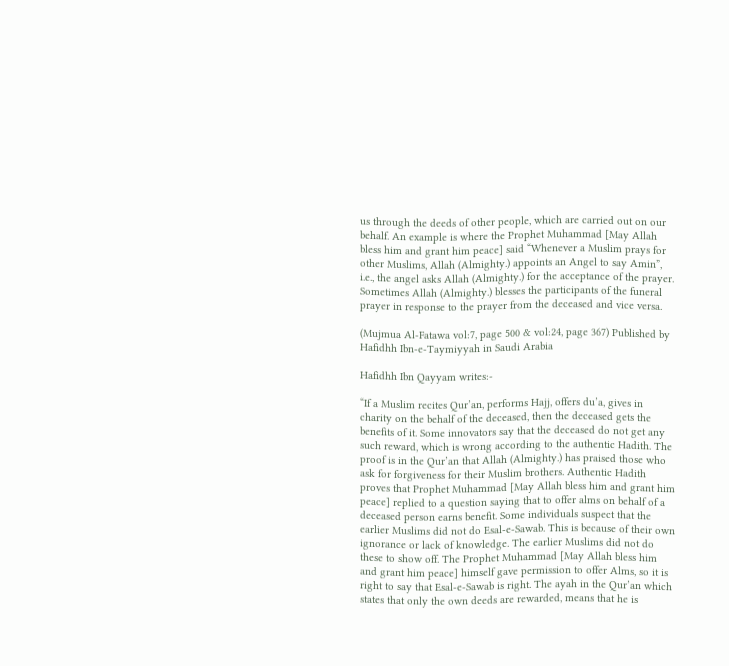us through the deeds of other people, which are carried out on our behalf. An example is where the Prophet Muhammad [May Allah bless him and grant him peace] said “Whenever a Muslim prays for other Muslims, Allah (Almighty.) appoints an Angel to say Amin”, i.e., the angel asks Allah (Almighty.) for the acceptance of the prayer. Sometimes Allah (Almighty.) blesses the participants of the funeral prayer in response to the prayer from the deceased and vice versa.

(Mujmua Al-Fatawa vol:7, page 500 & vol:24, page 367) Published by Hafidhh Ibn-e-Taymiyyah in Saudi Arabia

Hafidhh Ibn Qayyam writes:-

“If a Muslim recites Qur’an, performs Hajj, offers du’a, gives in charity on the behalf of the deceased, then the deceased gets the benefits of it. Some innovators say that the deceased do not get any such reward, which is wrong according to the authentic Hadith. The proof is in the Qur’an that Allah (Almighty.) has praised those who ask for forgiveness for their Muslim brothers. Authentic Hadith proves that Prophet Muhammad [May Allah bless him and grant him peace] replied to a question saying that to offer alms on behalf of a deceased person earns benefit. Some individuals suspect that the earlier Muslims did not do Esal-e-Sawab. This is because of their own ignorance or lack of knowledge. The earlier Muslims did not do these to show off. The Prophet Muhammad [May Allah bless him and grant him peace] himself gave permission to offer Alms, so it is right to say that Esal-e-Sawab is right. The ayah in the Qur’an which states that only the own deeds are rewarded, means that he is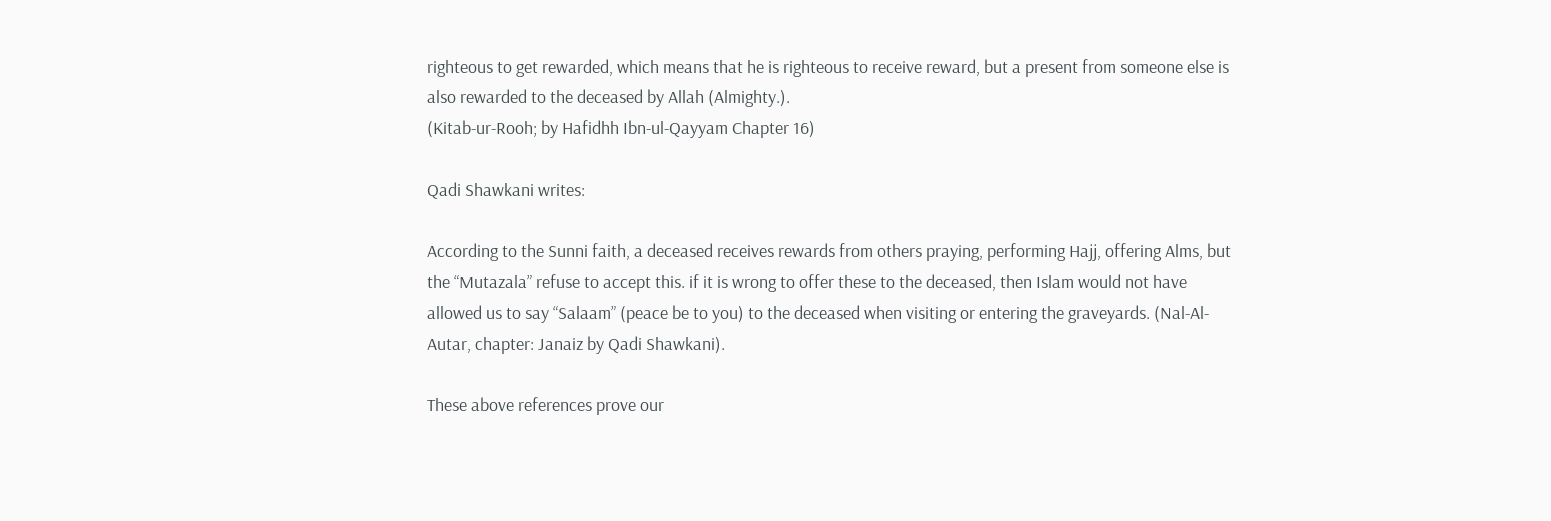righteous to get rewarded, which means that he is righteous to receive reward, but a present from someone else is also rewarded to the deceased by Allah (Almighty.).
(Kitab-ur-Rooh; by Hafidhh Ibn-ul-Qayyam Chapter 16)

Qadi Shawkani writes:

According to the Sunni faith, a deceased receives rewards from others praying, performing Hajj, offering Alms, but the “Mutazala” refuse to accept this. if it is wrong to offer these to the deceased, then Islam would not have allowed us to say “Salaam” (peace be to you) to the deceased when visiting or entering the graveyards. (Nal-Al-Autar, chapter: Janaiz by Qadi Shawkani).

These above references prove our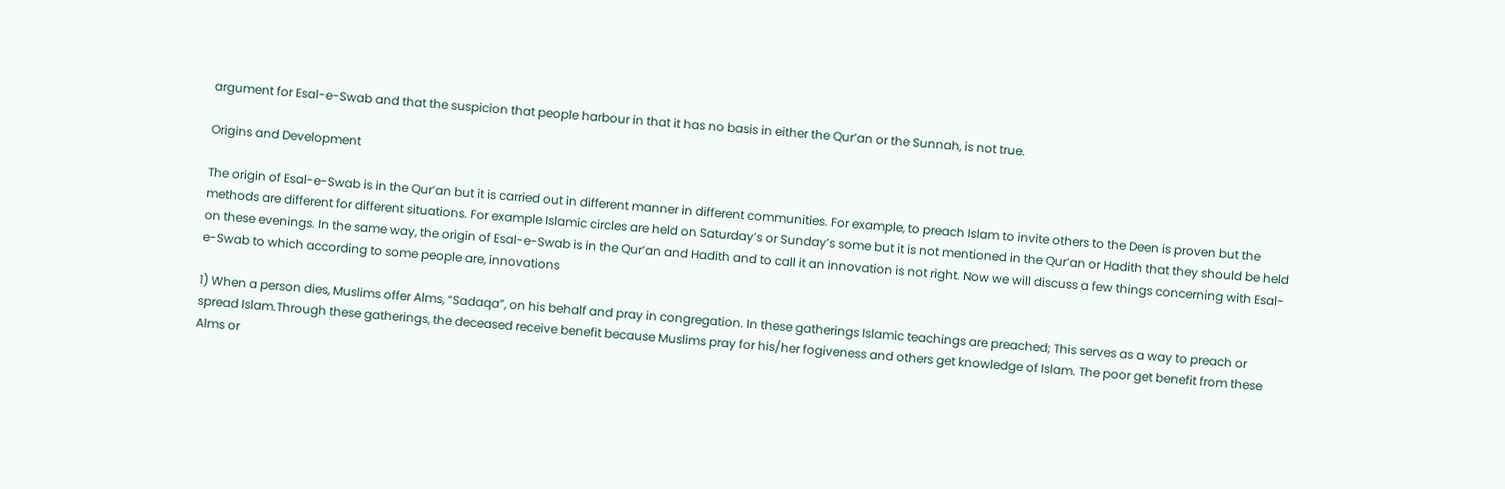argument for Esal-e-Swab and that the suspicion that people harbour in that it has no basis in either the Qur’an or the Sunnah, is not true.

Origins and Development

The origin of Esal-e-Swab is in the Qur’an but it is carried out in different manner in different communities. For example, to preach Islam to invite others to the Deen is proven but the methods are different for different situations. For example Islamic circles are held on Saturday’s or Sunday’s some but it is not mentioned in the Qur’an or Hadith that they should be held on these evenings. In the same way, the origin of Esal-e-Swab is in the Qur’an and Hadith and to call it an innovation is not right. Now we will discuss a few things concerning with Esal-e-Swab to which according to some people are, innovations

1) When a person dies, Muslims offer Alms, “Sadaqa”, on his behalf and pray in congregation. In these gatherings Islamic teachings are preached; This serves as a way to preach or spread Islam.Through these gatherings, the deceased receive benefit because Muslims pray for his/her fogiveness and others get knowledge of Islam. The poor get benefit from these Alms or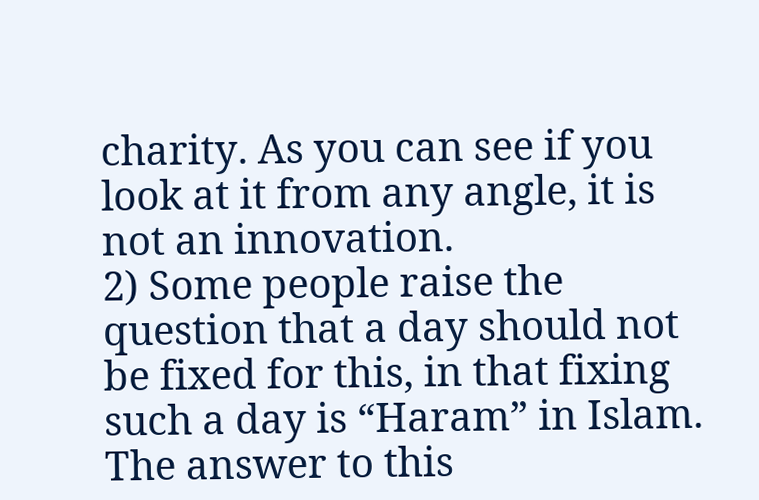charity. As you can see if you look at it from any angle, it is not an innovation.
2) Some people raise the question that a day should not be fixed for this, in that fixing such a day is “Haram” in Islam. The answer to this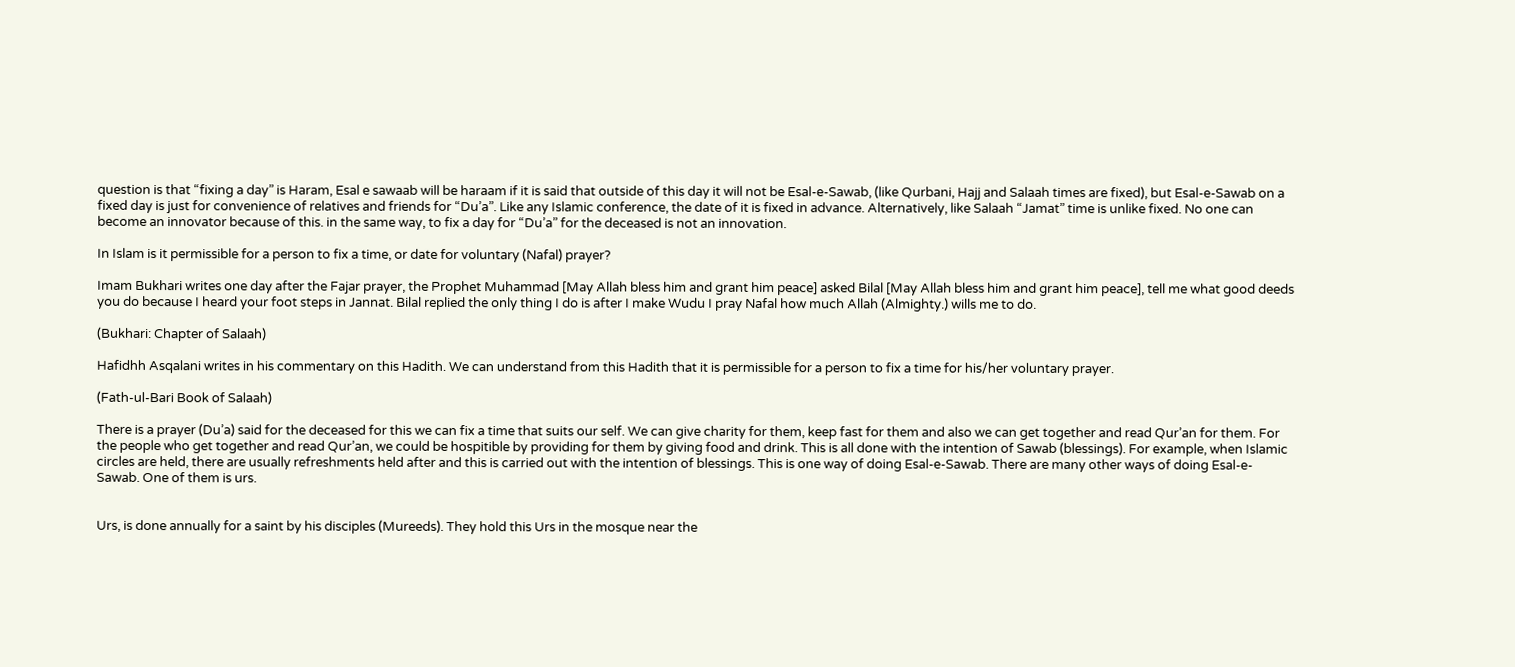question is that “fixing a day” is Haram, Esal e sawaab will be haraam if it is said that outside of this day it will not be Esal-e-Sawab, (like Qurbani, Hajj and Salaah times are fixed), but Esal-e-Sawab on a fixed day is just for convenience of relatives and friends for “Du’a”. Like any Islamic conference, the date of it is fixed in advance. Alternatively, like Salaah “Jamat” time is unlike fixed. No one can become an innovator because of this. in the same way, to fix a day for “Du’a” for the deceased is not an innovation.

In Islam is it permissible for a person to fix a time, or date for voluntary (Nafal) prayer?

Imam Bukhari writes one day after the Fajar prayer, the Prophet Muhammad [May Allah bless him and grant him peace] asked Bilal [May Allah bless him and grant him peace], tell me what good deeds you do because I heard your foot steps in Jannat. Bilal replied the only thing I do is after I make Wudu I pray Nafal how much Allah (Almighty.) wills me to do.

(Bukhari: Chapter of Salaah)

Hafidhh Asqalani writes in his commentary on this Hadith. We can understand from this Hadith that it is permissible for a person to fix a time for his/her voluntary prayer.

(Fath-ul-Bari Book of Salaah)

There is a prayer (Du’a) said for the deceased for this we can fix a time that suits our self. We can give charity for them, keep fast for them and also we can get together and read Qur’an for them. For the people who get together and read Qur’an, we could be hospitible by providing for them by giving food and drink. This is all done with the intention of Sawab (blessings). For example, when Islamic circles are held, there are usually refreshments held after and this is carried out with the intention of blessings. This is one way of doing Esal-e-Sawab. There are many other ways of doing Esal-e-Sawab. One of them is urs.


Urs, is done annually for a saint by his disciples (Mureeds). They hold this Urs in the mosque near the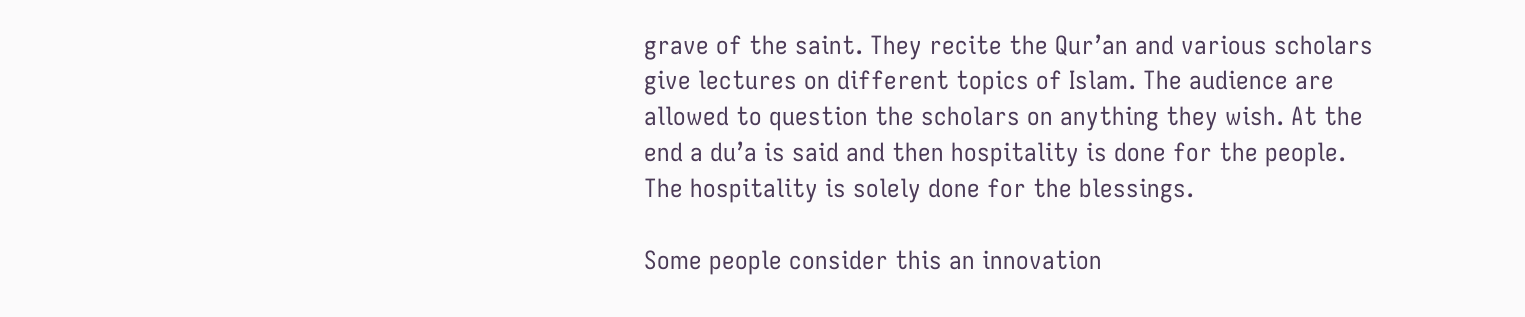grave of the saint. They recite the Qur’an and various scholars give lectures on different topics of Islam. The audience are allowed to question the scholars on anything they wish. At the end a du’a is said and then hospitality is done for the people. The hospitality is solely done for the blessings.

Some people consider this an innovation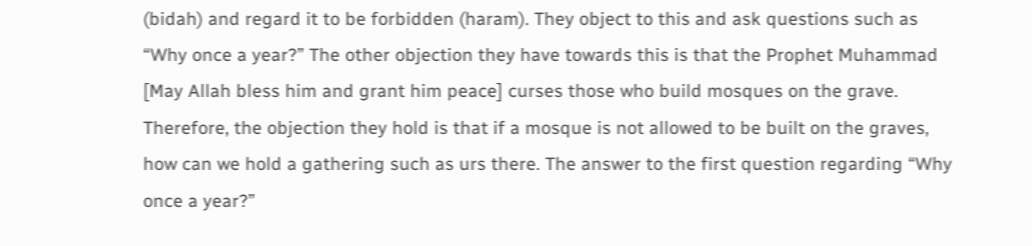(bidah) and regard it to be forbidden (haram). They object to this and ask questions such as “Why once a year?” The other objection they have towards this is that the Prophet Muhammad [May Allah bless him and grant him peace] curses those who build mosques on the grave. Therefore, the objection they hold is that if a mosque is not allowed to be built on the graves, how can we hold a gathering such as urs there. The answer to the first question regarding “Why once a year?”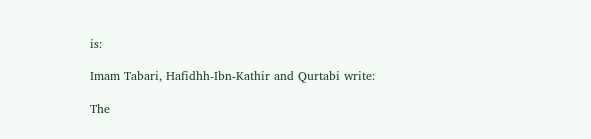is:

Imam Tabari, Hafidhh-Ibn-Kathir and Qurtabi write:

The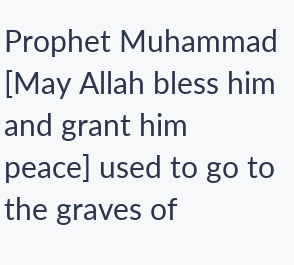Prophet Muhammad [May Allah bless him and grant him peace] used to go to the graves of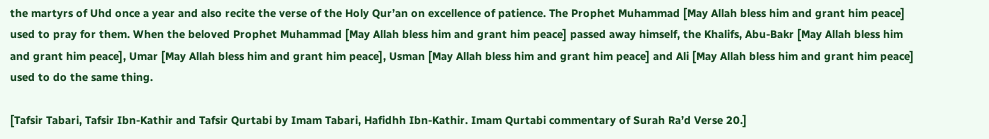the martyrs of Uhd once a year and also recite the verse of the Holy Qur’an on excellence of patience. The Prophet Muhammad [May Allah bless him and grant him peace] used to pray for them. When the beloved Prophet Muhammad [May Allah bless him and grant him peace] passed away himself, the Khalifs, Abu-Bakr [May Allah bless him and grant him peace], Umar [May Allah bless him and grant him peace], Usman [May Allah bless him and grant him peace] and Ali [May Allah bless him and grant him peace] used to do the same thing.

[Tafsir Tabari, Tafsir Ibn-Kathir and Tafsir Qurtabi by Imam Tabari, Hafidhh Ibn-Kathir. Imam Qurtabi commentary of Surah Ra’d Verse 20.]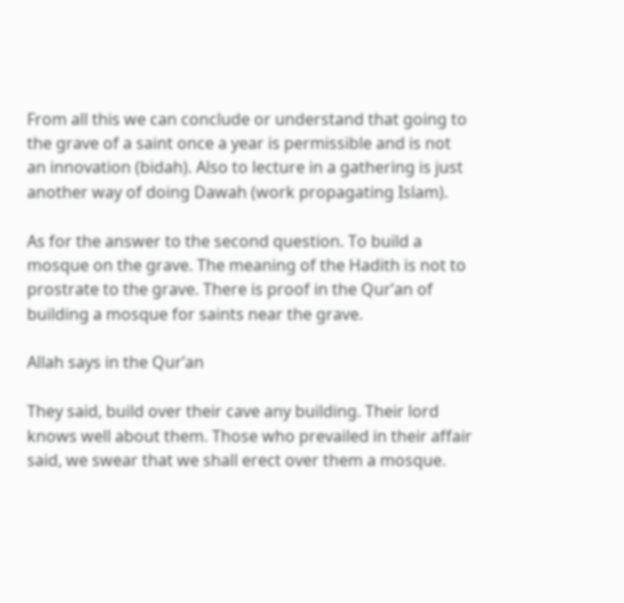From all this we can conclude or understand that going to the grave of a saint once a year is permissible and is not an innovation (bidah). Also to lecture in a gathering is just another way of doing Dawah (work propagating Islam).

As for the answer to the second question. To build a mosque on the grave. The meaning of the Hadith is not to prostrate to the grave. There is proof in the Qur’an of building a mosque for saints near the grave.

Allah says in the Qur’an

They said, build over their cave any building. Their lord knows well about them. Those who prevailed in their affair said, we swear that we shall erect over them a mosque.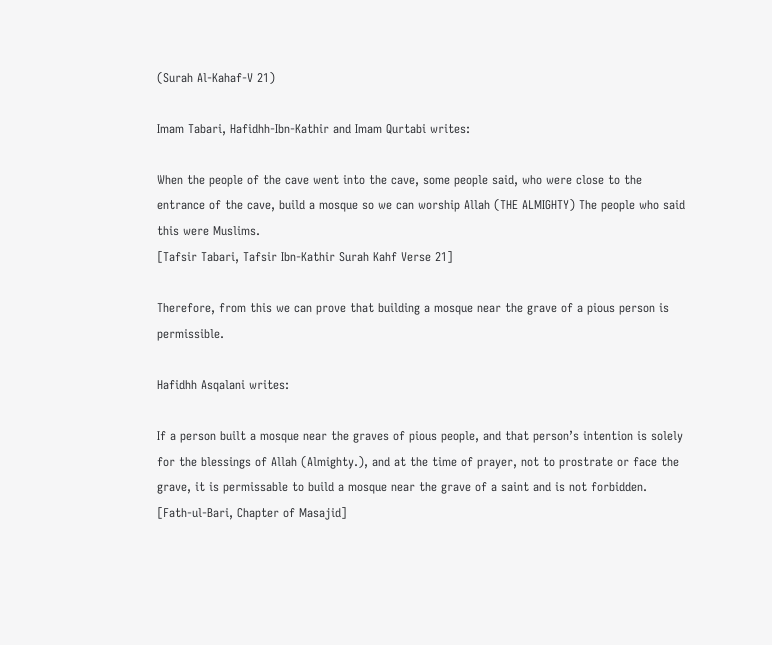(Surah Al-Kahaf-V 21)

Imam Tabari, Hafidhh-Ibn-Kathir and Imam Qurtabi writes:

When the people of the cave went into the cave, some people said, who were close to the entrance of the cave, build a mosque so we can worship Allah (THE ALMIGHTY) The people who said this were Muslims.
[Tafsir Tabari, Tafsir Ibn-Kathir Surah Kahf Verse 21]

Therefore, from this we can prove that building a mosque near the grave of a pious person is permissible.

Hafidhh Asqalani writes:

If a person built a mosque near the graves of pious people, and that person’s intention is solely for the blessings of Allah (Almighty.), and at the time of prayer, not to prostrate or face the grave, it is permissable to build a mosque near the grave of a saint and is not forbidden.
[Fath-ul-Bari, Chapter of Masajid]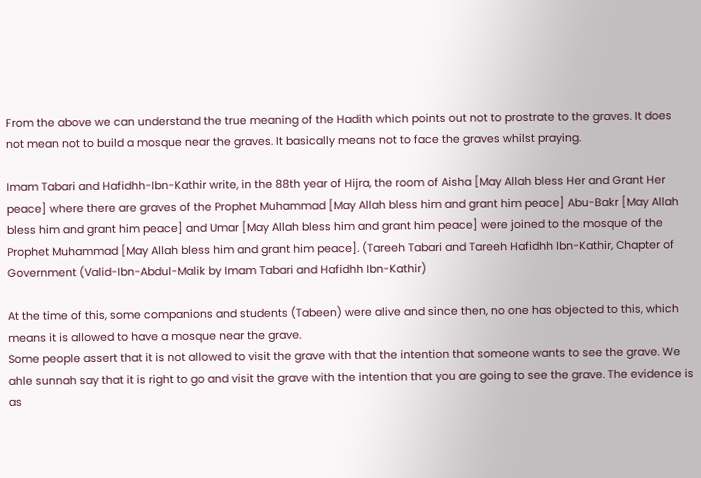From the above we can understand the true meaning of the Hadith which points out not to prostrate to the graves. It does not mean not to build a mosque near the graves. It basically means not to face the graves whilst praying.

Imam Tabari and Hafidhh-Ibn-Kathir write, in the 88th year of Hijra, the room of Aisha [May Allah bless Her and Grant Her peace] where there are graves of the Prophet Muhammad [May Allah bless him and grant him peace] Abu-Bakr [May Allah bless him and grant him peace] and Umar [May Allah bless him and grant him peace] were joined to the mosque of the Prophet Muhammad [May Allah bless him and grant him peace]. (Tareeh Tabari and Tareeh Hafidhh Ibn-Kathir, Chapter of Government (Valid-Ibn-Abdul-Malik by Imam Tabari and Hafidhh Ibn-Kathir)

At the time of this, some companions and students (Tabeen) were alive and since then, no one has objected to this, which means it is allowed to have a mosque near the grave.
Some people assert that it is not allowed to visit the grave with that the intention that someone wants to see the grave. We ahle sunnah say that it is right to go and visit the grave with the intention that you are going to see the grave. The evidence is as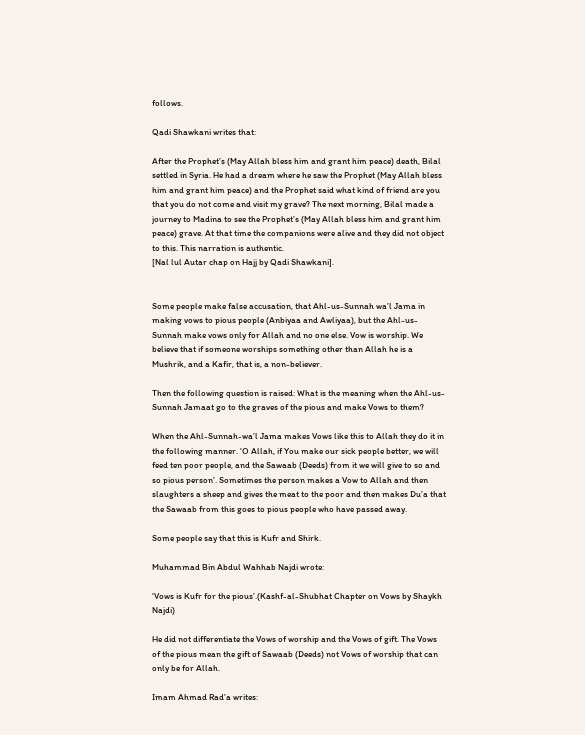follows.

Qadi Shawkani writes that:

After the Prophet’s (May Allah bless him and grant him peace) death, Bilal settled in Syria. He had a dream where he saw the Prophet (May Allah bless him and grant him peace) and the Prophet said what kind of friend are you that you do not come and visit my grave? The next morning, Bilal made a journey to Madina to see the Prophet’s (May Allah bless him and grant him peace) grave. At that time the companions were alive and they did not object to this. This narration is authentic.
[Nal lul Autar chap on Hajj by Qadi Shawkani].


Some people make false accusation, that Ahl-us-Sunnah wa’l Jama in making vows to pious people (Anbiyaa and Awliyaa), but the Ahl-us-Sunnah make vows only for Allah and no one else. Vow is worship. We believe that if someone worships something other than Allah he is a Mushrik, and a Kafir, that is, a non-believer.

Then the following question is raised: What is the meaning when the Ahl-us-Sunnah Jamaat go to the graves of the pious and make Vows to them?

When the Ahl-Sunnah-wa’l Jama makes Vows like this to Allah they do it in the following manner. ‘O Allah, if You make our sick people better, we will feed ten poor people, and the Sawaab (Deeds) from it we will give to so and so pious person’. Sometimes the person makes a Vow to Allah and then slaughters a sheep and gives the meat to the poor and then makes Du’a that the Sawaab from this goes to pious people who have passed away.

Some people say that this is Kufr and Shirk.

Muhammad Bin Abdul Wahhab Najdi wrote:

‘Vows is Kufr for the pious’.(Kashf-al-Shubhat Chapter on Vows by Shaykh Najdi)

He did not differentiate the Vows of worship and the Vows of gift. The Vows of the pious mean the gift of Sawaab (Deeds) not Vows of worship that can only be for Allah.

Imam Ahmad Rad’a writes: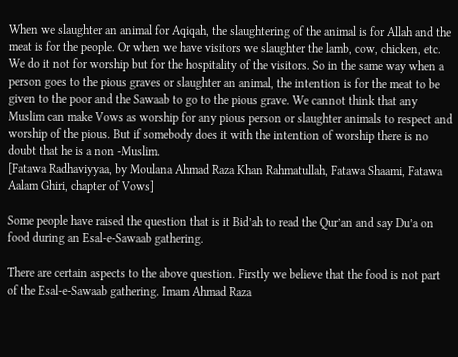When we slaughter an animal for Aqiqah, the slaughtering of the animal is for Allah and the meat is for the people. Or when we have visitors we slaughter the lamb, cow, chicken, etc. We do it not for worship but for the hospitality of the visitors. So in the same way when a person goes to the pious graves or slaughter an animal, the intention is for the meat to be given to the poor and the Sawaab to go to the pious grave. We cannot think that any Muslim can make Vows as worship for any pious person or slaughter animals to respect and worship of the pious. But if somebody does it with the intention of worship there is no doubt that he is a non -Muslim.
[Fatawa Radhaviyyaa, by Moulana Ahmad Raza Khan Rahmatullah, Fatawa Shaami, Fatawa Aalam Ghiri, chapter of Vows]

Some people have raised the question that is it Bid’ah to read the Qur’an and say Du’a on food during an Esal-e-Sawaab gathering.

There are certain aspects to the above question. Firstly we believe that the food is not part of the Esal-e-Sawaab gathering. Imam Ahmad Raza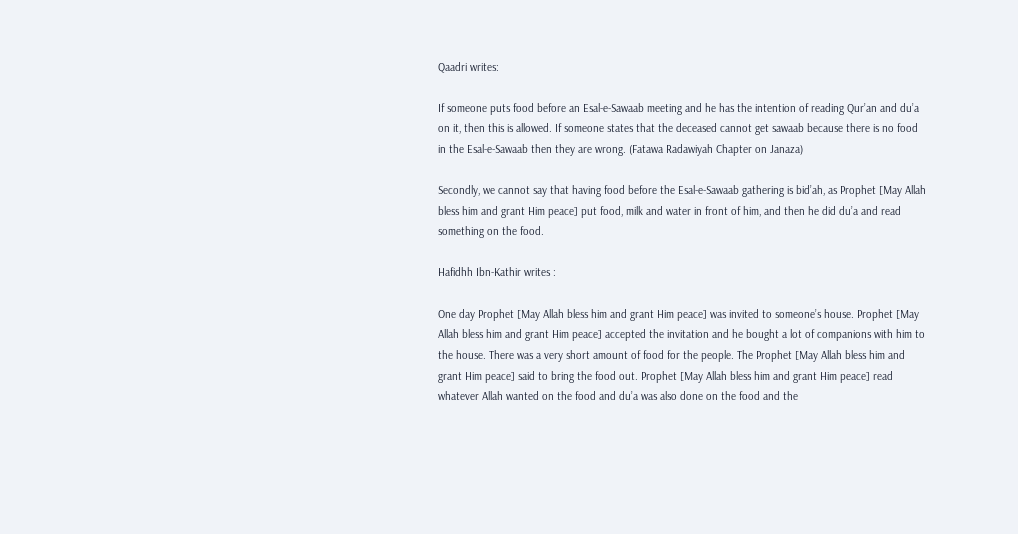Qaadri writes:

If someone puts food before an Esal-e-Sawaab meeting and he has the intention of reading Qur’an and du’a on it, then this is allowed. If someone states that the deceased cannot get sawaab because there is no food in the Esal-e-Sawaab then they are wrong. (Fatawa Radawiyah Chapter on Janaza)

Secondly, we cannot say that having food before the Esal-e-Sawaab gathering is bid’ah, as Prophet [May Allah bless him and grant Him peace] put food, milk and water in front of him, and then he did du’a and read something on the food.

Hafidhh Ibn-Kathir writes :

One day Prophet [May Allah bless him and grant Him peace] was invited to someone’s house. Prophet [May Allah bless him and grant Him peace] accepted the invitation and he bought a lot of companions with him to the house. There was a very short amount of food for the people. The Prophet [May Allah bless him and grant Him peace] said to bring the food out. Prophet [May Allah bless him and grant Him peace] read whatever Allah wanted on the food and du’a was also done on the food and the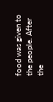food was given to the people. After the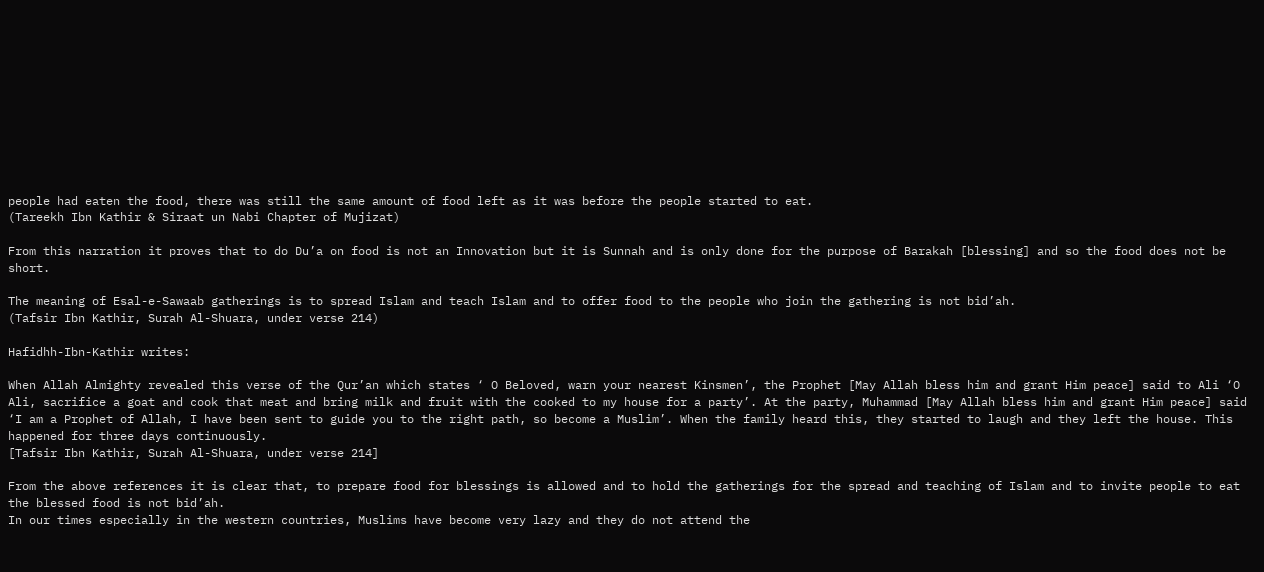people had eaten the food, there was still the same amount of food left as it was before the people started to eat.
(Tareekh Ibn Kathir & Siraat un Nabi Chapter of Mujizat)

From this narration it proves that to do Du’a on food is not an Innovation but it is Sunnah and is only done for the purpose of Barakah [blessing] and so the food does not be short.

The meaning of Esal-e-Sawaab gatherings is to spread Islam and teach Islam and to offer food to the people who join the gathering is not bid’ah.
(Tafsir Ibn Kathir, Surah Al-Shuara, under verse 214)

Hafidhh-Ibn-Kathir writes:

When Allah Almighty revealed this verse of the Qur’an which states ‘ O Beloved, warn your nearest Kinsmen’, the Prophet [May Allah bless him and grant Him peace] said to Ali ‘O Ali, sacrifice a goat and cook that meat and bring milk and fruit with the cooked to my house for a party’. At the party, Muhammad [May Allah bless him and grant Him peace] said ‘I am a Prophet of Allah, I have been sent to guide you to the right path, so become a Muslim’. When the family heard this, they started to laugh and they left the house. This happened for three days continuously.
[Tafsir Ibn Kathir, Surah Al-Shuara, under verse 214]

From the above references it is clear that, to prepare food for blessings is allowed and to hold the gatherings for the spread and teaching of Islam and to invite people to eat the blessed food is not bid’ah.
In our times especially in the western countries, Muslims have become very lazy and they do not attend the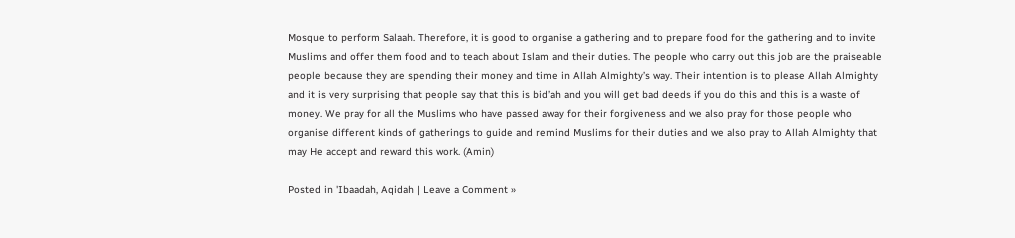Mosque to perform Salaah. Therefore, it is good to organise a gathering and to prepare food for the gathering and to invite Muslims and offer them food and to teach about Islam and their duties. The people who carry out this job are the praiseable people because they are spending their money and time in Allah Almighty’s way. Their intention is to please Allah Almighty and it is very surprising that people say that this is bid’ah and you will get bad deeds if you do this and this is a waste of money. We pray for all the Muslims who have passed away for their forgiveness and we also pray for those people who organise different kinds of gatherings to guide and remind Muslims for their duties and we also pray to Allah Almighty that may He accept and reward this work. (Amin)

Posted in 'Ibaadah, Aqidah | Leave a Comment »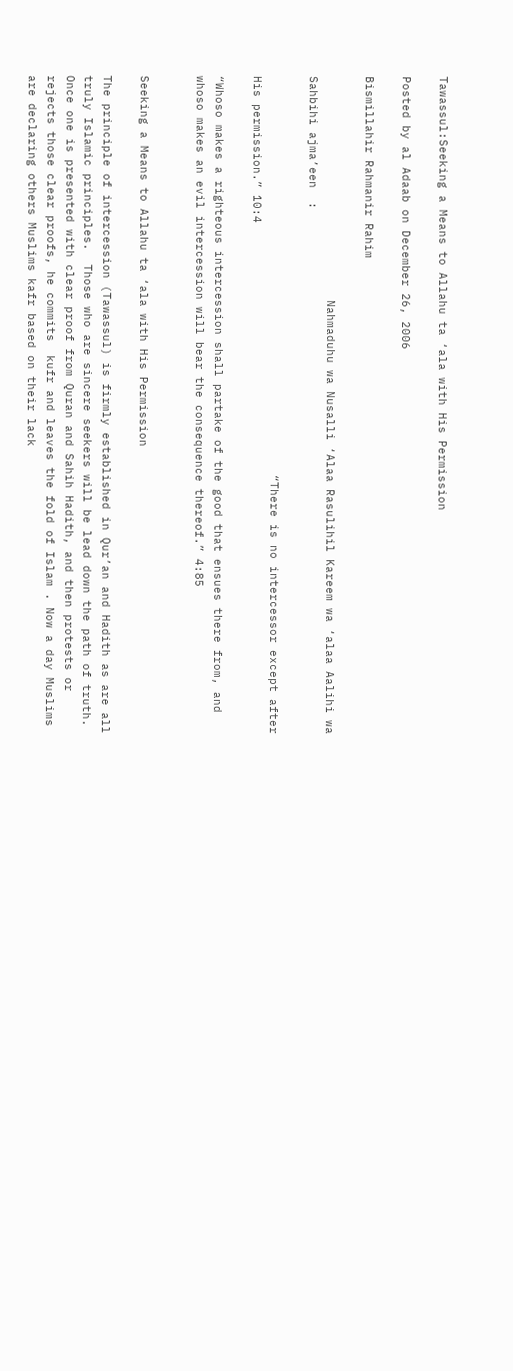Tawassul:Seeking a Means to Allahu ta ‘ala with His Permission

Posted by al Adaab on December 26, 2006

Bismillahir Rahmanir Rahim

                                Nahmaduhu wa Nusalli ‘Alaa Rasulihil Kareem wa ‘alaa Aalihi wa Sahbihi ajma’een  :

                                                         “There is no intercessor except after His permission.” 10:4

“Whoso makes a righteous intercession shall partake of the good that ensues there from, and whoso makes an evil intercession will bear the consequence thereof.” 4:85


Seeking a Means to Allahu ta ‘ala with His Permission

The principle of intercession (Tawassul) is firmly established in Qur’an and Hadith as are all truly Islamic principles.  Those who are sincere seekers will be lead down the path of truth.  Once one is presented with clear proof from Quran and Sahih Hadith, and then protests or rejects those clear proofs, he commits  kufr and leaves the fold of Islam . Now a day Muslims are declaring others Muslims kafr based on their lack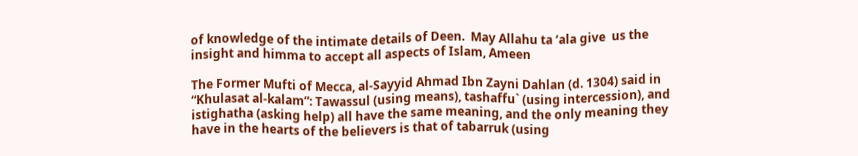of knowledge of the intimate details of Deen.  May Allahu ta ‘ala give  us the insight and himma to accept all aspects of Islam, Ameen

The Former Mufti of Mecca, al-Sayyid Ahmad Ibn Zayni Dahlan (d. 1304) said in “Khulasat al-kalam”: Tawassul (using means), tashaffu` (using intercession), and istighatha (asking help) all have the same meaning, and the only meaning they have in the hearts of the believers is that of tabarruk (using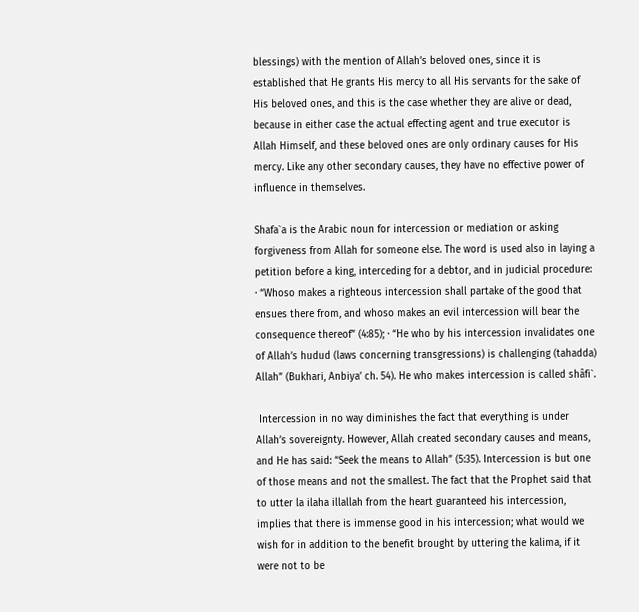blessings) with the mention of Allah’s beloved ones, since it is established that He grants His mercy to all His servants for the sake of His beloved ones, and this is the case whether they are alive or dead, because in either case the actual effecting agent and true executor is Allah Himself, and these beloved ones are only ordinary causes for His mercy. Like any other secondary causes, they have no effective power of influence in themselves.

Shafa`a is the Arabic noun for intercession or mediation or asking forgiveness from Allah for someone else. The word is used also in laying a petition before a king, interceding for a debtor, and in judicial procedure: · “Whoso makes a righteous intercession shall partake of the good that ensues there from, and whoso makes an evil intercession will bear the consequence thereof” (4:85); · “He who by his intercession invalidates one of Allah’s hudud (laws concerning transgressions) is challenging (tahadda) Allah” (Bukhari, Anbiya’ ch. 54). He who makes intercession is called shâfi`.

 Intercession in no way diminishes the fact that everything is under Allah’s sovereignty. However, Allah created secondary causes and means, and He has said: “Seek the means to Allah” (5:35). Intercession is but one of those means and not the smallest. The fact that the Prophet said that to utter la ilaha illallah from the heart guaranteed his intercession, implies that there is immense good in his intercession; what would we wish for in addition to the benefit brought by uttering the kalima, if it were not to be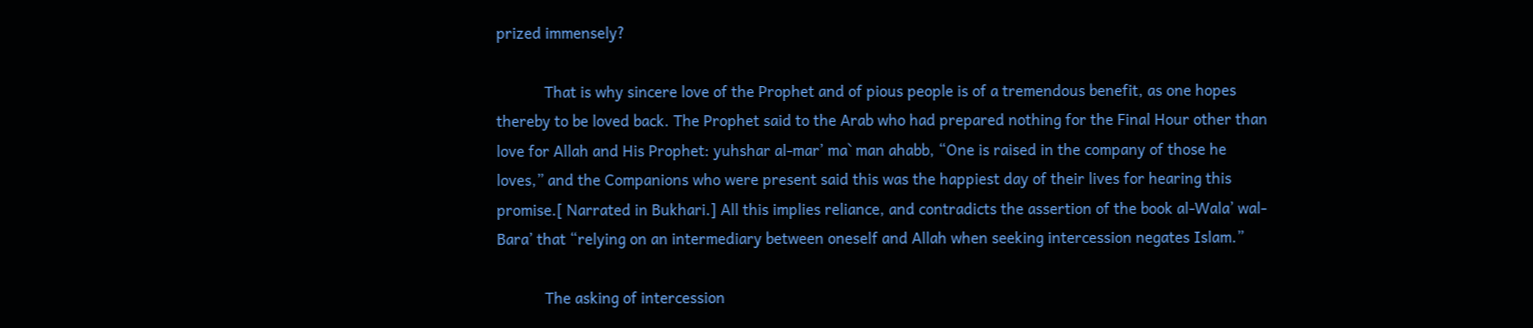prized immensely?

            That is why sincere love of the Prophet and of pious people is of a tremendous benefit, as one hopes thereby to be loved back. The Prophet said to the Arab who had prepared nothing for the Final Hour other than love for Allah and His Prophet: yuhshar al-mar’ ma` man ahabb, “One is raised in the company of those he loves,” and the Companions who were present said this was the happiest day of their lives for hearing this promise.[ Narrated in Bukhari.] All this implies reliance, and contradicts the assertion of the book al-Wala’ wal-Bara’ that “relying on an intermediary between oneself and Allah when seeking intercession negates Islam.”

            The asking of intercession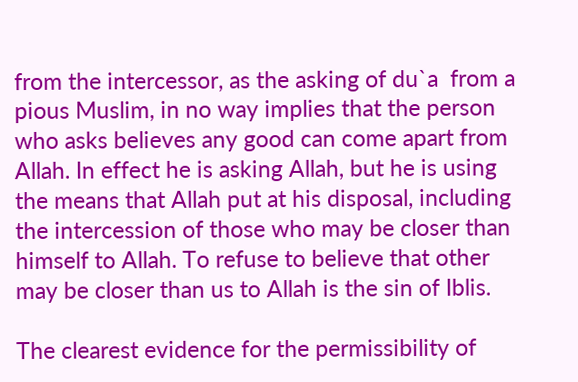from the intercessor, as the asking of du`a  from a pious Muslim, in no way implies that the person who asks believes any good can come apart from Allah. In effect he is asking Allah, but he is using the means that Allah put at his disposal, including the intercession of those who may be closer than himself to Allah. To refuse to believe that other may be closer than us to Allah is the sin of Iblis.

The clearest evidence for the permissibility of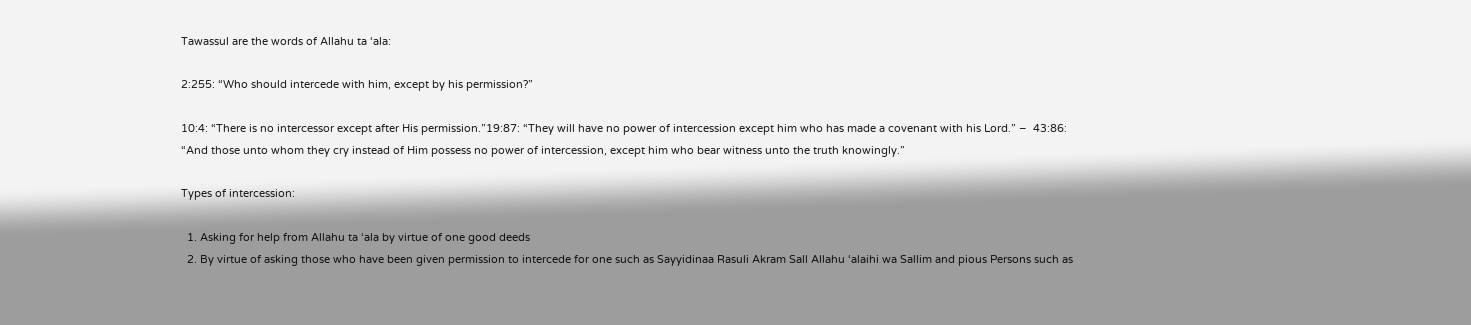Tawassul are the words of Allahu ta ‘ala:

2:255: “Who should intercede with him, except by his permission?”

10:4: “There is no intercessor except after His permission.”19:87: “They will have no power of intercession except him who has made a covenant with his Lord.” –  43:86: “And those unto whom they cry instead of Him possess no power of intercession, except him who bear witness unto the truth knowingly.”

Types of intercession:

  1. Asking for help from Allahu ta ‘ala by virtue of one good deeds
  2. By virtue of asking those who have been given permission to intercede for one such as Sayyidinaa Rasuli Akram Sall Allahu ‘alaihi wa Sallim and pious Persons such as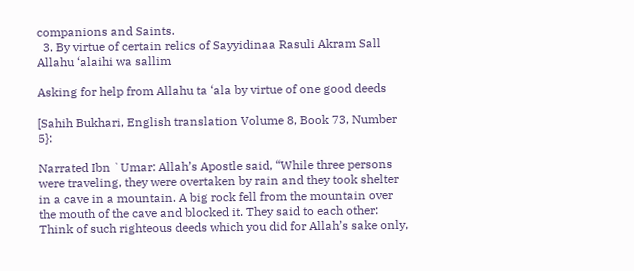companions and Saints.
  3. By virtue of certain relics of Sayyidinaa Rasuli Akram Sall Allahu ‘alaihi wa sallim

Asking for help from Allahu ta ‘ala by virtue of one good deeds

[Sahih Bukhari, English translation Volume 8, Book 73, Number 5}:

Narrated Ibn `Umar: Allah’s Apostle said, “While three persons were traveling, they were overtaken by rain and they took shelter in a cave in a mountain. A big rock fell from the mountain over the mouth of the cave and blocked it. They said to each other: Think of such righteous deeds which you did for Allah’s sake only,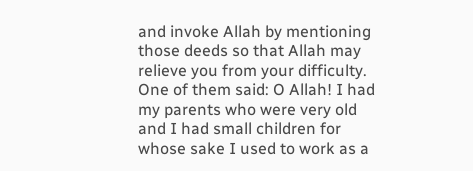and invoke Allah by mentioning those deeds so that Allah may relieve you from your difficulty.  One of them said: O Allah! I had my parents who were very old and I had small children for whose sake I used to work as a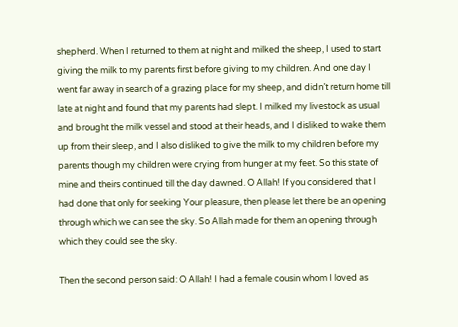shepherd. When I returned to them at night and milked the sheep, I used to start giving the milk to my parents first before giving to my children. And one day I went far away in search of a grazing place for my sheep, and didn’t return home till late at night and found that my parents had slept. I milked my livestock as usual and brought the milk vessel and stood at their heads, and I disliked to wake them up from their sleep, and I also disliked to give the milk to my children before my parents though my children were crying from hunger at my feet. So this state of mine and theirs continued till the day dawned. O Allah! If you considered that I had done that only for seeking Your pleasure, then please let there be an opening through which we can see the sky. So Allah made for them an opening through which they could see the sky.

Then the second person said: O Allah! I had a female cousin whom I loved as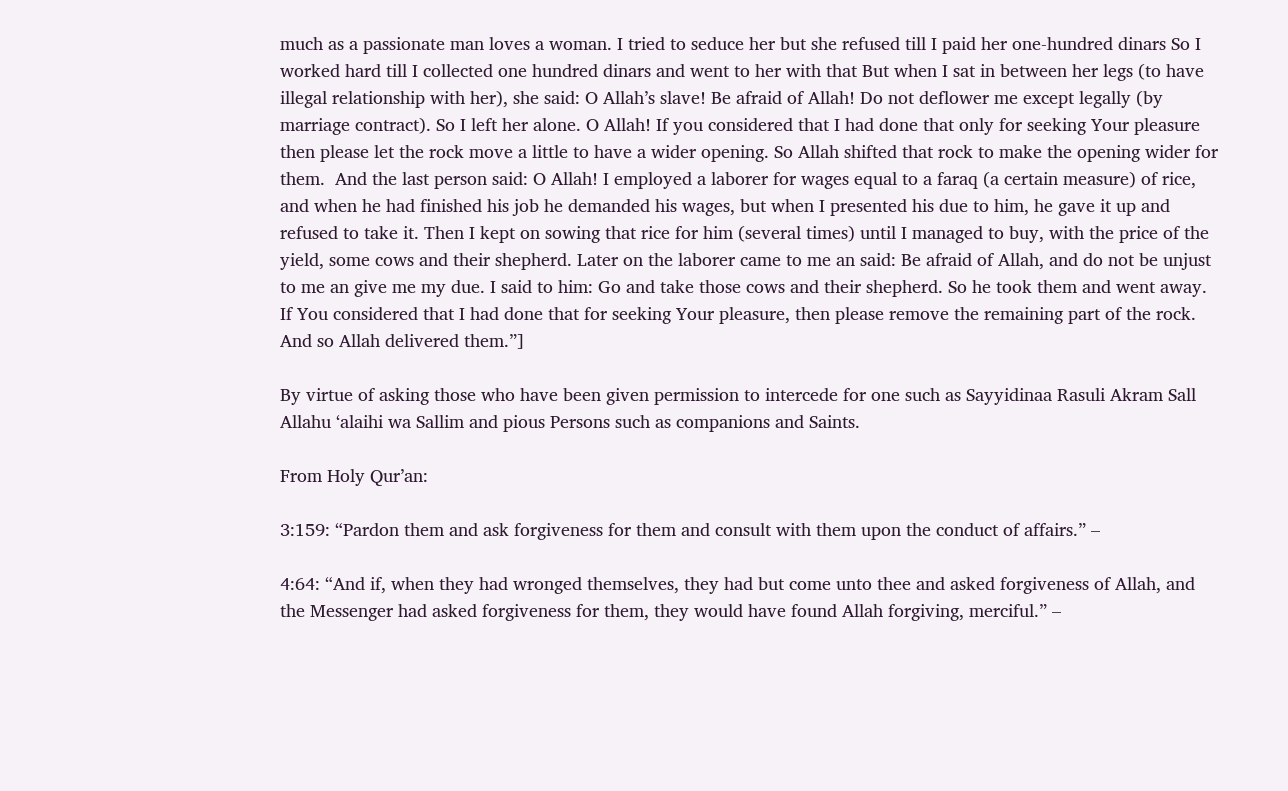much as a passionate man loves a woman. I tried to seduce her but she refused till I paid her one-hundred dinars So I worked hard till I collected one hundred dinars and went to her with that But when I sat in between her legs (to have illegal relationship with her), she said: O Allah’s slave! Be afraid of Allah! Do not deflower me except legally (by marriage contract). So I left her alone. O Allah! If you considered that I had done that only for seeking Your pleasure then please let the rock move a little to have a wider opening. So Allah shifted that rock to make the opening wider for them.  And the last person said: O Allah! I employed a laborer for wages equal to a faraq (a certain measure) of rice, and when he had finished his job he demanded his wages, but when I presented his due to him, he gave it up and refused to take it. Then I kept on sowing that rice for him (several times) until I managed to buy, with the price of the yield, some cows and their shepherd. Later on the laborer came to me an said: Be afraid of Allah, and do not be unjust to me an give me my due. I said to him: Go and take those cows and their shepherd. So he took them and went away. If You considered that I had done that for seeking Your pleasure, then please remove the remaining part of the rock. And so Allah delivered them.”]

By virtue of asking those who have been given permission to intercede for one such as Sayyidinaa Rasuli Akram Sall Allahu ‘alaihi wa Sallim and pious Persons such as companions and Saints.

From Holy Qur’an:

3:159: “Pardon them and ask forgiveness for them and consult with them upon the conduct of affairs.” –

4:64: “And if, when they had wronged themselves, they had but come unto thee and asked forgiveness of Allah, and the Messenger had asked forgiveness for them, they would have found Allah forgiving, merciful.” –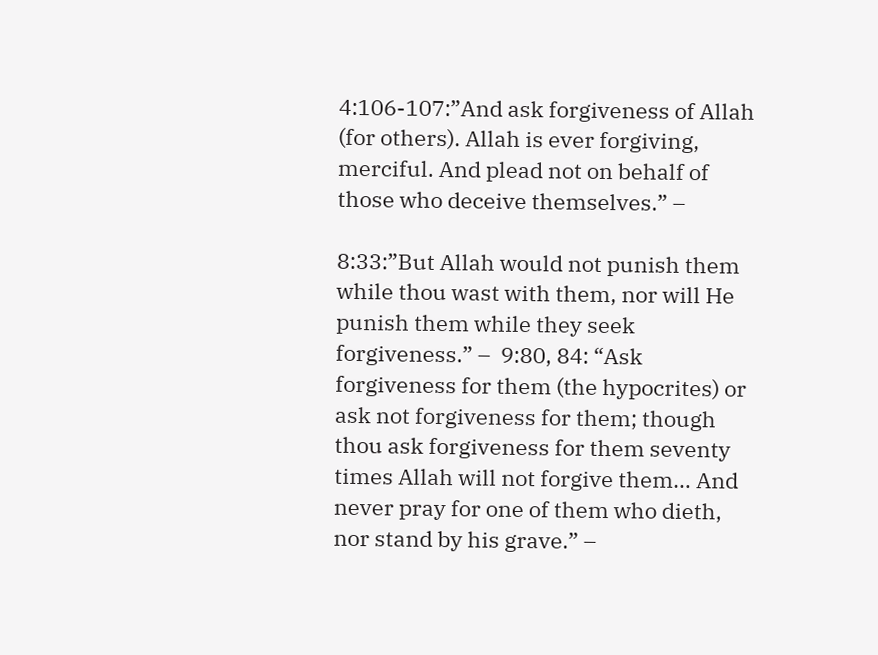4:106-107:”And ask forgiveness of Allah (for others). Allah is ever forgiving, merciful. And plead not on behalf of those who deceive themselves.” –

8:33:”But Allah would not punish them while thou wast with them, nor will He punish them while they seek forgiveness.” –  9:80, 84: “Ask forgiveness for them (the hypocrites) or ask not forgiveness for them; though thou ask forgiveness for them seventy times Allah will not forgive them… And never pray for one of them who dieth, nor stand by his grave.” –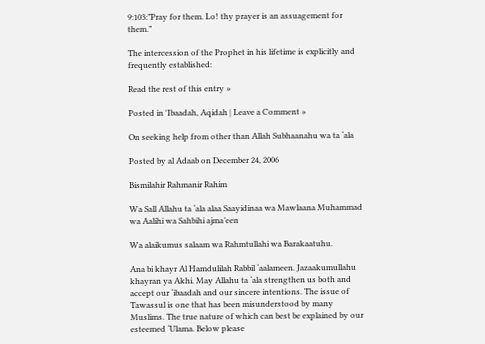9:103:”Pray for them. Lo! thy prayer is an assuagement for them.”

The intercession of the Prophet in his lifetime is explicitly and frequently established:

Read the rest of this entry »

Posted in 'Ibaadah, Aqidah | Leave a Comment »

On seeking help from other than Allah Subhaanahu wa ta ‘ala

Posted by al Adaab on December 24, 2006

Bismilahir Rahmanir Rahim

Wa Sall Allahu ta ‘ala alaa Saayidinaa wa Mawlaana Muhammad wa Aalihi wa Sahbihi ajma’een

Wa alaikumus salaam wa Rahmtullahi wa Barakaatuhu.

Ana bi khayr Al Hamdulilah Rabbil ‘aalameen. Jazaakumullahu khayran ya Akhi. May Allahu ta ‘ala strengthen us both and accept our ‘ibaadah and our sincere intentions. The issue of Tawassul is one that has been misunderstood by many Muslims. The true nature of which can best be explained by our esteemed ‘Ulama. Below please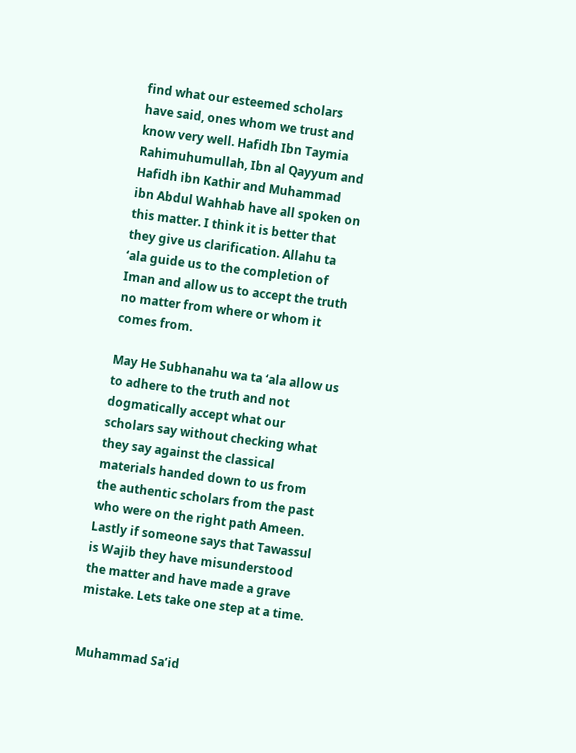find what our esteemed scholars have said, ones whom we trust and know very well. Hafidh Ibn Taymia Rahimuhumullah, Ibn al Qayyum and Hafidh ibn Kathir and Muhammad ibn Abdul Wahhab have all spoken on this matter. I think it is better that they give us clarification. Allahu ta ‘ala guide us to the completion of Iman and allow us to accept the truth no matter from where or whom it comes from.

May He Subhanahu wa ta ‘ala allow us to adhere to the truth and not dogmatically accept what our scholars say without checking what they say against the classical materials handed down to us from the authentic scholars from the past who were on the right path Ameen. Lastly if someone says that Tawassul is Wajib they have misunderstood the matter and have made a grave mistake. Lets take one step at a time.


Muhammad Sa’id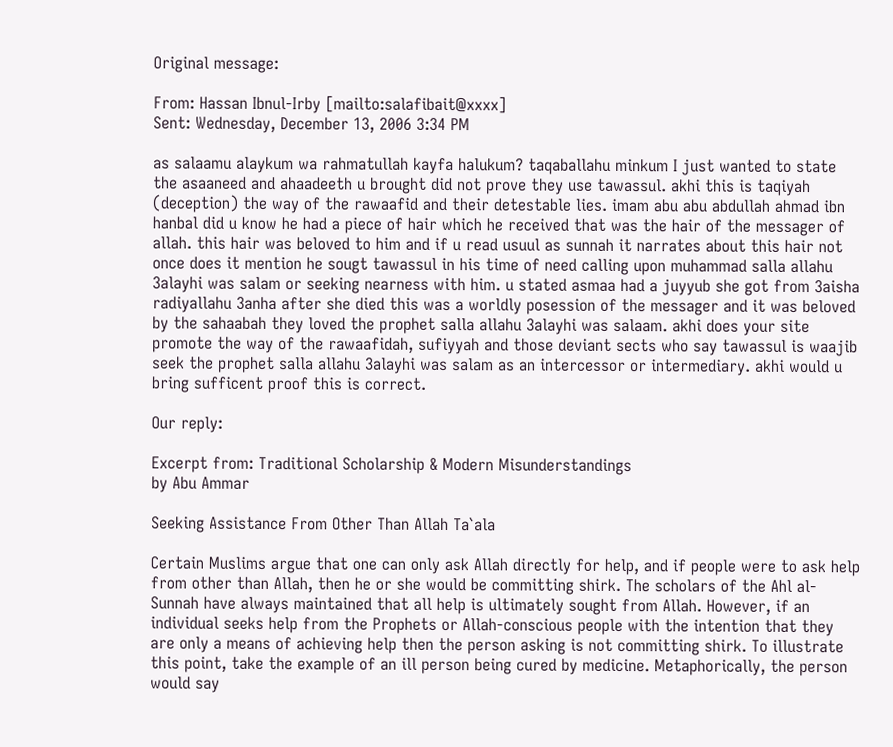Original message:

From: Hassan Ibnul-Irby [mailto:salafibait@xxxx]
Sent: Wednesday, December 13, 2006 3:34 PM

as salaamu alaykum wa rahmatullah kayfa halukum? taqaballahu minkum I just wanted to state the asaaneed and ahaadeeth u brought did not prove they use tawassul. akhi this is taqiyah (deception) the way of the rawaafid and their detestable lies. imam abu abu abdullah ahmad ibn hanbal did u know he had a piece of hair which he received that was the hair of the messager of allah. this hair was beloved to him and if u read usuul as sunnah it narrates about this hair not once does it mention he sougt tawassul in his time of need calling upon muhammad salla allahu 3alayhi was salam or seeking nearness with him. u stated asmaa had a juyyub she got from 3aisha radiyallahu 3anha after she died this was a worldly posession of the messager and it was beloved by the sahaabah they loved the prophet salla allahu 3alayhi was salaam. akhi does your site promote the way of the rawaafidah, sufiyyah and those deviant sects who say tawassul is waajib seek the prophet salla allahu 3alayhi was salam as an intercessor or intermediary. akhi would u bring sufficent proof this is correct.

Our reply:

Excerpt from: Traditional Scholarship & Modern Misunderstandings
by Abu Ammar

Seeking Assistance From Other Than Allah Ta`ala

Certain Muslims argue that one can only ask Allah directly for help, and if people were to ask help from other than Allah, then he or she would be committing shirk. The scholars of the Ahl al-Sunnah have always maintained that all help is ultimately sought from Allah. However, if an individual seeks help from the Prophets or Allah-conscious people with the intention that they are only a means of achieving help then the person asking is not committing shirk. To illustrate this point, take the example of an ill person being cured by medicine. Metaphorically, the person would say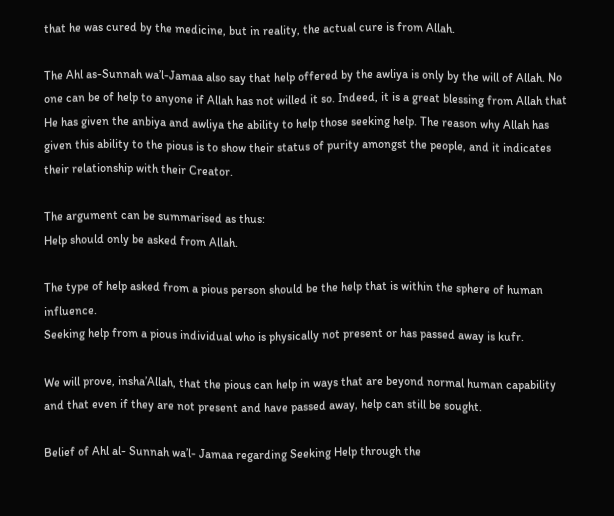that he was cured by the medicine, but in reality, the actual cure is from Allah.

The Ahl as-Sunnah wa’l-Jamaa also say that help offered by the awliya is only by the will of Allah. No one can be of help to anyone if Allah has not willed it so. Indeed, it is a great blessing from Allah that He has given the anbiya and awliya the ability to help those seeking help. The reason why Allah has given this ability to the pious is to show their status of purity amongst the people, and it indicates their relationship with their Creator.

The argument can be summarised as thus:
Help should only be asked from Allah.

The type of help asked from a pious person should be the help that is within the sphere of human influence.
Seeking help from a pious individual who is physically not present or has passed away is kufr.

We will prove, insha’Allah, that the pious can help in ways that are beyond normal human capability and that even if they are not present and have passed away, help can still be sought.

Belief of Ahl al- Sunnah wa’l- Jamaa regarding Seeking Help through the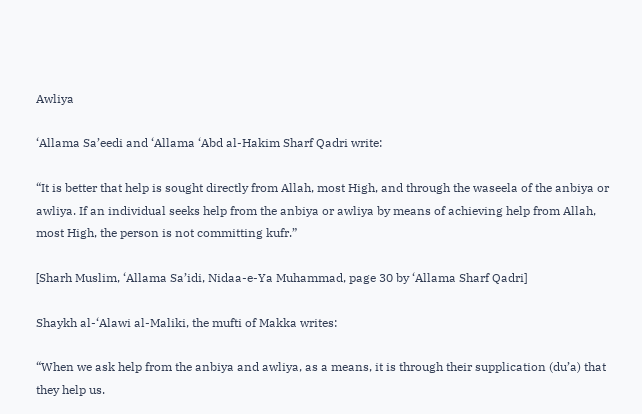Awliya

‘Allama Sa’eedi and ‘Allama ‘Abd al-Hakim Sharf Qadri write:

“It is better that help is sought directly from Allah, most High, and through the waseela of the anbiya or awliya. If an individual seeks help from the anbiya or awliya by means of achieving help from Allah, most High, the person is not committing kufr.”

[Sharh Muslim, ‘Allama Sa’idi, Nidaa-e-Ya Muhammad, page 30 by ‘Allama Sharf Qadri]

Shaykh al-‘Alawi al-Maliki, the mufti of Makka writes:

“When we ask help from the anbiya and awliya, as a means, it is through their supplication (du’a) that they help us.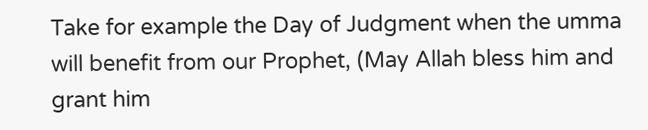Take for example the Day of Judgment when the umma will benefit from our Prophet, (May Allah bless him and grant him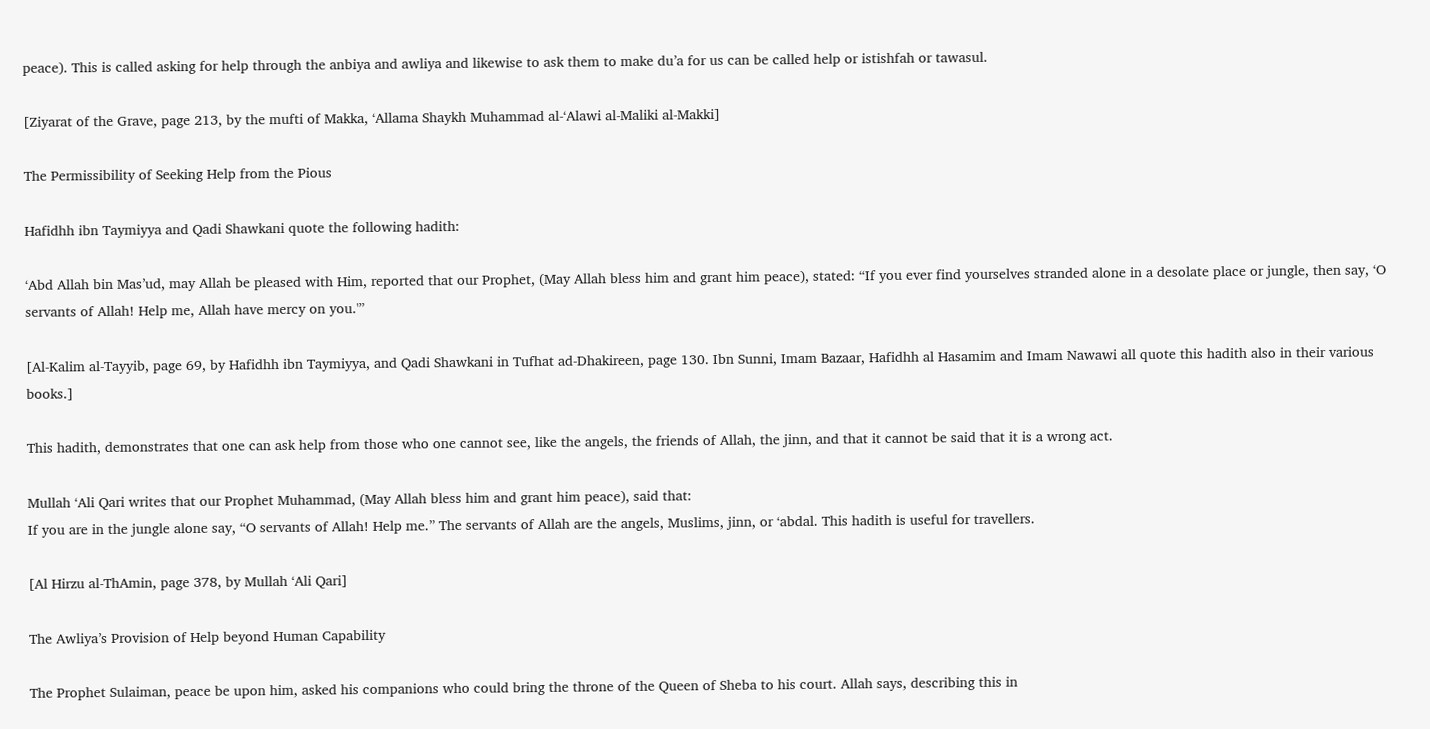peace). This is called asking for help through the anbiya and awliya and likewise to ask them to make du’a for us can be called help or istishfah or tawasul.

[Ziyarat of the Grave, page 213, by the mufti of Makka, ‘Allama Shaykh Muhammad al-‘Alawi al-Maliki al-Makki]

The Permissibility of Seeking Help from the Pious

Hafidhh ibn Taymiyya and Qadi Shawkani quote the following hadith:

‘Abd Allah bin Mas’ud, may Allah be pleased with Him, reported that our Prophet, (May Allah bless him and grant him peace), stated: “If you ever find yourselves stranded alone in a desolate place or jungle, then say, ‘O servants of Allah! Help me, Allah have mercy on you.'”

[Al-Kalim al-Tayyib, page 69, by Hafidhh ibn Taymiyya, and Qadi Shawkani in Tufhat ad-Dhakireen, page 130. Ibn Sunni, Imam Bazaar, Hafidhh al Hasamim and Imam Nawawi all quote this hadith also in their various books.]

This hadith, demonstrates that one can ask help from those who one cannot see, like the angels, the friends of Allah, the jinn, and that it cannot be said that it is a wrong act.

Mullah ‘Ali Qari writes that our Prophet Muhammad, (May Allah bless him and grant him peace), said that:
If you are in the jungle alone say, “O servants of Allah! Help me.” The servants of Allah are the angels, Muslims, jinn, or ‘abdal. This hadith is useful for travellers.

[Al Hirzu al-ThAmin, page 378, by Mullah ‘Ali Qari]

The Awliya’s Provision of Help beyond Human Capability

The Prophet Sulaiman, peace be upon him, asked his companions who could bring the throne of the Queen of Sheba to his court. Allah says, describing this in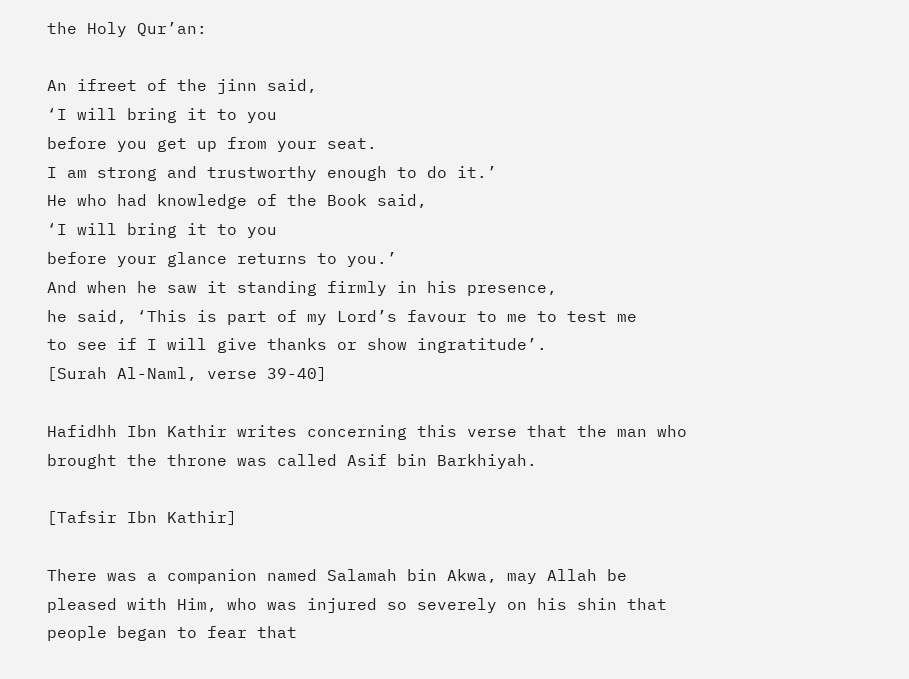the Holy Qur’an:

An ifreet of the jinn said,
‘I will bring it to you
before you get up from your seat.
I am strong and trustworthy enough to do it.’
He who had knowledge of the Book said,
‘I will bring it to you
before your glance returns to you.’
And when he saw it standing firmly in his presence,
he said, ‘This is part of my Lord’s favour to me to test me
to see if I will give thanks or show ingratitude’.
[Surah Al-Naml, verse 39-40]

Hafidhh Ibn Kathir writes concerning this verse that the man who brought the throne was called Asif bin Barkhiyah.

[Tafsir Ibn Kathir]

There was a companion named Salamah bin Akwa, may Allah be pleased with Him, who was injured so severely on his shin that people began to fear that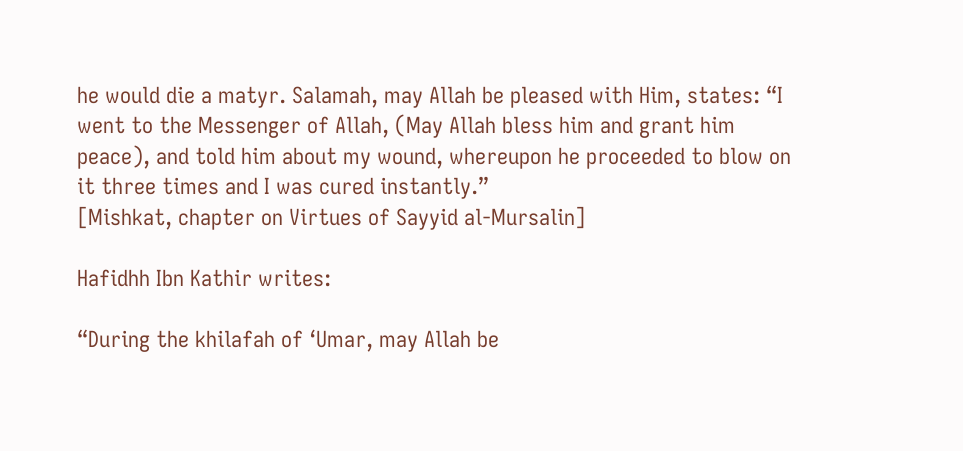he would die a matyr. Salamah, may Allah be pleased with Him, states: “I went to the Messenger of Allah, (May Allah bless him and grant him peace), and told him about my wound, whereupon he proceeded to blow on it three times and I was cured instantly.”
[Mishkat, chapter on Virtues of Sayyid al-Mursalin]

Hafidhh Ibn Kathir writes:

“During the khilafah of ‘Umar, may Allah be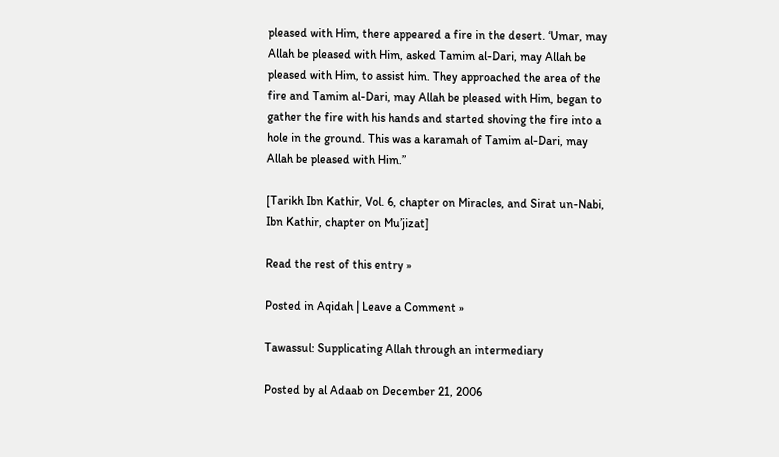pleased with Him, there appeared a fire in the desert. ‘Umar, may Allah be pleased with Him, asked Tamim al-Dari, may Allah be pleased with Him, to assist him. They approached the area of the fire and Tamim al-Dari, may Allah be pleased with Him, began to gather the fire with his hands and started shoving the fire into a hole in the ground. This was a karamah of Tamim al-Dari, may Allah be pleased with Him.”

[Tarikh Ibn Kathir, Vol. 6, chapter on Miracles, and Sirat un-Nabi, Ibn Kathir, chapter on Mu’jizat]

Read the rest of this entry »

Posted in Aqidah | Leave a Comment »

Tawassul: Supplicating Allah through an intermediary

Posted by al Adaab on December 21, 2006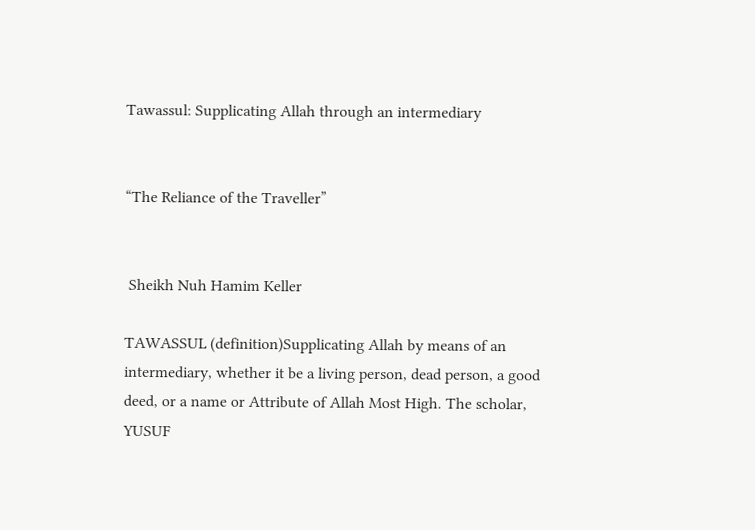Tawassul: Supplicating Allah through an intermediary


“The Reliance of the Traveller”


 Sheikh Nuh Hamim Keller

TAWASSUL (definition)Supplicating Allah by means of an intermediary, whether it be a living person, dead person, a good deed, or a name or Attribute of Allah Most High. The scholar, YUSUF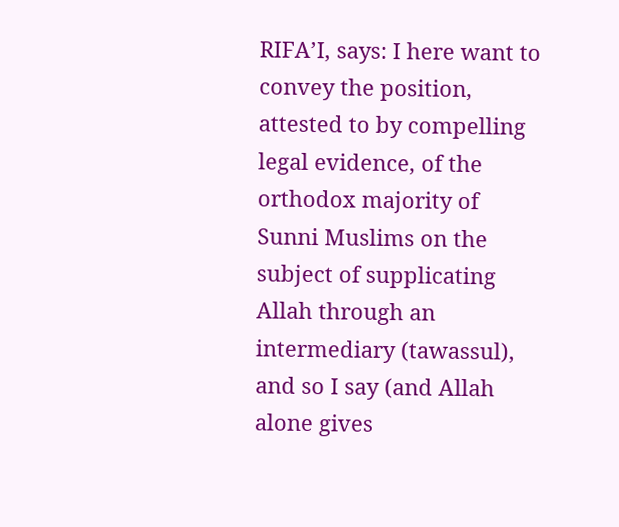RIFA’I, says: I here want to convey the position, attested to by compelling legal evidence, of the orthodox majority of Sunni Muslims on the subject of supplicating Allah through an intermediary (tawassul), and so I say (and Allah alone gives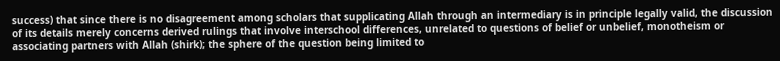success) that since there is no disagreement among scholars that supplicating Allah through an intermediary is in principle legally valid, the discussion of its details merely concerns derived rulings that involve interschool differences, unrelated to questions of belief or unbelief, monotheism or associating partners with Allah (shirk); the sphere of the question being limited to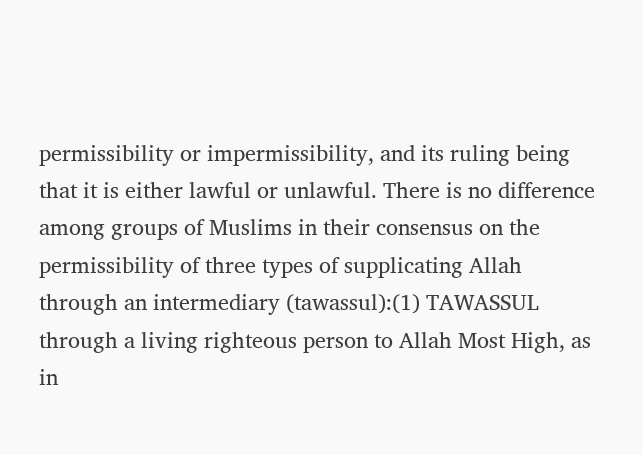permissibility or impermissibility, and its ruling being that it is either lawful or unlawful. There is no difference among groups of Muslims in their consensus on the permissibility of three types of supplicating Allah through an intermediary (tawassul):(1) TAWASSUL through a living righteous person to Allah Most High, as in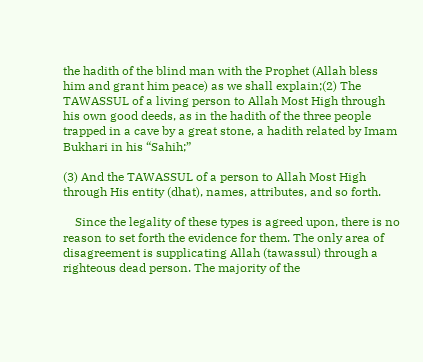the hadith of the blind man with the Prophet (Allah bless him and grant him peace) as we shall explain;(2) The TAWASSUL of a living person to Allah Most High through his own good deeds, as in the hadith of the three people trapped in a cave by a great stone, a hadith related by Imam Bukhari in his “Sahih;”

(3) And the TAWASSUL of a person to Allah Most High through His entity (dhat), names, attributes, and so forth.

    Since the legality of these types is agreed upon, there is no reason to set forth the evidence for them. The only area of disagreement is supplicating Allah (tawassul) through a righteous dead person. The majority of the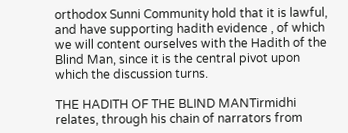orthodox Sunni Community hold that it is lawful, and have supporting hadith evidence , of which we will content ourselves with the Hadith of the Blind Man, since it is the central pivot upon which the discussion turns.

THE HADITH OF THE BLIND MANTirmidhi relates, through his chain of narrators from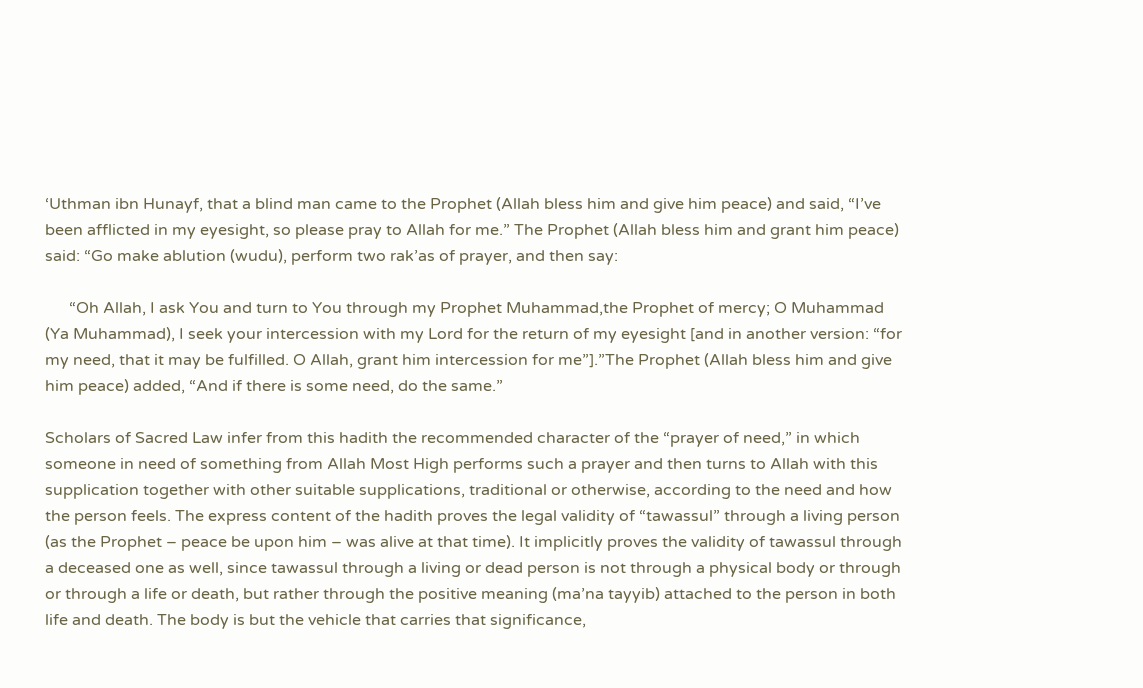‘Uthman ibn Hunayf, that a blind man came to the Prophet (Allah bless him and give him peace) and said, “I’ve been afflicted in my eyesight, so please pray to Allah for me.” The Prophet (Allah bless him and grant him peace) said: “Go make ablution (wudu), perform two rak’as of prayer, and then say:

      “Oh Allah, I ask You and turn to You through my Prophet Muhammad,the Prophet of mercy; O Muhammad (Ya Muhammad), I seek your intercession with my Lord for the return of my eyesight [and in another version: “for my need, that it may be fulfilled. O Allah, grant him intercession for me”].”The Prophet (Allah bless him and give him peace) added, “And if there is some need, do the same.”

Scholars of Sacred Law infer from this hadith the recommended character of the “prayer of need,” in which someone in need of something from Allah Most High performs such a prayer and then turns to Allah with this supplication together with other suitable supplications, traditional or otherwise, according to the need and how the person feels. The express content of the hadith proves the legal validity of “tawassul” through a living person (as the Prophet – peace be upon him – was alive at that time). It implicitly proves the validity of tawassul through a deceased one as well, since tawassul through a living or dead person is not through a physical body or through or through a life or death, but rather through the positive meaning (ma’na tayyib) attached to the person in both life and death. The body is but the vehicle that carries that significance,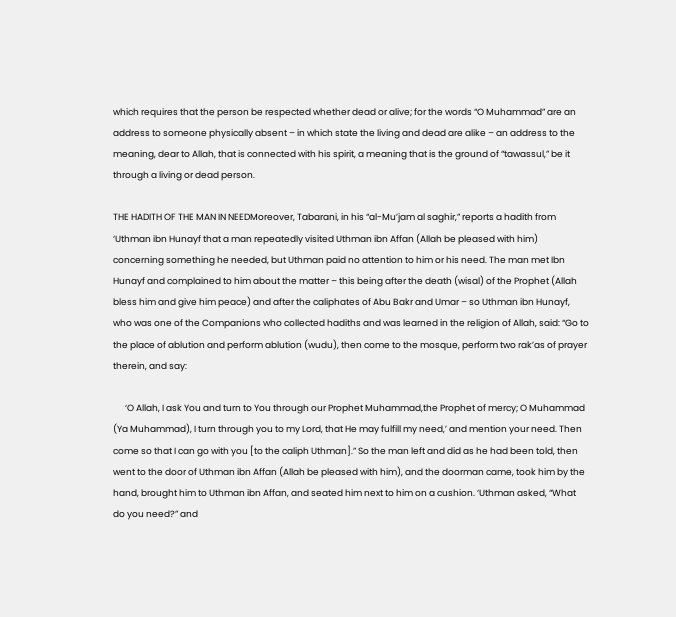which requires that the person be respected whether dead or alive; for the words “O Muhammad” are an address to someone physically absent – in which state the living and dead are alike – an address to the meaning, dear to Allah, that is connected with his spirit, a meaning that is the ground of “tawassul,” be it through a living or dead person.

THE HADITH OF THE MAN IN NEEDMoreover, Tabarani, in his “al-Mu’jam al saghir,” reports a hadith from ‘Uthman ibn Hunayf that a man repeatedly visited Uthman ibn Affan (Allah be pleased with him) concerning something he needed, but Uthman paid no attention to him or his need. The man met Ibn Hunayf and complained to him about the matter – this being after the death (wisal) of the Prophet (Allah bless him and give him peace) and after the caliphates of Abu Bakr and Umar – so Uthman ibn Hunayf, who was one of the Companions who collected hadiths and was learned in the religion of Allah, said: “Go to the place of ablution and perform ablution (wudu), then come to the mosque, perform two rak’as of prayer therein, and say:

      ‘O Allah, I ask You and turn to You through our Prophet Muhammad,the Prophet of mercy; O Muhammad (Ya Muhammad), I turn through you to my Lord, that He may fulfill my need,’ and mention your need. Then come so that I can go with you [to the caliph Uthman].” So the man left and did as he had been told, then went to the door of Uthman ibn Affan (Allah be pleased with him), and the doorman came, took him by the hand, brought him to Uthman ibn Affan, and seated him next to him on a cushion. ‘Uthman asked, “What do you need?” and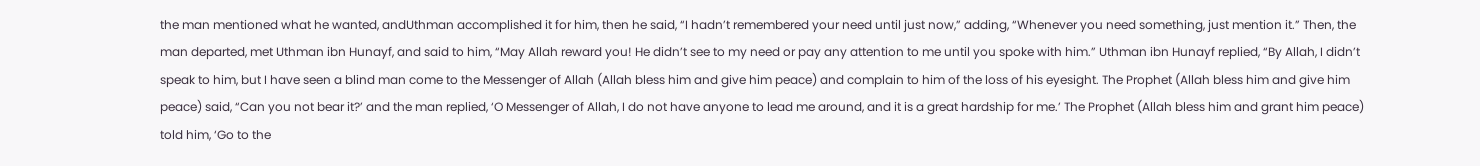the man mentioned what he wanted, andUthman accomplished it for him, then he said, “I hadn’t remembered your need until just now,” adding, “Whenever you need something, just mention it.” Then, the man departed, met Uthman ibn Hunayf, and said to him, “May Allah reward you! He didn’t see to my need or pay any attention to me until you spoke with him.” Uthman ibn Hunayf replied, “By Allah, I didn’t speak to him, but I have seen a blind man come to the Messenger of Allah (Allah bless him and give him peace) and complain to him of the loss of his eyesight. The Prophet (Allah bless him and give him peace) said, “Can you not bear it?’ and the man replied, ‘O Messenger of Allah, I do not have anyone to lead me around, and it is a great hardship for me.’ The Prophet (Allah bless him and grant him peace) told him, ‘Go to the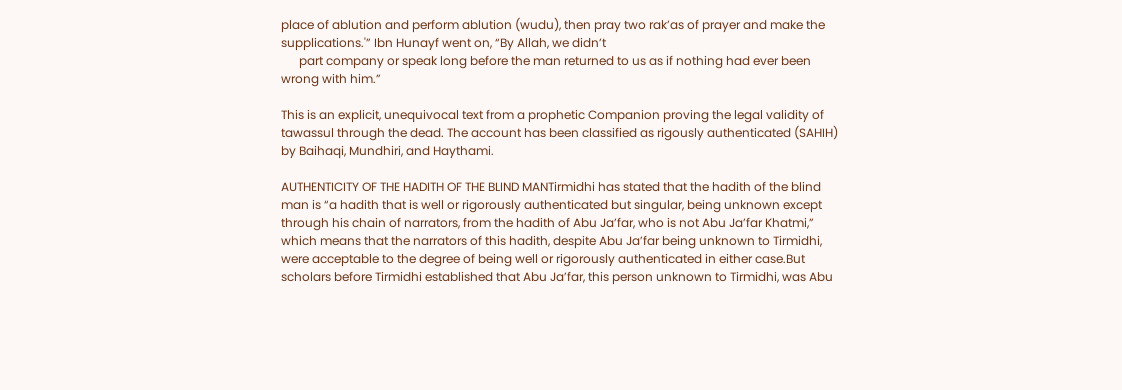place of ablution and perform ablution (wudu), then pray two rak’as of prayer and make the supplications.'” Ibn Hunayf went on, “By Allah, we didn’t
      part company or speak long before the man returned to us as if nothing had ever been wrong with him.”

This is an explicit, unequivocal text from a prophetic Companion proving the legal validity of tawassul through the dead. The account has been classified as rigously authenticated (SAHIH) by Baihaqi, Mundhiri, and Haythami.

AUTHENTICITY OF THE HADITH OF THE BLIND MANTirmidhi has stated that the hadith of the blind man is “a hadith that is well or rigorously authenticated but singular, being unknown except through his chain of narrators, from the hadith of Abu Ja’far, who is not Abu Ja’far Khatmi,” which means that the narrators of this hadith, despite Abu Ja’far being unknown to Tirmidhi, were acceptable to the degree of being well or rigorously authenticated in either case.But scholars before Tirmidhi established that Abu Ja’far, this person unknown to Tirmidhi, was Abu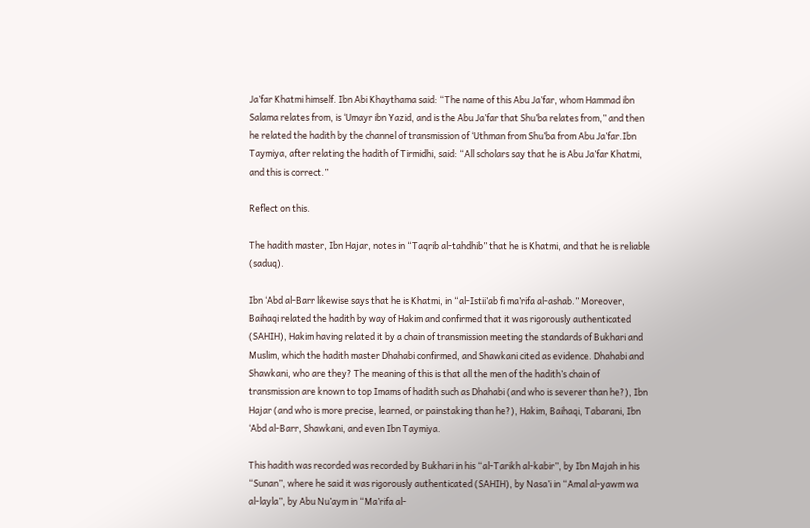Ja’far Khatmi himself. Ibn Abi Khaythama said: “The name of this Abu Ja’far, whom Hammad ibn Salama relates from, is ‘Umayr ibn Yazid, and is the Abu Ja’far that Shu’ba relates from,” and then he related the hadith by the channel of transmission of ‘Uthman from Shu’ba from Abu Ja’far.Ibn Taymiya, after relating the hadith of Tirmidhi, said: “All scholars say that he is Abu Ja’far Khatmi, and this is correct.”

Reflect on this.

The hadith master, Ibn Hajar, notes in “Taqrib al-tahdhib” that he is Khatmi, and that he is reliable (saduq).

Ibn ‘Abd al-Barr likewise says that he is Khatmi, in “al-Istii’ab fi ma’rifa al-ashab.” Moreover, Baihaqi related the hadith by way of Hakim and confirmed that it was rigorously authenticated (SAHIH), Hakim having related it by a chain of transmission meeting the standards of Bukhari and Muslim, which the hadith master Dhahabi confirmed, and Shawkani cited as evidence. Dhahabi and Shawkani, who are they? The meaning of this is that all the men of the hadith’s chain of transmission are known to top Imams of hadith such as Dhahabi (and who is severer than he?), Ibn Hajar (and who is more precise, learned, or painstaking than he?), Hakim, Baihaqi, Tabarani, Ibn ‘Abd al-Barr, Shawkani, and even Ibn Taymiya.

This hadith was recorded was recorded by Bukhari in his “al-Tarikh al-kabir”, by Ibn Majah in his “Sunan”, where he said it was rigorously authenticated (SAHIH), by Nasa’i in “Amal al-yawm wa al-layla”, by Abu Nu’aym in “Ma’rifa al-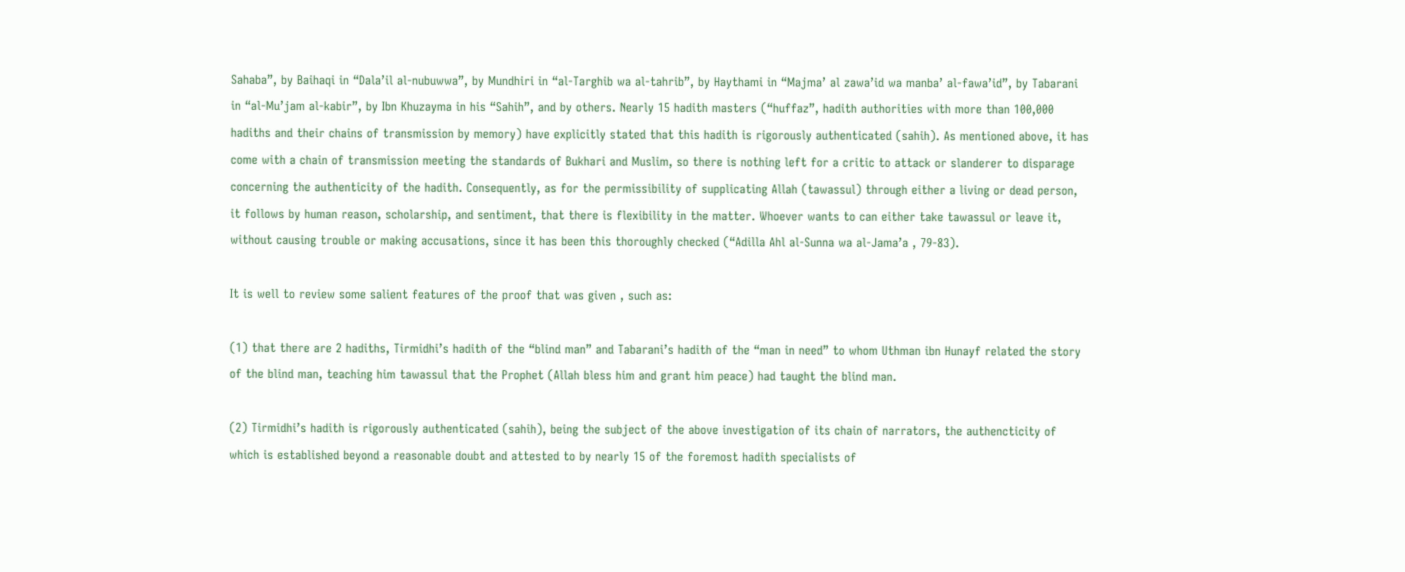Sahaba”, by Baihaqi in “Dala’il al-nubuwwa”, by Mundhiri in “al-Targhib wa al-tahrib”, by Haythami in “Majma’ al zawa’id wa manba’ al-fawa’id”, by Tabarani in “al-Mu’jam al-kabir”, by Ibn Khuzayma in his “Sahih”, and by others. Nearly 15 hadith masters (“huffaz”, hadith authorities with more than 100,000 hadiths and their chains of transmission by memory) have explicitly stated that this hadith is rigorously authenticated (sahih). As mentioned above, it has come with a chain of transmission meeting the standards of Bukhari and Muslim, so there is nothing left for a critic to attack or slanderer to disparage concerning the authenticity of the hadith. Consequently, as for the permissibility of supplicating Allah (tawassul) through either a living or dead person, it follows by human reason, scholarship, and sentiment, that there is flexibility in the matter. Whoever wants to can either take tawassul or leave it, without causing trouble or making accusations, since it has been this thoroughly checked (“Adilla Ahl al-Sunna wa al-Jama’a , 79-83).

It is well to review some salient features of the proof that was given , such as:

(1) that there are 2 hadiths, Tirmidhi’s hadith of the “blind man” and Tabarani’s hadith of the “man in need” to whom Uthman ibn Hunayf related the story of the blind man, teaching him tawassul that the Prophet (Allah bless him and grant him peace) had taught the blind man.

(2) Tirmidhi’s hadith is rigorously authenticated (sahih), being the subject of the above investigation of its chain of narrators, the authencticity of which is established beyond a reasonable doubt and attested to by nearly 15 of the foremost hadith specialists of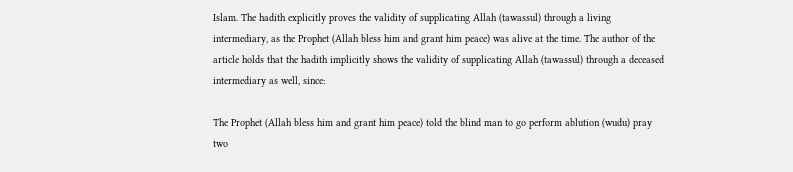Islam. The hadith explicitly proves the validity of supplicating Allah (tawassul) through a living intermediary, as the Prophet (Allah bless him and grant him peace) was alive at the time. The author of the article holds that the hadith implicitly shows the validity of supplicating Allah (tawassul) through a deceased intermediary as well, since:

The Prophet (Allah bless him and grant him peace) told the blind man to go perform ablution (wudu) pray two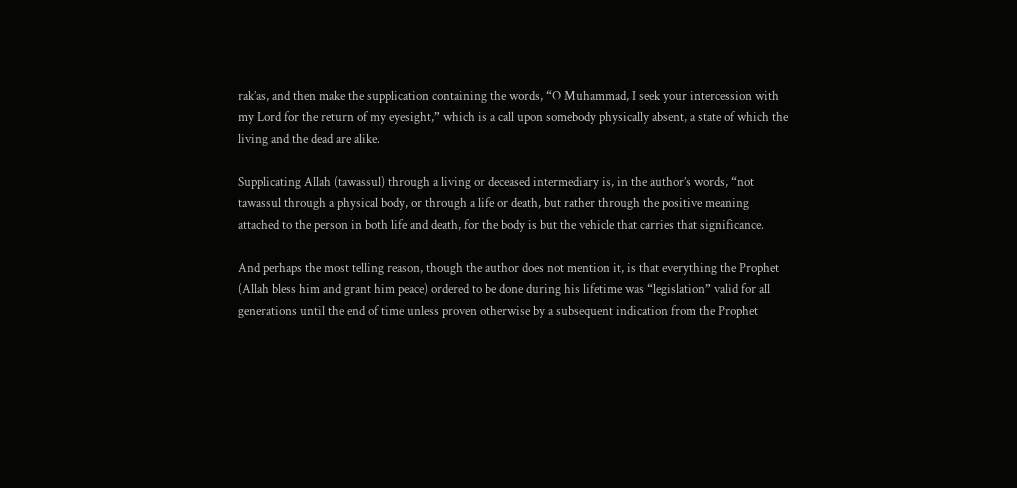rak’as, and then make the supplication containing the words, “O Muhammad, I seek your intercession with my Lord for the return of my eyesight,” which is a call upon somebody physically absent, a state of which the living and the dead are alike.

Supplicating Allah (tawassul) through a living or deceased intermediary is, in the author’s words, “not tawassul through a physical body, or through a life or death, but rather through the positive meaning attached to the person in both life and death, for the body is but the vehicle that carries that significance.

And perhaps the most telling reason, though the author does not mention it, is that everything the Prophet (Allah bless him and grant him peace) ordered to be done during his lifetime was “legislation” valid for all generations until the end of time unless proven otherwise by a subsequent indication from the Prophet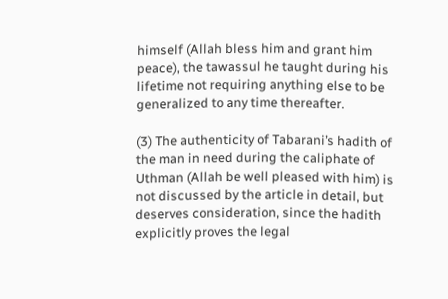himself (Allah bless him and grant him peace), the tawassul he taught during his lifetime not requiring anything else to be generalized to any time thereafter.

(3) The authenticity of Tabarani’s hadith of the man in need during the caliphate of Uthman (Allah be well pleased with him) is not discussed by the article in detail, but deserves consideration, since the hadith explicitly proves the legal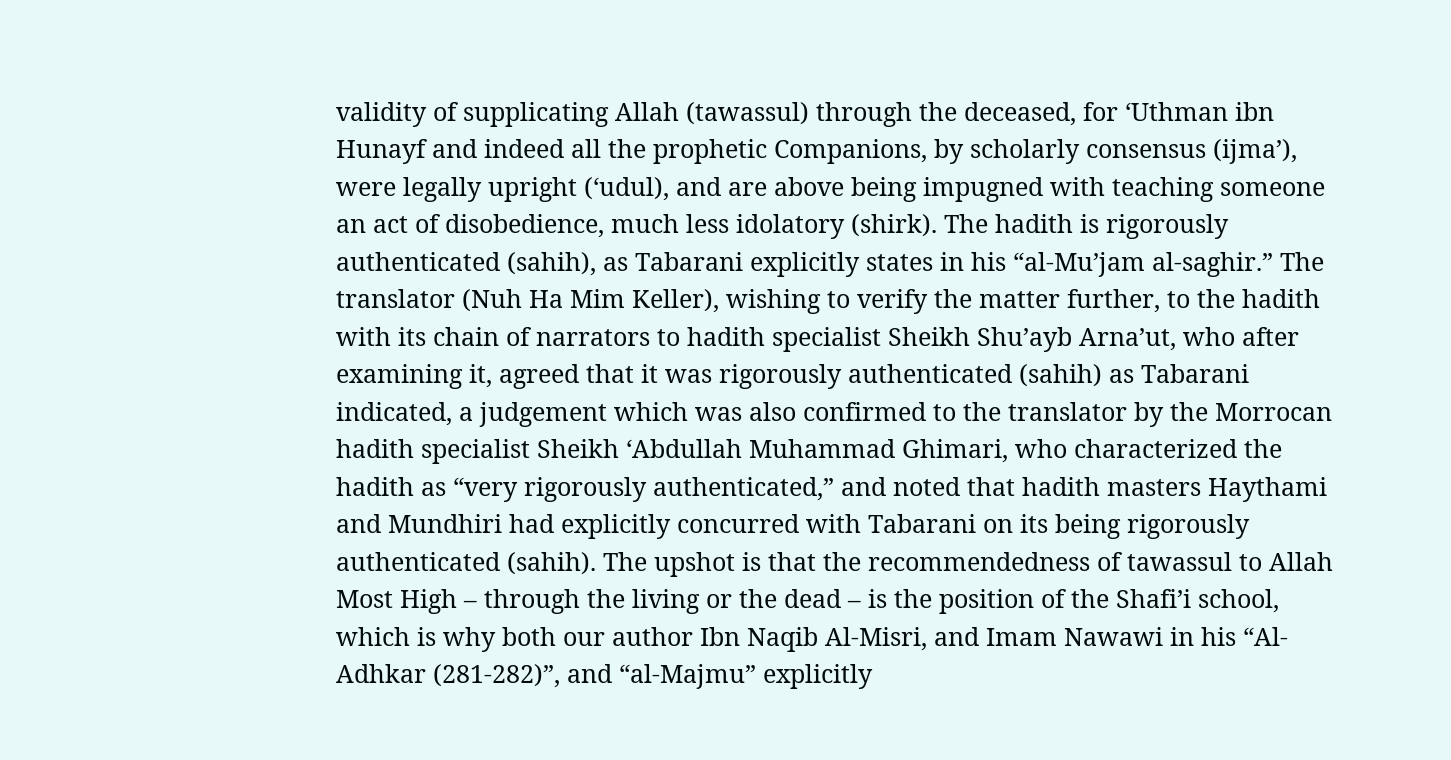validity of supplicating Allah (tawassul) through the deceased, for ‘Uthman ibn Hunayf and indeed all the prophetic Companions, by scholarly consensus (ijma’), were legally upright (‘udul), and are above being impugned with teaching someone an act of disobedience, much less idolatory (shirk). The hadith is rigorously authenticated (sahih), as Tabarani explicitly states in his “al-Mu’jam al-saghir.” The translator (Nuh Ha Mim Keller), wishing to verify the matter further, to the hadith with its chain of narrators to hadith specialist Sheikh Shu’ayb Arna’ut, who after examining it, agreed that it was rigorously authenticated (sahih) as Tabarani indicated, a judgement which was also confirmed to the translator by the Morrocan hadith specialist Sheikh ‘Abdullah Muhammad Ghimari, who characterized the hadith as “very rigorously authenticated,” and noted that hadith masters Haythami and Mundhiri had explicitly concurred with Tabarani on its being rigorously
authenticated (sahih). The upshot is that the recommendedness of tawassul to Allah Most High – through the living or the dead – is the position of the Shafi’i school, which is why both our author Ibn Naqib Al-Misri, and Imam Nawawi in his “Al-Adhkar (281-282)”, and “al-Majmu” explicitly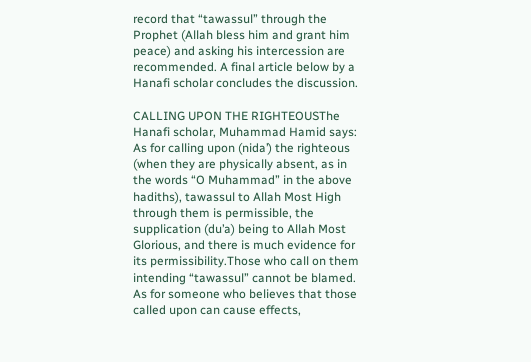record that “tawassul” through the Prophet (Allah bless him and grant him peace) and asking his intercession are recommended. A final article below by a Hanafi scholar concludes the discussion.

CALLING UPON THE RIGHTEOUSThe Hanafi scholar, Muhammad Hamid says: As for calling upon (nida’) the righteous (when they are physically absent, as in the words “O Muhammad” in the above hadiths), tawassul to Allah Most High through them is permissible, the supplication (du’a) being to Allah Most Glorious, and there is much evidence for its permissibility.Those who call on them intending “tawassul” cannot be blamed. As for someone who believes that those called upon can cause effects,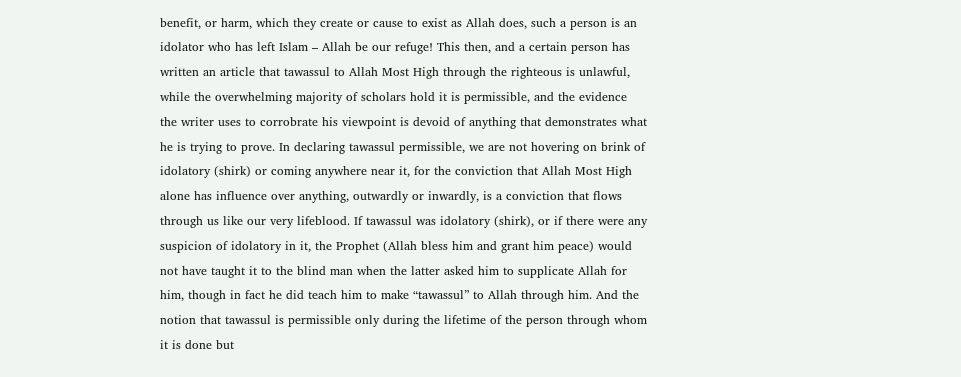benefit, or harm, which they create or cause to exist as Allah does, such a person is an idolator who has left Islam – Allah be our refuge! This then, and a certain person has written an article that tawassul to Allah Most High through the righteous is unlawful, while the overwhelming majority of scholars hold it is permissible, and the evidence the writer uses to corrobrate his viewpoint is devoid of anything that demonstrates what he is trying to prove. In declaring tawassul permissible, we are not hovering on brink of idolatory (shirk) or coming anywhere near it, for the conviction that Allah Most High alone has influence over anything, outwardly or inwardly, is a conviction that flows through us like our very lifeblood. If tawassul was idolatory (shirk), or if there were any suspicion of idolatory in it, the Prophet (Allah bless him and grant him peace) would not have taught it to the blind man when the latter asked him to supplicate Allah for him, though in fact he did teach him to make “tawassul” to Allah through him. And the notion that tawassul is permissible only during the lifetime of the person through whom it is done but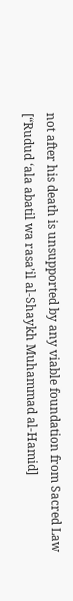not after his death is unsupported by any viable foundation from Sacred Law [“Rudud ‘ala abatil wa rasa’il al-Shaykh Muhammad al-Hamid]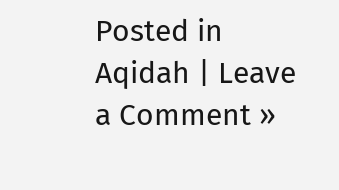Posted in Aqidah | Leave a Comment »